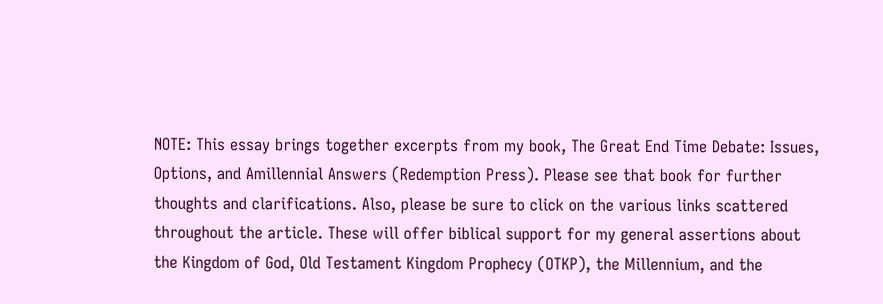NOTE: This essay brings together excerpts from my book, The Great End Time Debate: Issues, Options, and Amillennial Answers (Redemption Press). Please see that book for further thoughts and clarifications. Also, please be sure to click on the various links scattered throughout the article. These will offer biblical support for my general assertions about the Kingdom of God, Old Testament Kingdom Prophecy (OTKP), the Millennium, and the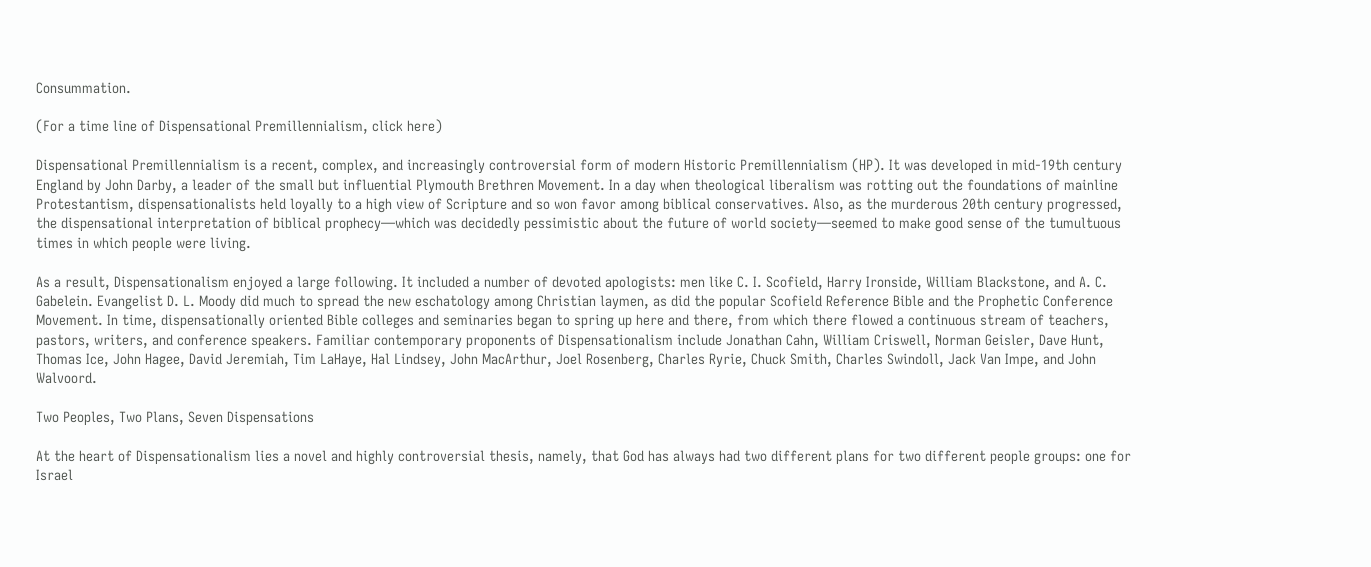Consummation.

(For a time line of Dispensational Premillennialism, click here)

Dispensational Premillennialism is a recent, complex, and increasingly controversial form of modern Historic Premillennialism (HP). It was developed in mid-19th century England by John Darby, a leader of the small but influential Plymouth Brethren Movement. In a day when theological liberalism was rotting out the foundations of mainline Protestantism, dispensationalists held loyally to a high view of Scripture and so won favor among biblical conservatives. Also, as the murderous 20th century progressed, the dispensational interpretation of biblical prophecy—which was decidedly pessimistic about the future of world society—seemed to make good sense of the tumultuous times in which people were living.

As a result, Dispensationalism enjoyed a large following. It included a number of devoted apologists: men like C. I. Scofield, Harry Ironside, William Blackstone, and A. C. Gabelein. Evangelist D. L. Moody did much to spread the new eschatology among Christian laymen, as did the popular Scofield Reference Bible and the Prophetic Conference Movement. In time, dispensationally oriented Bible colleges and seminaries began to spring up here and there, from which there flowed a continuous stream of teachers, pastors, writers, and conference speakers. Familiar contemporary proponents of Dispensationalism include Jonathan Cahn, William Criswell, Norman Geisler, Dave Hunt, Thomas Ice, John Hagee, David Jeremiah, Tim LaHaye, Hal Lindsey, John MacArthur, Joel Rosenberg, Charles Ryrie, Chuck Smith, Charles Swindoll, Jack Van Impe, and John Walvoord.

Two Peoples, Two Plans, Seven Dispensations

At the heart of Dispensationalism lies a novel and highly controversial thesis, namely, that God has always had two different plans for two different people groups: one for Israel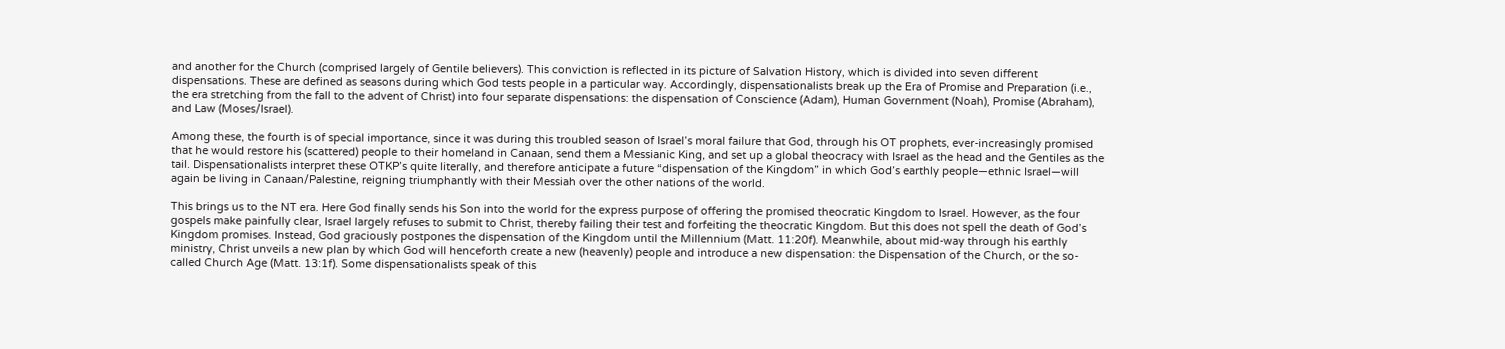and another for the Church (comprised largely of Gentile believers). This conviction is reflected in its picture of Salvation History, which is divided into seven different dispensations. These are defined as seasons during which God tests people in a particular way. Accordingly, dispensationalists break up the Era of Promise and Preparation (i.e., the era stretching from the fall to the advent of Christ) into four separate dispensations: the dispensation of Conscience (Adam), Human Government (Noah), Promise (Abraham), and Law (Moses/Israel).

Among these, the fourth is of special importance, since it was during this troubled season of Israel’s moral failure that God, through his OT prophets, ever-increasingly promised that he would restore his (scattered) people to their homeland in Canaan, send them a Messianic King, and set up a global theocracy with Israel as the head and the Gentiles as the tail. Dispensationalists interpret these OTKP’s quite literally, and therefore anticipate a future “dispensation of the Kingdom” in which God’s earthly people—ethnic Israel—will again be living in Canaan/Palestine, reigning triumphantly with their Messiah over the other nations of the world.

This brings us to the NT era. Here God finally sends his Son into the world for the express purpose of offering the promised theocratic Kingdom to Israel. However, as the four gospels make painfully clear, Israel largely refuses to submit to Christ, thereby failing their test and forfeiting the theocratic Kingdom. But this does not spell the death of God’s Kingdom promises. Instead, God graciously postpones the dispensation of the Kingdom until the Millennium (Matt. 11:20f). Meanwhile, about mid-way through his earthly ministry, Christ unveils a new plan by which God will henceforth create a new (heavenly) people and introduce a new dispensation: the Dispensation of the Church, or the so-called Church Age (Matt. 13:1f). Some dispensationalists speak of this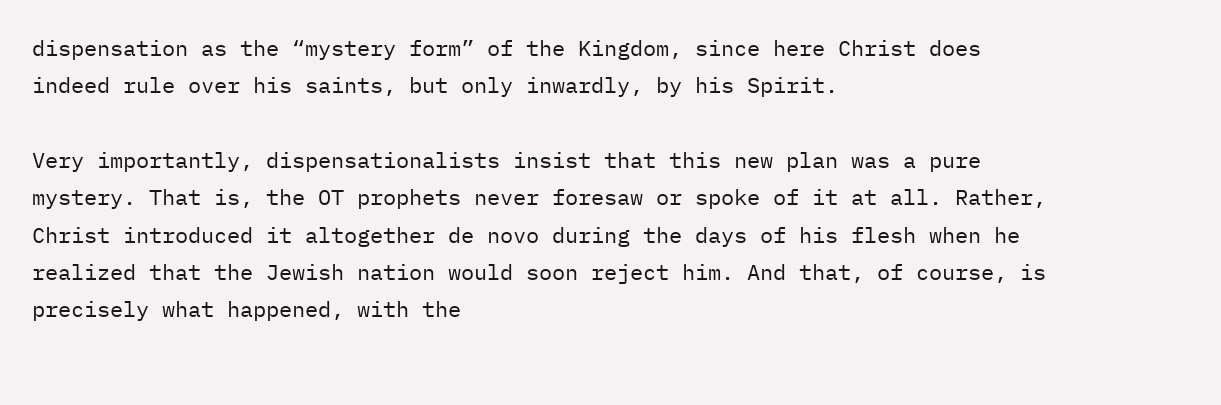dispensation as the “mystery form” of the Kingdom, since here Christ does indeed rule over his saints, but only inwardly, by his Spirit.

Very importantly, dispensationalists insist that this new plan was a pure mystery. That is, the OT prophets never foresaw or spoke of it at all. Rather, Christ introduced it altogether de novo during the days of his flesh when he realized that the Jewish nation would soon reject him. And that, of course, is precisely what happened, with the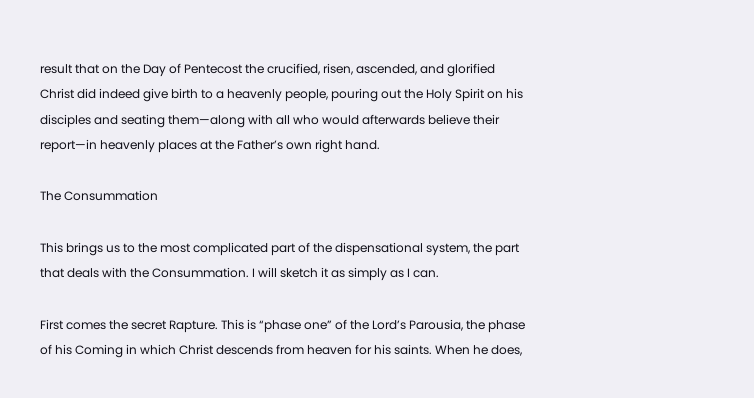result that on the Day of Pentecost the crucified, risen, ascended, and glorified Christ did indeed give birth to a heavenly people, pouring out the Holy Spirit on his disciples and seating them—along with all who would afterwards believe their report—in heavenly places at the Father’s own right hand.

The Consummation

This brings us to the most complicated part of the dispensational system, the part that deals with the Consummation. I will sketch it as simply as I can.

First comes the secret Rapture. This is “phase one” of the Lord’s Parousia, the phase of his Coming in which Christ descends from heaven for his saints. When he does,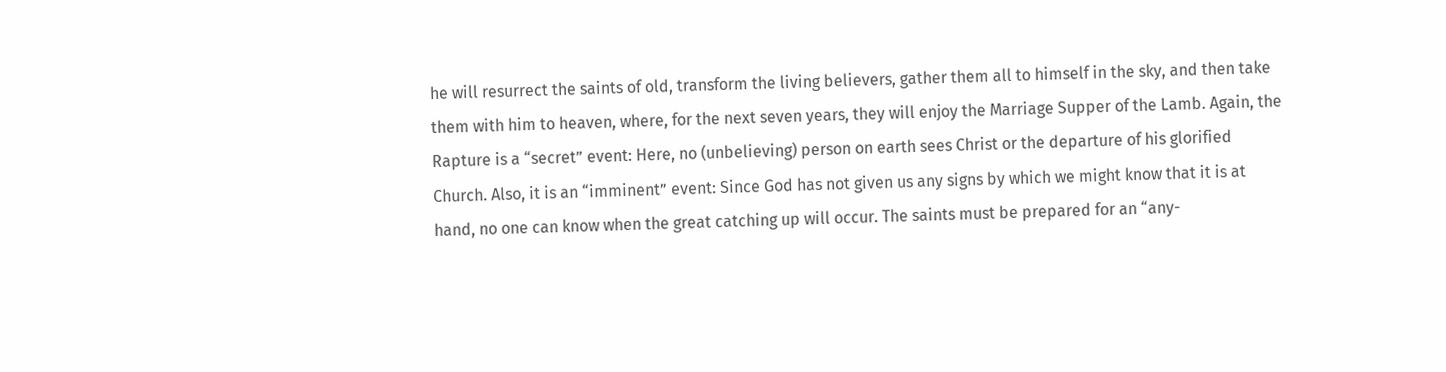he will resurrect the saints of old, transform the living believers, gather them all to himself in the sky, and then take them with him to heaven, where, for the next seven years, they will enjoy the Marriage Supper of the Lamb. Again, the Rapture is a “secret” event: Here, no (unbelieving) person on earth sees Christ or the departure of his glorified Church. Also, it is an “imminent” event: Since God has not given us any signs by which we might know that it is at hand, no one can know when the great catching up will occur. The saints must be prepared for an “any-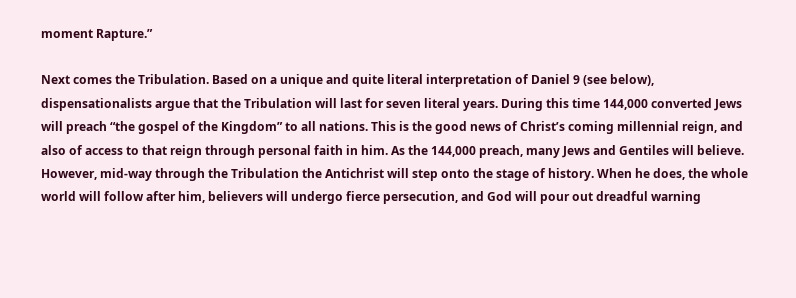moment Rapture.”

Next comes the Tribulation. Based on a unique and quite literal interpretation of Daniel 9 (see below), dispensationalists argue that the Tribulation will last for seven literal years. During this time 144,000 converted Jews will preach “the gospel of the Kingdom” to all nations. This is the good news of Christ’s coming millennial reign, and also of access to that reign through personal faith in him. As the 144,000 preach, many Jews and Gentiles will believe. However, mid-way through the Tribulation the Antichrist will step onto the stage of history. When he does, the whole world will follow after him, believers will undergo fierce persecution, and God will pour out dreadful warning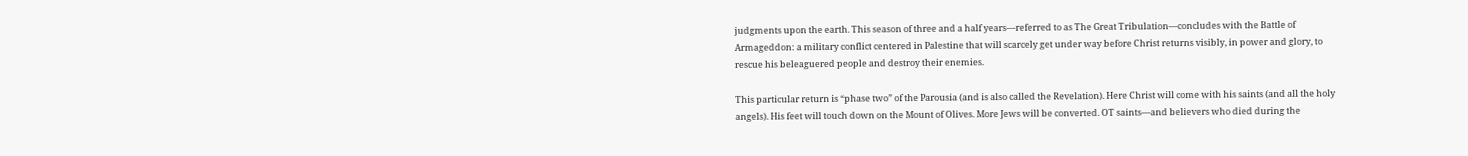judgments upon the earth. This season of three and a half years—referred to as The Great Tribulation—concludes with the Battle of Armageddon: a military conflict centered in Palestine that will scarcely get under way before Christ returns visibly, in power and glory, to rescue his beleaguered people and destroy their enemies.

This particular return is “phase two” of the Parousia (and is also called the Revelation). Here Christ will come with his saints (and all the holy angels). His feet will touch down on the Mount of Olives. More Jews will be converted. OT saints—and believers who died during the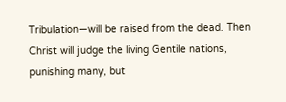Tribulation—will be raised from the dead. Then Christ will judge the living Gentile nations, punishing many, but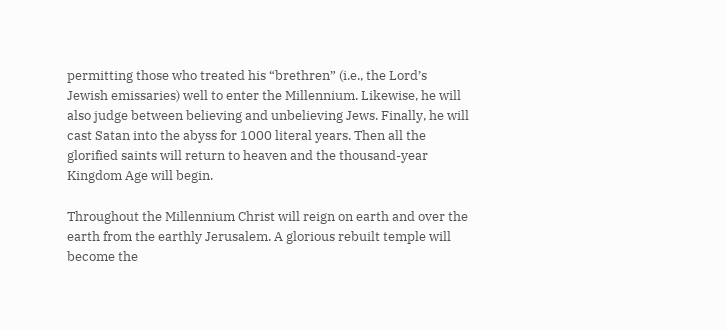permitting those who treated his “brethren” (i.e., the Lord’s Jewish emissaries) well to enter the Millennium. Likewise, he will also judge between believing and unbelieving Jews. Finally, he will cast Satan into the abyss for 1000 literal years. Then all the glorified saints will return to heaven and the thousand-year Kingdom Age will begin.

Throughout the Millennium Christ will reign on earth and over the earth from the earthly Jerusalem. A glorious rebuilt temple will become the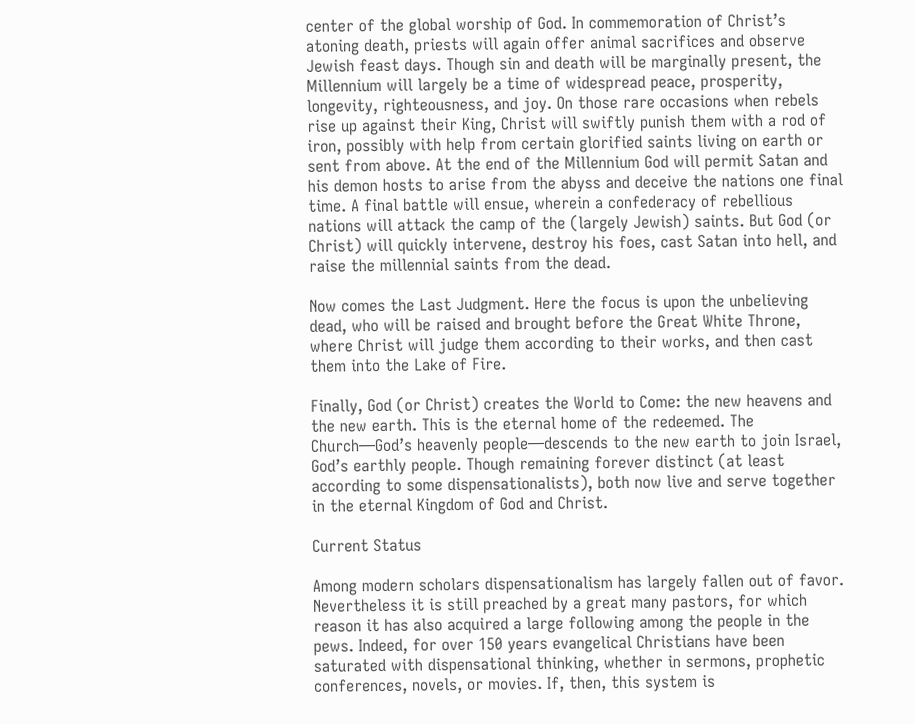center of the global worship of God. In commemoration of Christ’s atoning death, priests will again offer animal sacrifices and observe Jewish feast days. Though sin and death will be marginally present, the Millennium will largely be a time of widespread peace, prosperity, longevity, righteousness, and joy. On those rare occasions when rebels rise up against their King, Christ will swiftly punish them with a rod of iron, possibly with help from certain glorified saints living on earth or sent from above. At the end of the Millennium God will permit Satan and his demon hosts to arise from the abyss and deceive the nations one final time. A final battle will ensue, wherein a confederacy of rebellious nations will attack the camp of the (largely Jewish) saints. But God (or Christ) will quickly intervene, destroy his foes, cast Satan into hell, and raise the millennial saints from the dead.

Now comes the Last Judgment. Here the focus is upon the unbelieving dead, who will be raised and brought before the Great White Throne, where Christ will judge them according to their works, and then cast them into the Lake of Fire.

Finally, God (or Christ) creates the World to Come: the new heavens and the new earth. This is the eternal home of the redeemed. The Church—God’s heavenly people—descends to the new earth to join Israel, God’s earthly people. Though remaining forever distinct (at least according to some dispensationalists), both now live and serve together in the eternal Kingdom of God and Christ.

Current Status

Among modern scholars dispensationalism has largely fallen out of favor. Nevertheless it is still preached by a great many pastors, for which reason it has also acquired a large following among the people in the pews. Indeed, for over 150 years evangelical Christians have been saturated with dispensational thinking, whether in sermons, prophetic conferences, novels, or movies. If, then, this system is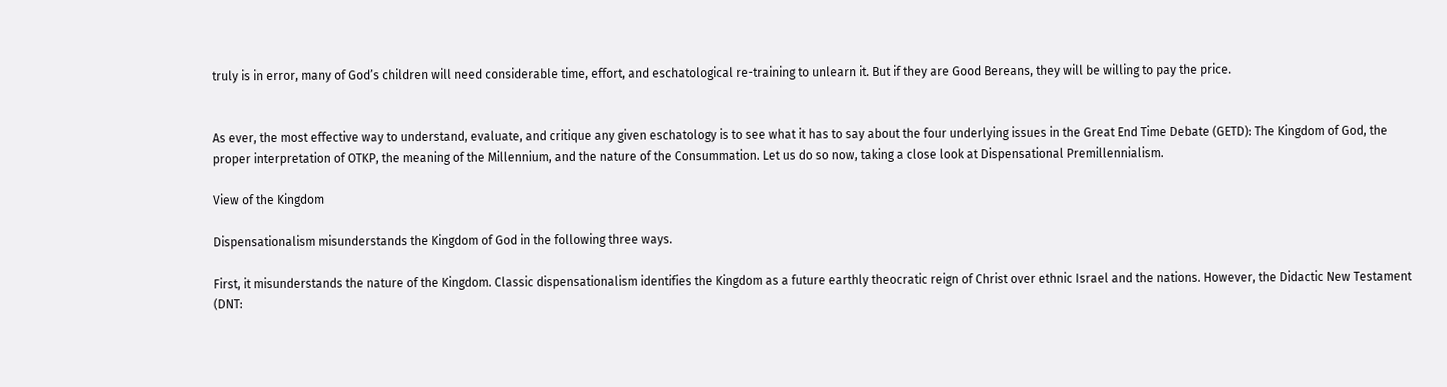truly is in error, many of God’s children will need considerable time, effort, and eschatological re-training to unlearn it. But if they are Good Bereans, they will be willing to pay the price.


As ever, the most effective way to understand, evaluate, and critique any given eschatology is to see what it has to say about the four underlying issues in the Great End Time Debate (GETD): The Kingdom of God, the proper interpretation of OTKP, the meaning of the Millennium, and the nature of the Consummation. Let us do so now, taking a close look at Dispensational Premillennialism.

View of the Kingdom

Dispensationalism misunderstands the Kingdom of God in the following three ways.

First, it misunderstands the nature of the Kingdom. Classic dispensationalism identifies the Kingdom as a future earthly theocratic reign of Christ over ethnic Israel and the nations. However, the Didactic New Testament (DNT: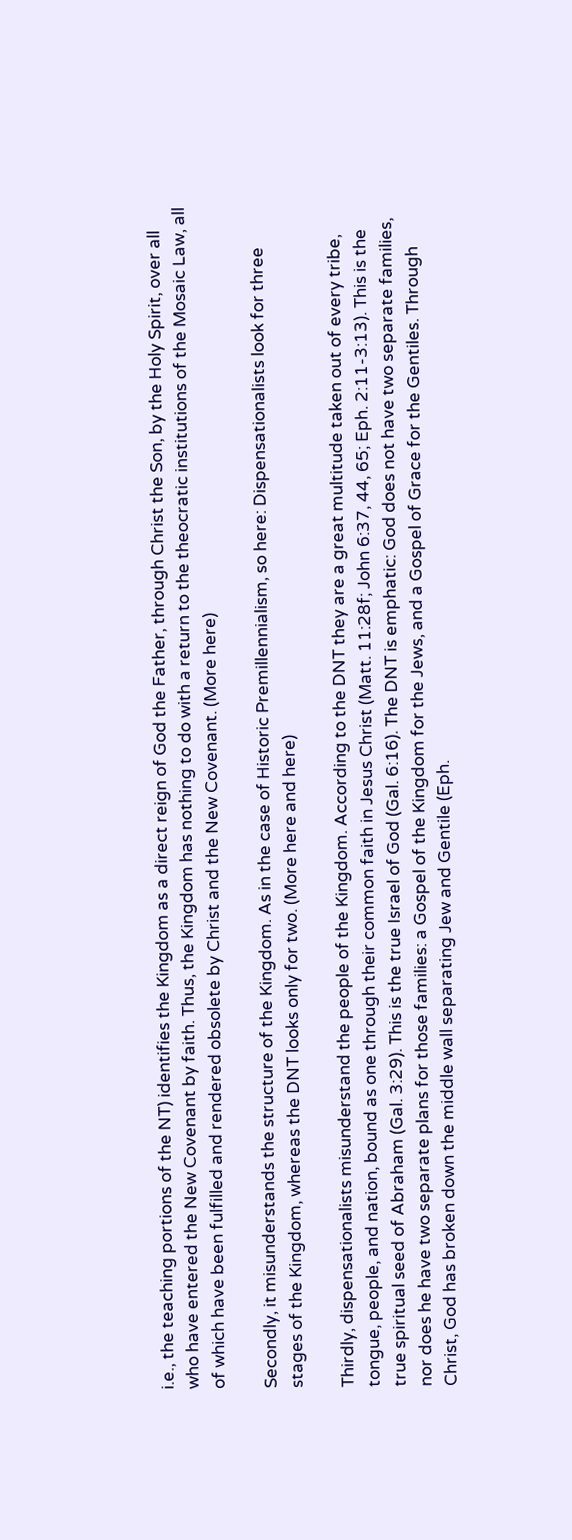i.e., the teaching portions of the NT) identifies the Kingdom as a direct reign of God the Father, through Christ the Son, by the Holy Spirit, over all who have entered the New Covenant by faith. Thus, the Kingdom has nothing to do with a return to the theocratic institutions of the Mosaic Law, all of which have been fulfilled and rendered obsolete by Christ and the New Covenant. (More here)

Secondly, it misunderstands the structure of the Kingdom. As in the case of Historic Premillennialism, so here: Dispensationalists look for three stages of the Kingdom, whereas the DNT looks only for two. (More here and here)

Thirdly, dispensationalists misunderstand the people of the Kingdom. According to the DNT they are a great multitude taken out of every tribe, tongue, people, and nation, bound as one through their common faith in Jesus Christ (Matt. 11:28f; John 6:37, 44, 65; Eph. 2:11-3:13). This is the true spiritual seed of Abraham (Gal. 3:29). This is the true Israel of God (Gal. 6:16). The DNT is emphatic: God does not have two separate families, nor does he have two separate plans for those families: a Gospel of the Kingdom for the Jews, and a Gospel of Grace for the Gentiles. Through Christ, God has broken down the middle wall separating Jew and Gentile (Eph.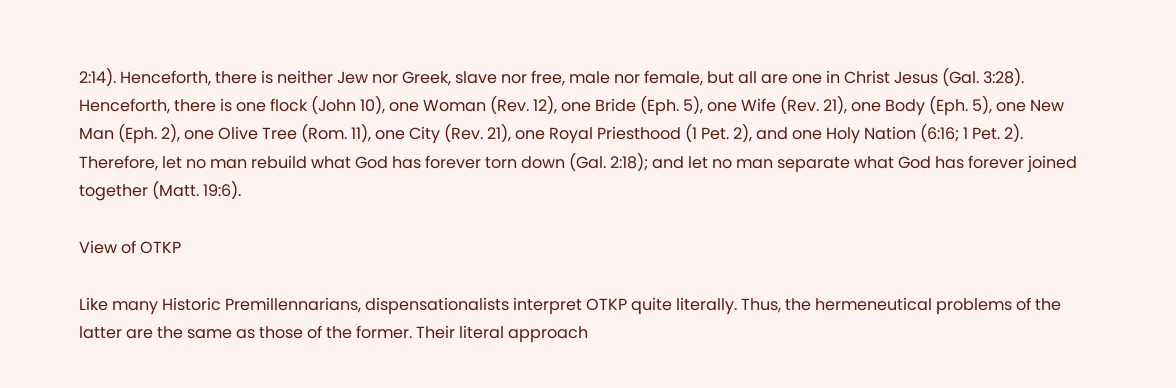2:14). Henceforth, there is neither Jew nor Greek, slave nor free, male nor female, but all are one in Christ Jesus (Gal. 3:28). Henceforth, there is one flock (John 10), one Woman (Rev. 12), one Bride (Eph. 5), one Wife (Rev. 21), one Body (Eph. 5), one New Man (Eph. 2), one Olive Tree (Rom. 11), one City (Rev. 21), one Royal Priesthood (1 Pet. 2), and one Holy Nation (6:16; 1 Pet. 2). Therefore, let no man rebuild what God has forever torn down (Gal. 2:18); and let no man separate what God has forever joined together (Matt. 19:6).

View of OTKP

Like many Historic Premillennarians, dispensationalists interpret OTKP quite literally. Thus, the hermeneutical problems of the latter are the same as those of the former. Their literal approach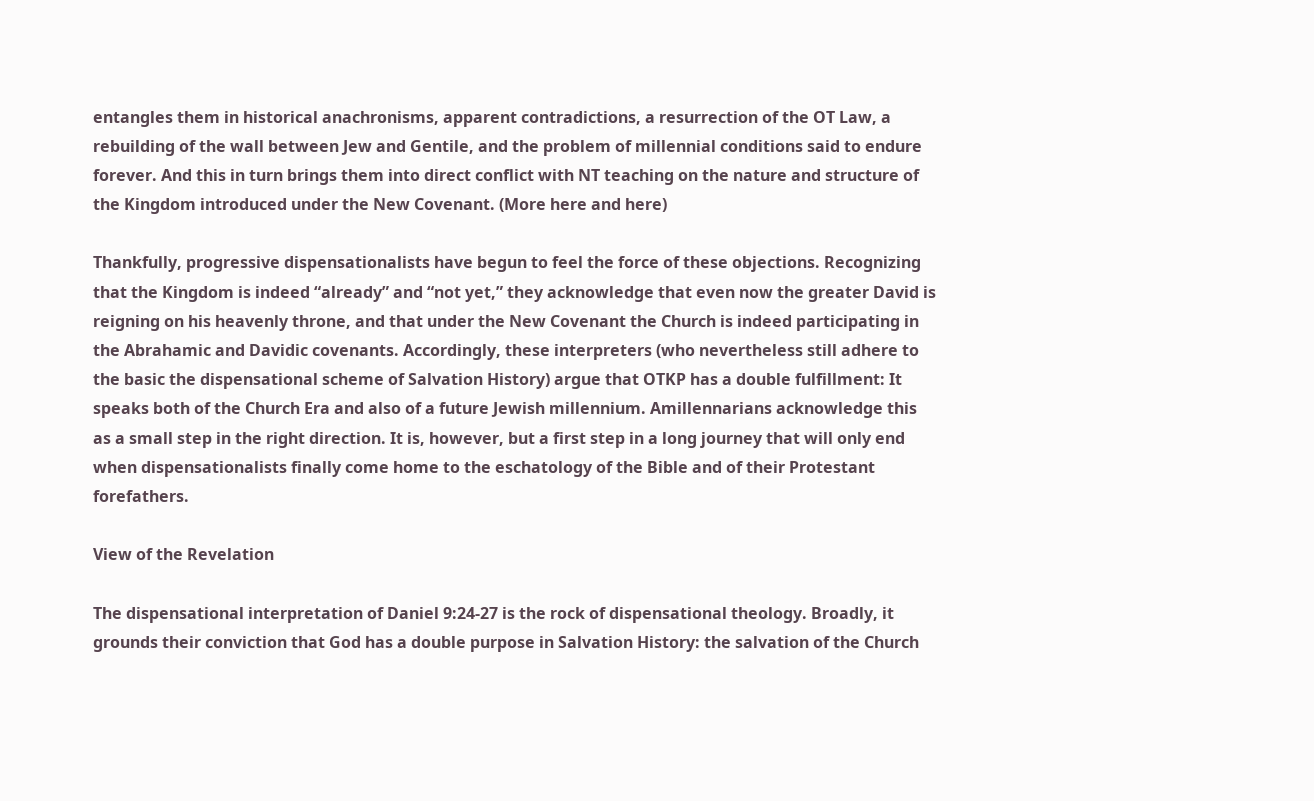entangles them in historical anachronisms, apparent contradictions, a resurrection of the OT Law, a rebuilding of the wall between Jew and Gentile, and the problem of millennial conditions said to endure forever. And this in turn brings them into direct conflict with NT teaching on the nature and structure of the Kingdom introduced under the New Covenant. (More here and here)

Thankfully, progressive dispensationalists have begun to feel the force of these objections. Recognizing that the Kingdom is indeed “already” and “not yet,” they acknowledge that even now the greater David is reigning on his heavenly throne, and that under the New Covenant the Church is indeed participating in the Abrahamic and Davidic covenants. Accordingly, these interpreters (who nevertheless still adhere to the basic the dispensational scheme of Salvation History) argue that OTKP has a double fulfillment: It speaks both of the Church Era and also of a future Jewish millennium. Amillennarians acknowledge this as a small step in the right direction. It is, however, but a first step in a long journey that will only end when dispensationalists finally come home to the eschatology of the Bible and of their Protestant forefathers.

View of the Revelation

The dispensational interpretation of Daniel 9:24-27 is the rock of dispensational theology. Broadly, it grounds their conviction that God has a double purpose in Salvation History: the salvation of the Church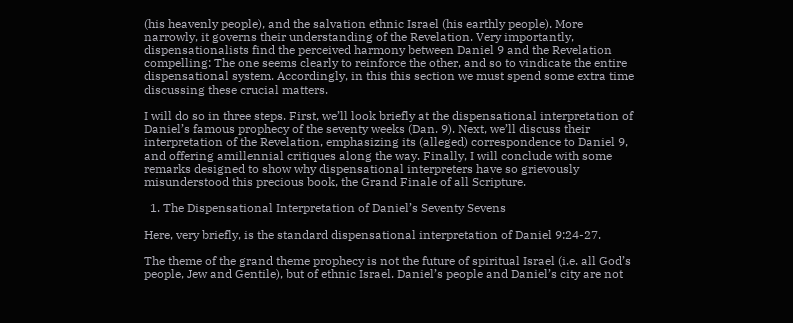(his heavenly people), and the salvation ethnic Israel (his earthly people). More narrowly, it governs their understanding of the Revelation. Very importantly, dispensationalists find the perceived harmony between Daniel 9 and the Revelation compelling: The one seems clearly to reinforce the other, and so to vindicate the entire dispensational system. Accordingly, in this this section we must spend some extra time discussing these crucial matters.

I will do so in three steps. First, we’ll look briefly at the dispensational interpretation of Daniel’s famous prophecy of the seventy weeks (Dan. 9). Next, we’ll discuss their interpretation of the Revelation, emphasizing its (alleged) correspondence to Daniel 9, and offering amillennial critiques along the way. Finally, I will conclude with some remarks designed to show why dispensational interpreters have so grievously misunderstood this precious book, the Grand Finale of all Scripture.

  1. The Dispensational Interpretation of Daniel’s Seventy Sevens

Here, very briefly, is the standard dispensational interpretation of Daniel 9:24-27.

The theme of the grand theme prophecy is not the future of spiritual Israel (i.e. all God’s people, Jew and Gentile), but of ethnic Israel. Daniel’s people and Daniel’s city are not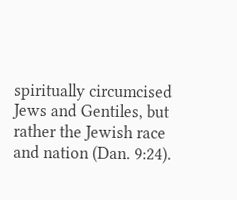spiritually circumcised Jews and Gentiles, but rather the Jewish race and nation (Dan. 9:24).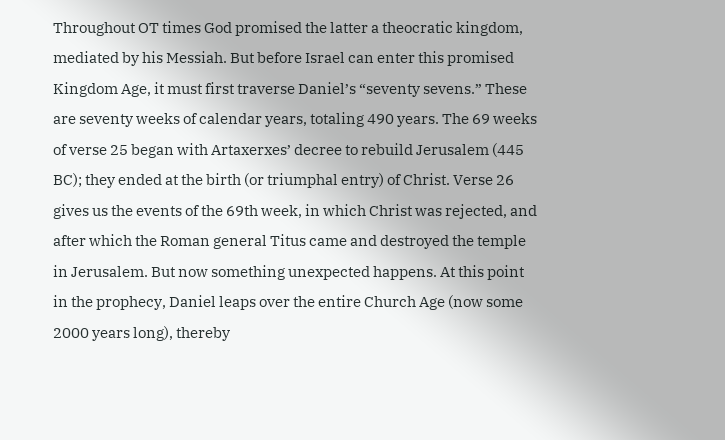Throughout OT times God promised the latter a theocratic kingdom, mediated by his Messiah. But before Israel can enter this promised Kingdom Age, it must first traverse Daniel’s “seventy sevens.” These are seventy weeks of calendar years, totaling 490 years. The 69 weeks of verse 25 began with Artaxerxes’ decree to rebuild Jerusalem (445 BC); they ended at the birth (or triumphal entry) of Christ. Verse 26 gives us the events of the 69th week, in which Christ was rejected, and after which the Roman general Titus came and destroyed the temple in Jerusalem. But now something unexpected happens. At this point in the prophecy, Daniel leaps over the entire Church Age (now some 2000 years long), thereby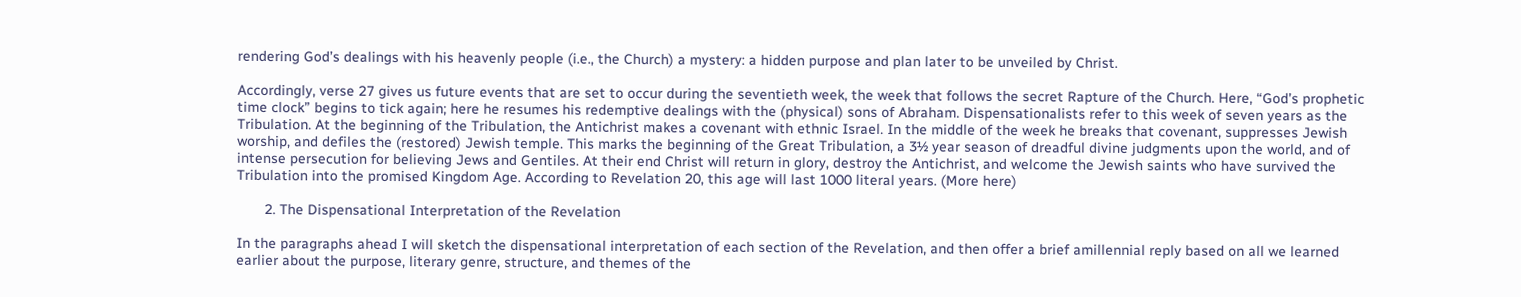rendering God’s dealings with his heavenly people (i.e., the Church) a mystery: a hidden purpose and plan later to be unveiled by Christ.

Accordingly, verse 27 gives us future events that are set to occur during the seventieth week, the week that follows the secret Rapture of the Church. Here, “God’s prophetic time clock” begins to tick again; here he resumes his redemptive dealings with the (physical) sons of Abraham. Dispensationalists refer to this week of seven years as the Tribulation. At the beginning of the Tribulation, the Antichrist makes a covenant with ethnic Israel. In the middle of the week he breaks that covenant, suppresses Jewish worship, and defiles the (restored) Jewish temple. This marks the beginning of the Great Tribulation, a 3½ year season of dreadful divine judgments upon the world, and of intense persecution for believing Jews and Gentiles. At their end Christ will return in glory, destroy the Antichrist, and welcome the Jewish saints who have survived the Tribulation into the promised Kingdom Age. According to Revelation 20, this age will last 1000 literal years. (More here)

       2. The Dispensational Interpretation of the Revelation

In the paragraphs ahead I will sketch the dispensational interpretation of each section of the Revelation, and then offer a brief amillennial reply based on all we learned earlier about the purpose, literary genre, structure, and themes of the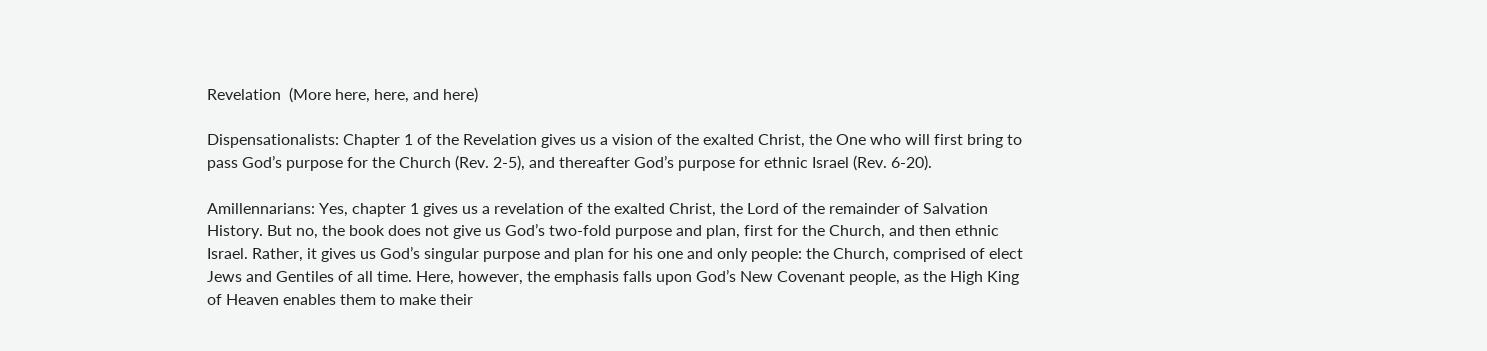Revelation  (More here, here, and here)

Dispensationalists: Chapter 1 of the Revelation gives us a vision of the exalted Christ, the One who will first bring to pass God’s purpose for the Church (Rev. 2-5), and thereafter God’s purpose for ethnic Israel (Rev. 6-20).

Amillennarians: Yes, chapter 1 gives us a revelation of the exalted Christ, the Lord of the remainder of Salvation History. But no, the book does not give us God’s two-fold purpose and plan, first for the Church, and then ethnic Israel. Rather, it gives us God’s singular purpose and plan for his one and only people: the Church, comprised of elect Jews and Gentiles of all time. Here, however, the emphasis falls upon God’s New Covenant people, as the High King of Heaven enables them to make their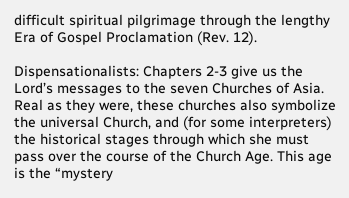difficult spiritual pilgrimage through the lengthy Era of Gospel Proclamation (Rev. 12).

Dispensationalists: Chapters 2-3 give us the Lord’s messages to the seven Churches of Asia. Real as they were, these churches also symbolize the universal Church, and (for some interpreters) the historical stages through which she must pass over the course of the Church Age. This age is the “mystery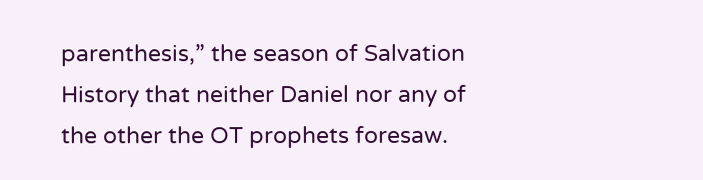parenthesis,” the season of Salvation History that neither Daniel nor any of the other the OT prophets foresaw.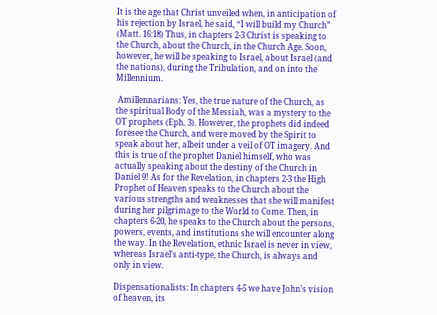It is the age that Christ unveiled when, in anticipation of his rejection by Israel, he said, “I will build my Church” (Matt. 16:18) Thus, in chapters 2-3 Christ is speaking to the Church, about the Church, in the Church Age. Soon, however, he will be speaking to Israel, about Israel (and the nations), during the Tribulation, and on into the Millennium.

 Amillennarians: Yes, the true nature of the Church, as the spiritual Body of the Messiah, was a mystery to the OT prophets (Eph. 3). However, the prophets did indeed foresee the Church, and were moved by the Spirit to speak about her, albeit under a veil of OT imagery. And this is true of the prophet Daniel himself, who was actually speaking about the destiny of the Church in Daniel 9! As for the Revelation, in chapters 2-3 the High Prophet of Heaven speaks to the Church about the various strengths and weaknesses that she will manifest during her pilgrimage to the World to Come. Then, in chapters 6-20, he speaks to the Church about the persons, powers, events, and institutions she will encounter along the way. In the Revelation, ethnic Israel is never in view, whereas Israel’s anti-type, the Church, is always and only in view.

Dispensationalists: In chapters 4-5 we have John’s vision of heaven, its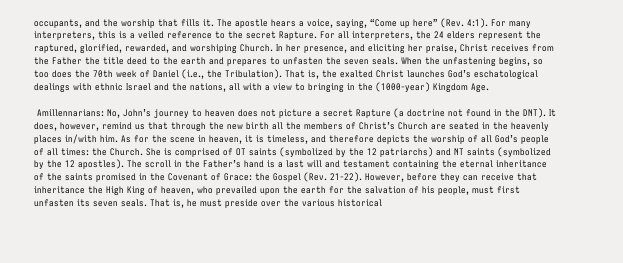occupants, and the worship that fills it. The apostle hears a voice, saying, “Come up here” (Rev. 4:1). For many interpreters, this is a veiled reference to the secret Rapture. For all interpreters, the 24 elders represent the raptured, glorified, rewarded, and worshiping Church. In her presence, and eliciting her praise, Christ receives from the Father the title deed to the earth and prepares to unfasten the seven seals. When the unfastening begins, so too does the 70th week of Daniel (i.e., the Tribulation). That is, the exalted Christ launches God’s eschatological dealings with ethnic Israel and the nations, all with a view to bringing in the (1000-year) Kingdom Age.

 Amillennarians: No, John’s journey to heaven does not picture a secret Rapture (a doctrine not found in the DNT). It does, however, remind us that through the new birth all the members of Christ’s Church are seated in the heavenly places in/with him. As for the scene in heaven, it is timeless, and therefore depicts the worship of all God’s people of all times: the Church. She is comprised of OT saints (symbolized by the 12 patriarchs) and NT saints (symbolized by the 12 apostles). The scroll in the Father’s hand is a last will and testament containing the eternal inheritance of the saints promised in the Covenant of Grace: the Gospel (Rev. 21-22). However, before they can receive that inheritance the High King of heaven, who prevailed upon the earth for the salvation of his people, must first unfasten its seven seals. That is, he must preside over the various historical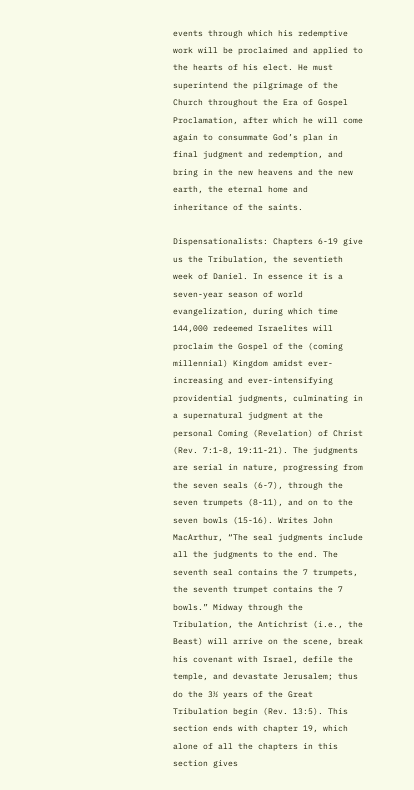events through which his redemptive work will be proclaimed and applied to the hearts of his elect. He must superintend the pilgrimage of the Church throughout the Era of Gospel Proclamation, after which he will come again to consummate God’s plan in final judgment and redemption, and bring in the new heavens and the new earth, the eternal home and inheritance of the saints.

Dispensationalists: Chapters 6-19 give us the Tribulation, the seventieth week of Daniel. In essence it is a seven-year season of world evangelization, during which time 144,000 redeemed Israelites will proclaim the Gospel of the (coming millennial) Kingdom amidst ever-increasing and ever-intensifying providential judgments, culminating in a supernatural judgment at the personal Coming (Revelation) of Christ (Rev. 7:1-8, 19:11-21). The judgments are serial in nature, progressing from the seven seals (6-7), through the seven trumpets (8-11), and on to the seven bowls (15-16). Writes John MacArthur, “The seal judgments include all the judgments to the end. The seventh seal contains the 7 trumpets, the seventh trumpet contains the 7 bowls.” Midway through the Tribulation, the Antichrist (i.e., the Beast) will arrive on the scene, break his covenant with Israel, defile the temple, and devastate Jerusalem; thus do the 3½ years of the Great Tribulation begin (Rev. 13:5). This section ends with chapter 19, which alone of all the chapters in this section gives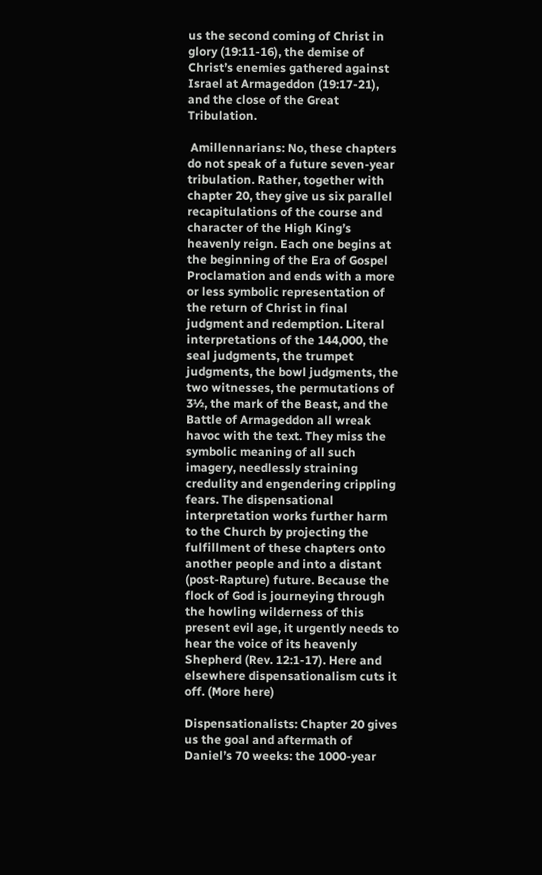us the second coming of Christ in glory (19:11-16), the demise of Christ’s enemies gathered against Israel at Armageddon (19:17-21), and the close of the Great Tribulation.

 Amillennarians: No, these chapters do not speak of a future seven-year tribulation. Rather, together with chapter 20, they give us six parallel recapitulations of the course and character of the High King’s heavenly reign. Each one begins at the beginning of the Era of Gospel Proclamation and ends with a more or less symbolic representation of the return of Christ in final judgment and redemption. Literal interpretations of the 144,000, the seal judgments, the trumpet judgments, the bowl judgments, the two witnesses, the permutations of 3½, the mark of the Beast, and the Battle of Armageddon all wreak havoc with the text. They miss the symbolic meaning of all such imagery, needlessly straining credulity and engendering crippling fears. The dispensational interpretation works further harm to the Church by projecting the fulfillment of these chapters onto another people and into a distant (post-Rapture) future. Because the flock of God is journeying through the howling wilderness of this present evil age, it urgently needs to hear the voice of its heavenly Shepherd (Rev. 12:1-17). Here and elsewhere dispensationalism cuts it off. (More here)

Dispensationalists: Chapter 20 gives us the goal and aftermath of Daniel’s 70 weeks: the 1000-year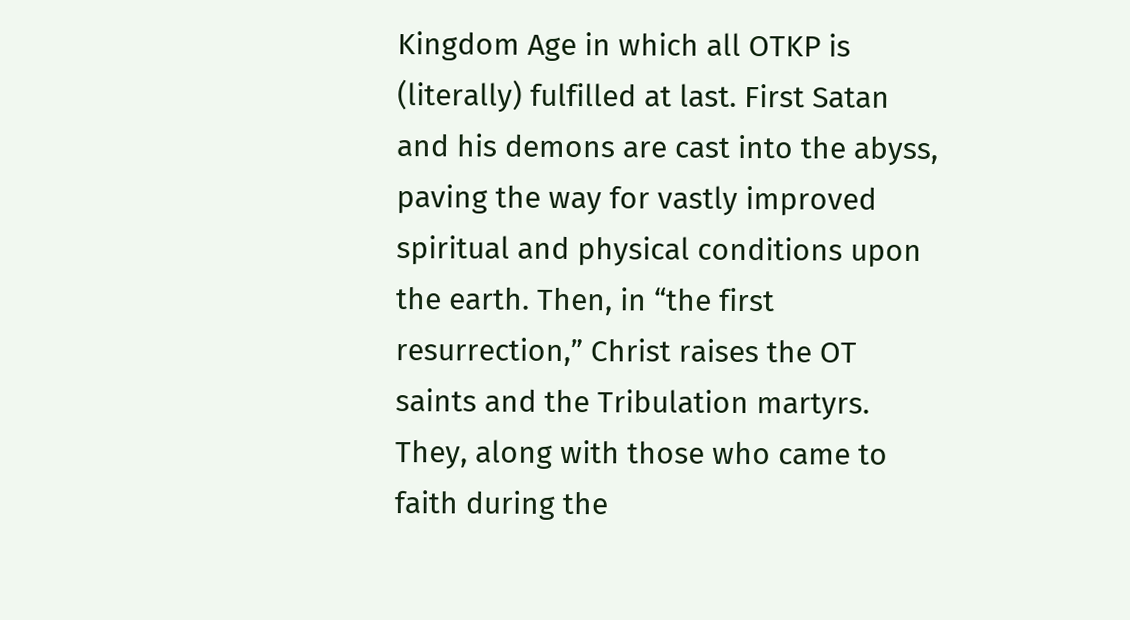Kingdom Age in which all OTKP is (literally) fulfilled at last. First Satan and his demons are cast into the abyss, paving the way for vastly improved spiritual and physical conditions upon the earth. Then, in “the first resurrection,” Christ raises the OT saints and the Tribulation martyrs. They, along with those who came to faith during the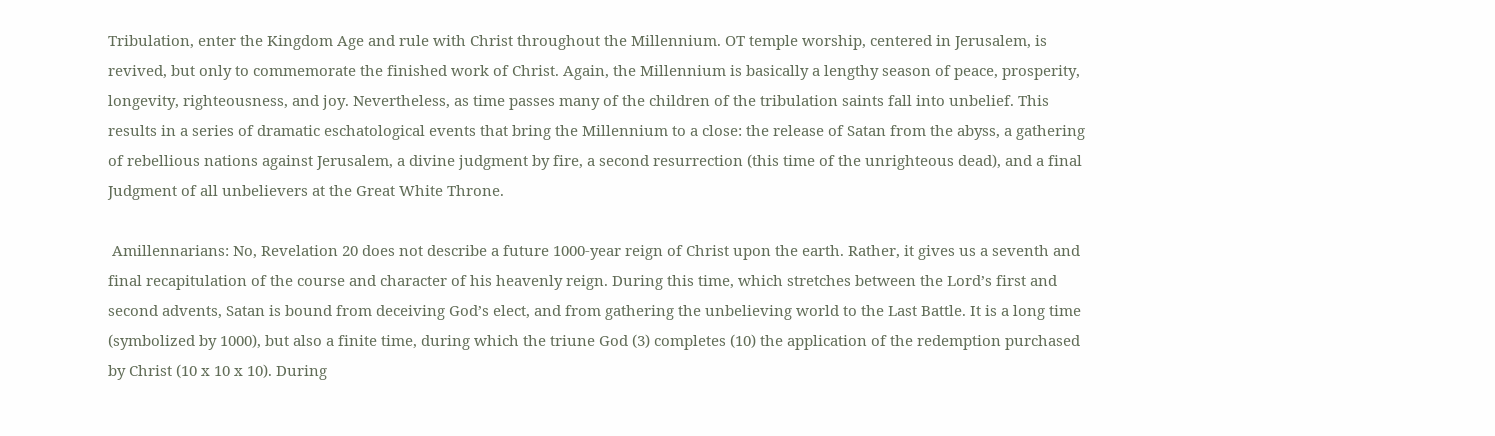Tribulation, enter the Kingdom Age and rule with Christ throughout the Millennium. OT temple worship, centered in Jerusalem, is revived, but only to commemorate the finished work of Christ. Again, the Millennium is basically a lengthy season of peace, prosperity, longevity, righteousness, and joy. Nevertheless, as time passes many of the children of the tribulation saints fall into unbelief. This results in a series of dramatic eschatological events that bring the Millennium to a close: the release of Satan from the abyss, a gathering of rebellious nations against Jerusalem, a divine judgment by fire, a second resurrection (this time of the unrighteous dead), and a final Judgment of all unbelievers at the Great White Throne.

 Amillennarians: No, Revelation 20 does not describe a future 1000-year reign of Christ upon the earth. Rather, it gives us a seventh and final recapitulation of the course and character of his heavenly reign. During this time, which stretches between the Lord’s first and second advents, Satan is bound from deceiving God’s elect, and from gathering the unbelieving world to the Last Battle. It is a long time (symbolized by 1000), but also a finite time, during which the triune God (3) completes (10) the application of the redemption purchased by Christ (10 x 10 x 10). During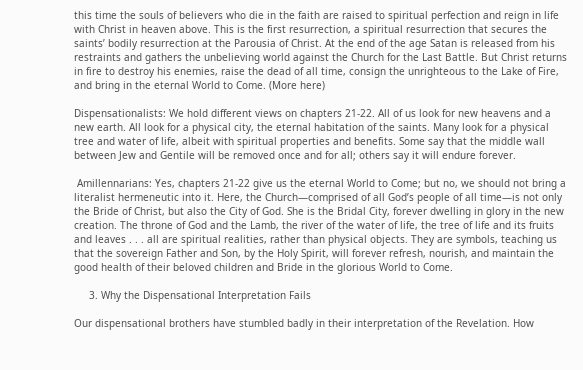this time the souls of believers who die in the faith are raised to spiritual perfection and reign in life with Christ in heaven above. This is the first resurrection, a spiritual resurrection that secures the saints’ bodily resurrection at the Parousia of Christ. At the end of the age Satan is released from his restraints and gathers the unbelieving world against the Church for the Last Battle. But Christ returns in fire to destroy his enemies, raise the dead of all time, consign the unrighteous to the Lake of Fire, and bring in the eternal World to Come. (More here)

Dispensationalists: We hold different views on chapters 21-22. All of us look for new heavens and a new earth. All look for a physical city, the eternal habitation of the saints. Many look for a physical tree and water of life, albeit with spiritual properties and benefits. Some say that the middle wall between Jew and Gentile will be removed once and for all; others say it will endure forever.

 Amillennarians: Yes, chapters 21-22 give us the eternal World to Come; but no, we should not bring a literalist hermeneutic into it. Here, the Church—comprised of all God’s people of all time—is not only the Bride of Christ, but also the City of God. She is the Bridal City, forever dwelling in glory in the new creation. The throne of God and the Lamb, the river of the water of life, the tree of life and its fruits and leaves . . . all are spiritual realities, rather than physical objects. They are symbols, teaching us that the sovereign Father and Son, by the Holy Spirit, will forever refresh, nourish, and maintain the good health of their beloved children and Bride in the glorious World to Come.

     3. Why the Dispensational Interpretation Fails

Our dispensational brothers have stumbled badly in their interpretation of the Revelation. How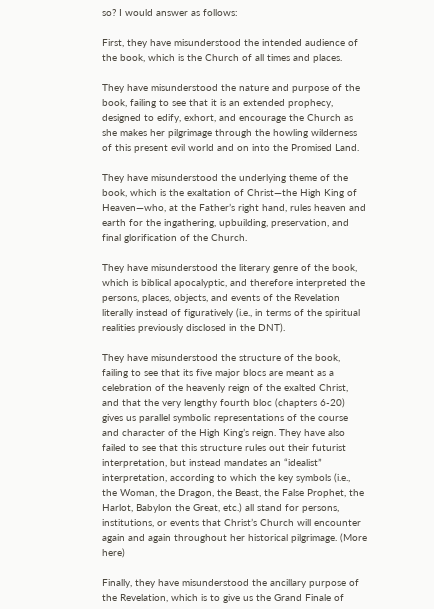so? I would answer as follows:

First, they have misunderstood the intended audience of the book, which is the Church of all times and places.

They have misunderstood the nature and purpose of the book, failing to see that it is an extended prophecy, designed to edify, exhort, and encourage the Church as she makes her pilgrimage through the howling wilderness of this present evil world and on into the Promised Land.

They have misunderstood the underlying theme of the book, which is the exaltation of Christ—the High King of Heaven—who, at the Father’s right hand, rules heaven and earth for the ingathering, upbuilding, preservation, and final glorification of the Church.

They have misunderstood the literary genre of the book, which is biblical apocalyptic, and therefore interpreted the persons, places, objects, and events of the Revelation literally instead of figuratively (i.e., in terms of the spiritual realities previously disclosed in the DNT).

They have misunderstood the structure of the book, failing to see that its five major blocs are meant as a celebration of the heavenly reign of the exalted Christ, and that the very lengthy fourth bloc (chapters 6-20) gives us parallel symbolic representations of the course and character of the High King’s reign. They have also failed to see that this structure rules out their futurist interpretation, but instead mandates an “idealist” interpretation, according to which the key symbols (i.e., the Woman, the Dragon, the Beast, the False Prophet, the Harlot, Babylon the Great, etc.) all stand for persons, institutions, or events that Christ’s Church will encounter again and again throughout her historical pilgrimage. (More here)

Finally, they have misunderstood the ancillary purpose of the Revelation, which is to give us the Grand Finale of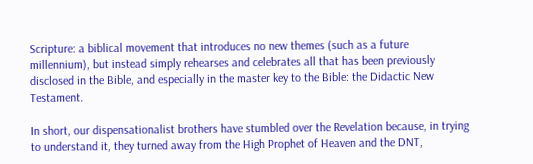Scripture: a biblical movement that introduces no new themes (such as a future millennium), but instead simply rehearses and celebrates all that has been previously disclosed in the Bible, and especially in the master key to the Bible: the Didactic New Testament.

In short, our dispensationalist brothers have stumbled over the Revelation because, in trying to understand it, they turned away from the High Prophet of Heaven and the DNT,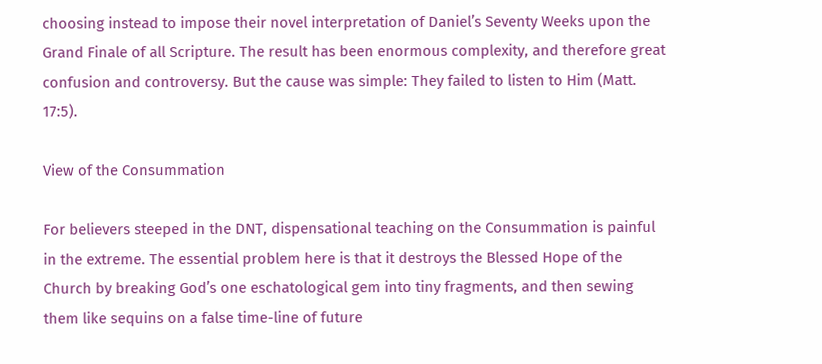choosing instead to impose their novel interpretation of Daniel’s Seventy Weeks upon the Grand Finale of all Scripture. The result has been enormous complexity, and therefore great confusion and controversy. But the cause was simple: They failed to listen to Him (Matt. 17:5).

View of the Consummation

For believers steeped in the DNT, dispensational teaching on the Consummation is painful in the extreme. The essential problem here is that it destroys the Blessed Hope of the Church by breaking God’s one eschatological gem into tiny fragments, and then sewing them like sequins on a false time-line of future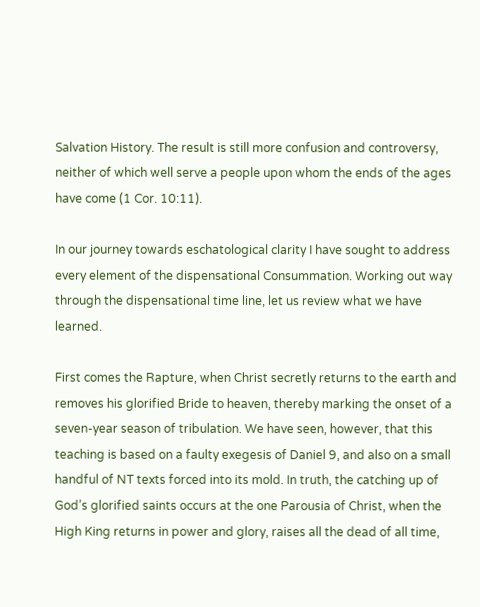Salvation History. The result is still more confusion and controversy, neither of which well serve a people upon whom the ends of the ages have come (1 Cor. 10:11).

In our journey towards eschatological clarity I have sought to address every element of the dispensational Consummation. Working out way through the dispensational time line, let us review what we have learned.

First comes the Rapture, when Christ secretly returns to the earth and removes his glorified Bride to heaven, thereby marking the onset of a seven-year season of tribulation. We have seen, however, that this teaching is based on a faulty exegesis of Daniel 9, and also on a small handful of NT texts forced into its mold. In truth, the catching up of God’s glorified saints occurs at the one Parousia of Christ, when the High King returns in power and glory, raises all the dead of all time,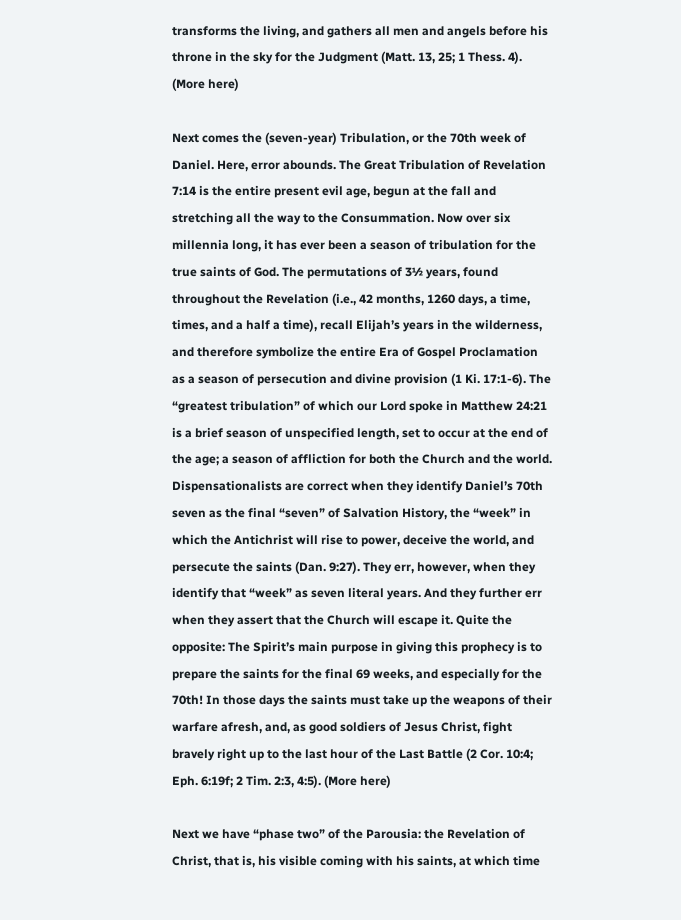transforms the living, and gathers all men and angels before his throne in the sky for the Judgment (Matt. 13, 25; 1 Thess. 4). (More here)

Next comes the (seven-year) Tribulation, or the 70th week of Daniel. Here, error abounds. The Great Tribulation of Revelation 7:14 is the entire present evil age, begun at the fall and stretching all the way to the Consummation. Now over six millennia long, it has ever been a season of tribulation for the true saints of God. The permutations of 3½ years, found throughout the Revelation (i.e., 42 months, 1260 days, a time, times, and a half a time), recall Elijah’s years in the wilderness, and therefore symbolize the entire Era of Gospel Proclamation as a season of persecution and divine provision (1 Ki. 17:1-6). The “greatest tribulation” of which our Lord spoke in Matthew 24:21 is a brief season of unspecified length, set to occur at the end of the age; a season of affliction for both the Church and the world. Dispensationalists are correct when they identify Daniel’s 70th seven as the final “seven” of Salvation History, the “week” in which the Antichrist will rise to power, deceive the world, and persecute the saints (Dan. 9:27). They err, however, when they identify that “week” as seven literal years. And they further err when they assert that the Church will escape it. Quite the opposite: The Spirit’s main purpose in giving this prophecy is to prepare the saints for the final 69 weeks, and especially for the 70th! In those days the saints must take up the weapons of their warfare afresh, and, as good soldiers of Jesus Christ, fight bravely right up to the last hour of the Last Battle (2 Cor. 10:4; Eph. 6:19f; 2 Tim. 2:3, 4:5). (More here)

Next we have “phase two” of the Parousia: the Revelation of Christ, that is, his visible coming with his saints, at which time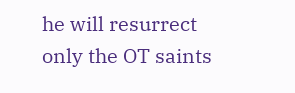he will resurrect only the OT saints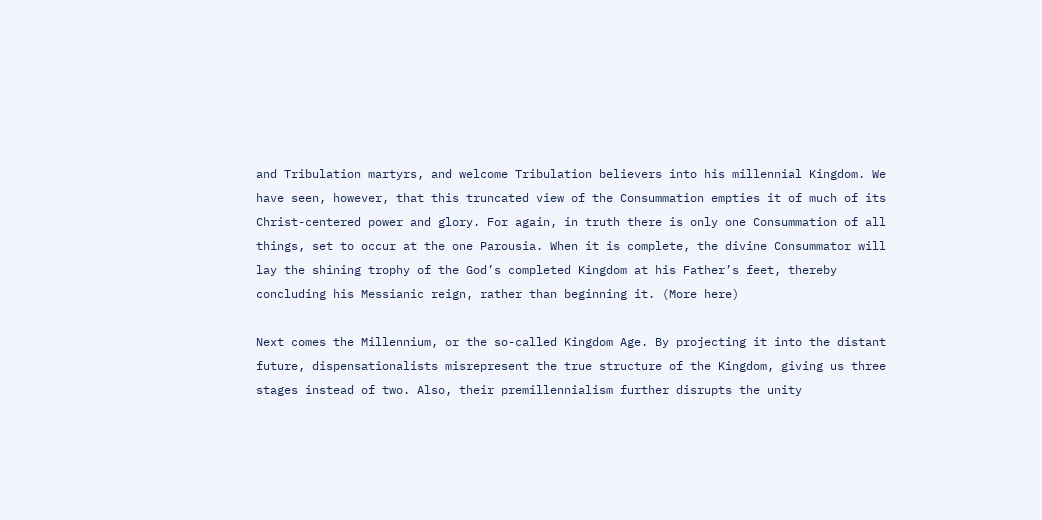and Tribulation martyrs, and welcome Tribulation believers into his millennial Kingdom. We have seen, however, that this truncated view of the Consummation empties it of much of its Christ-centered power and glory. For again, in truth there is only one Consummation of all things, set to occur at the one Parousia. When it is complete, the divine Consummator will lay the shining trophy of the God’s completed Kingdom at his Father’s feet, thereby concluding his Messianic reign, rather than beginning it. (More here)

Next comes the Millennium, or the so-called Kingdom Age. By projecting it into the distant future, dispensationalists misrepresent the true structure of the Kingdom, giving us three stages instead of two. Also, their premillennialism further disrupts the unity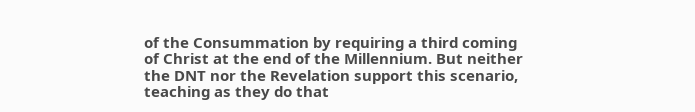of the Consummation by requiring a third coming of Christ at the end of the Millennium. But neither the DNT nor the Revelation support this scenario, teaching as they do that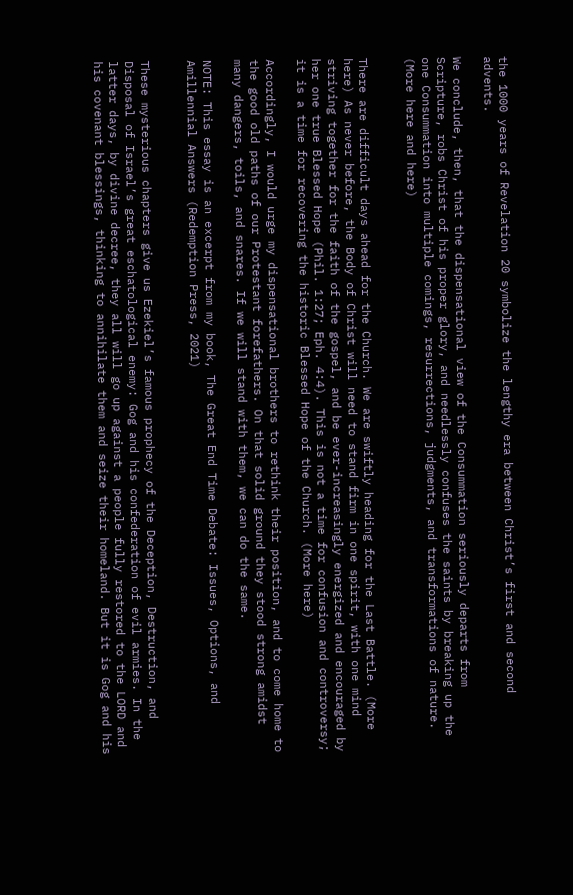the 1000 years of Revelation 20 symbolize the lengthy era between Christ’s first and second advents.

We conclude, then, that the dispensational view of the Consummation seriously departs from Scripture, robs Christ of his proper glory, and needlessly confuses the saints by breaking up the one Consummation into multiple comings, resurrections, judgments, and transformations of nature. (More here and here)


There are difficult days ahead for the Church. We are swiftly heading for the Last Battle. (More here) As never before, the Body of Christ will need to stand firm in one spirit, with one mind striving together for the faith of the gospel, and be ever-increasingly energized and encouraged by her one true Blessed Hope (Phil. 1:27; Eph. 4:4). This is not a time for confusion and controversy; it is a time for recovering the historic Blessed Hope of the Church. (More here)

Accordingly, I would urge my dispensational brothers to rethink their position, and to come home to the good old paths of our Protestant forefathers. On that solid ground they stood strong amidst many dangers, toils, and snares. If we will stand with them, we can do the same.

NOTE: This essay is an excerpt from my book, The Great End Time Debate: Issues, Options, and Amillennial Answers (Redemption Press, 2021)


These mysterious chapters give us Ezekiel’s famous prophecy of the Deception, Destruction, and Disposal of Israel’s great eschatological enemy: Gog and his confederation of evil armies. In the latter days, by divine decree, they all will go up against a people fully restored to the LORD and his covenant blessings, thinking to annihilate them and seize their homeland. But it is Gog and his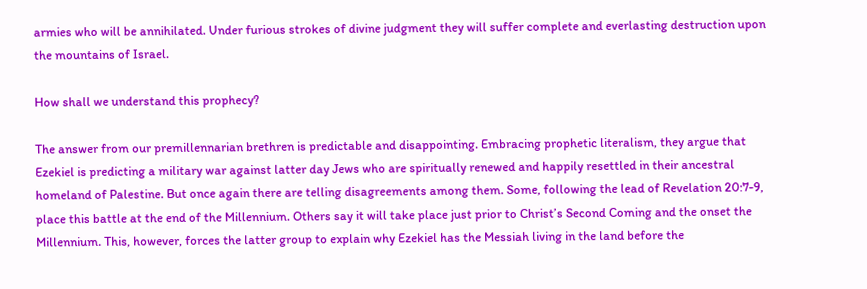armies who will be annihilated. Under furious strokes of divine judgment they will suffer complete and everlasting destruction upon the mountains of Israel.

How shall we understand this prophecy?

The answer from our premillennarian brethren is predictable and disappointing. Embracing prophetic literalism, they argue that Ezekiel is predicting a military war against latter day Jews who are spiritually renewed and happily resettled in their ancestral homeland of Palestine. But once again there are telling disagreements among them. Some, following the lead of Revelation 20:7-9, place this battle at the end of the Millennium. Others say it will take place just prior to Christ’s Second Coming and the onset the Millennium. This, however, forces the latter group to explain why Ezekiel has the Messiah living in the land before the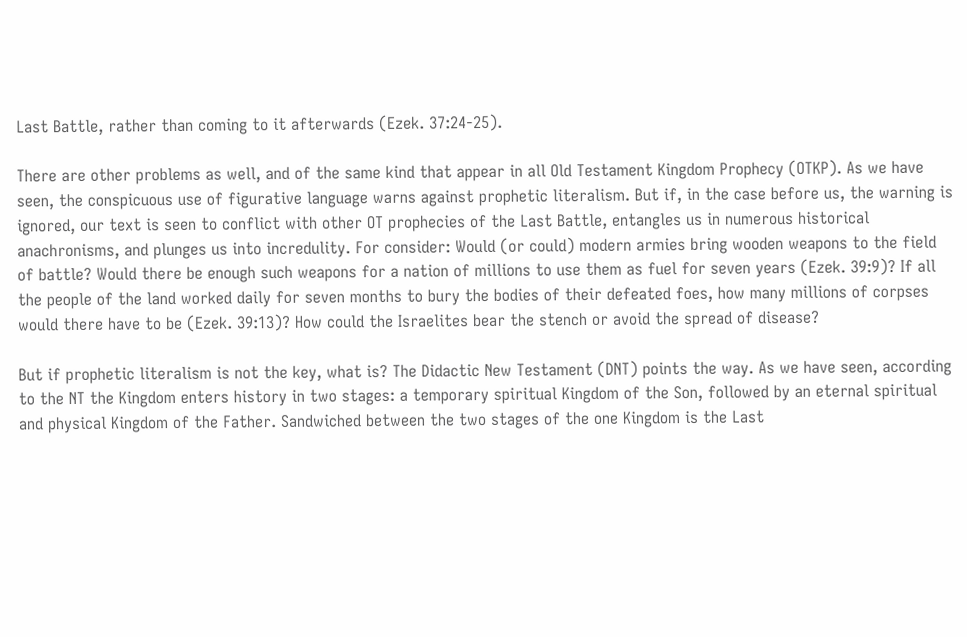Last Battle, rather than coming to it afterwards (Ezek. 37:24-25).

There are other problems as well, and of the same kind that appear in all Old Testament Kingdom Prophecy (OTKP). As we have seen, the conspicuous use of figurative language warns against prophetic literalism. But if, in the case before us, the warning is ignored, our text is seen to conflict with other OT prophecies of the Last Battle, entangles us in numerous historical anachronisms, and plunges us into incredulity. For consider: Would (or could) modern armies bring wooden weapons to the field of battle? Would there be enough such weapons for a nation of millions to use them as fuel for seven years (Ezek. 39:9)? If all the people of the land worked daily for seven months to bury the bodies of their defeated foes, how many millions of corpses would there have to be (Ezek. 39:13)? How could the Israelites bear the stench or avoid the spread of disease?

But if prophetic literalism is not the key, what is? The Didactic New Testament (DNT) points the way. As we have seen, according to the NT the Kingdom enters history in two stages: a temporary spiritual Kingdom of the Son, followed by an eternal spiritual and physical Kingdom of the Father. Sandwiched between the two stages of the one Kingdom is the Last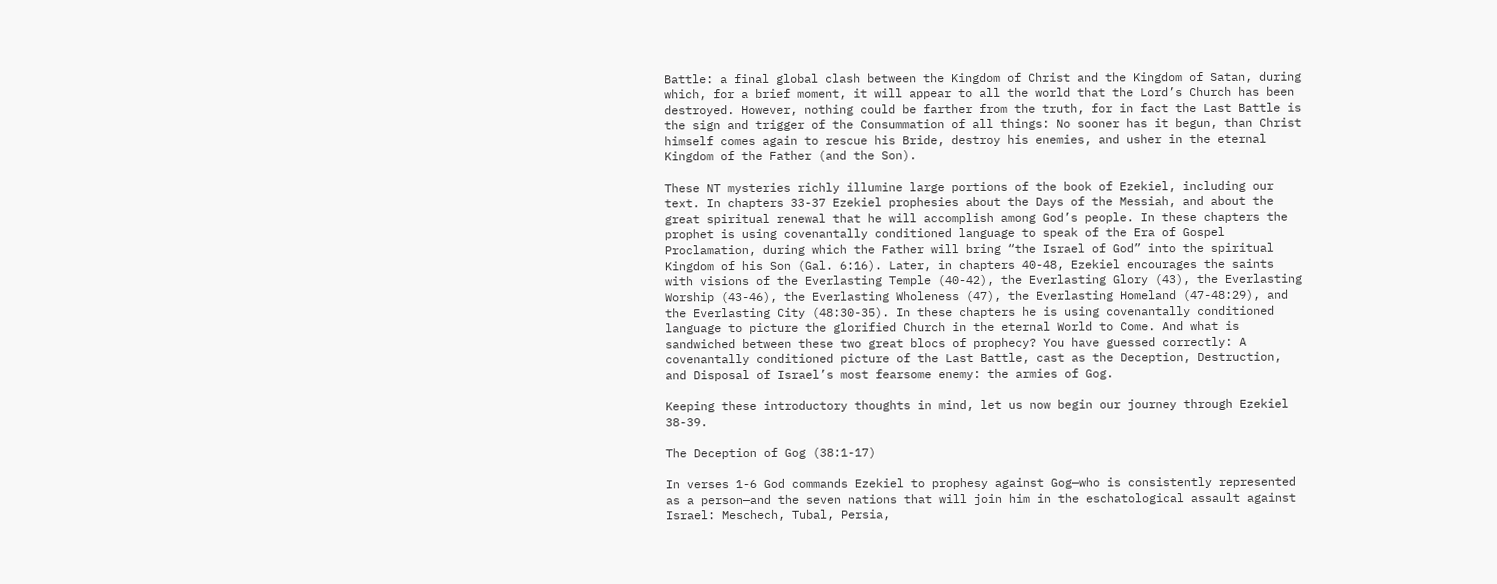Battle: a final global clash between the Kingdom of Christ and the Kingdom of Satan, during which, for a brief moment, it will appear to all the world that the Lord’s Church has been destroyed. However, nothing could be farther from the truth, for in fact the Last Battle is the sign and trigger of the Consummation of all things: No sooner has it begun, than Christ himself comes again to rescue his Bride, destroy his enemies, and usher in the eternal Kingdom of the Father (and the Son).

These NT mysteries richly illumine large portions of the book of Ezekiel, including our text. In chapters 33-37 Ezekiel prophesies about the Days of the Messiah, and about the great spiritual renewal that he will accomplish among God’s people. In these chapters the prophet is using covenantally conditioned language to speak of the Era of Gospel Proclamation, during which the Father will bring “the Israel of God” into the spiritual Kingdom of his Son (Gal. 6:16). Later, in chapters 40-48, Ezekiel encourages the saints with visions of the Everlasting Temple (40-42), the Everlasting Glory (43), the Everlasting Worship (43-46), the Everlasting Wholeness (47), the Everlasting Homeland (47-48:29), and the Everlasting City (48:30-35). In these chapters he is using covenantally conditioned language to picture the glorified Church in the eternal World to Come. And what is sandwiched between these two great blocs of prophecy? You have guessed correctly: A covenantally conditioned picture of the Last Battle, cast as the Deception, Destruction, and Disposal of Israel’s most fearsome enemy: the armies of Gog.

Keeping these introductory thoughts in mind, let us now begin our journey through Ezekiel 38-39.

The Deception of Gog (38:1-17)

In verses 1-6 God commands Ezekiel to prophesy against Gog—who is consistently represented as a person—and the seven nations that will join him in the eschatological assault against Israel: Meschech, Tubal, Persia,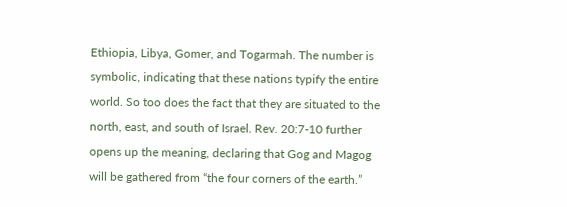Ethiopia, Libya, Gomer, and Togarmah. The number is symbolic, indicating that these nations typify the entire world. So too does the fact that they are situated to the north, east, and south of Israel. Rev. 20:7-10 further opens up the meaning, declaring that Gog and Magog will be gathered from “the four corners of the earth.”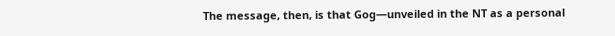The message, then, is that Gog—unveiled in the NT as a personal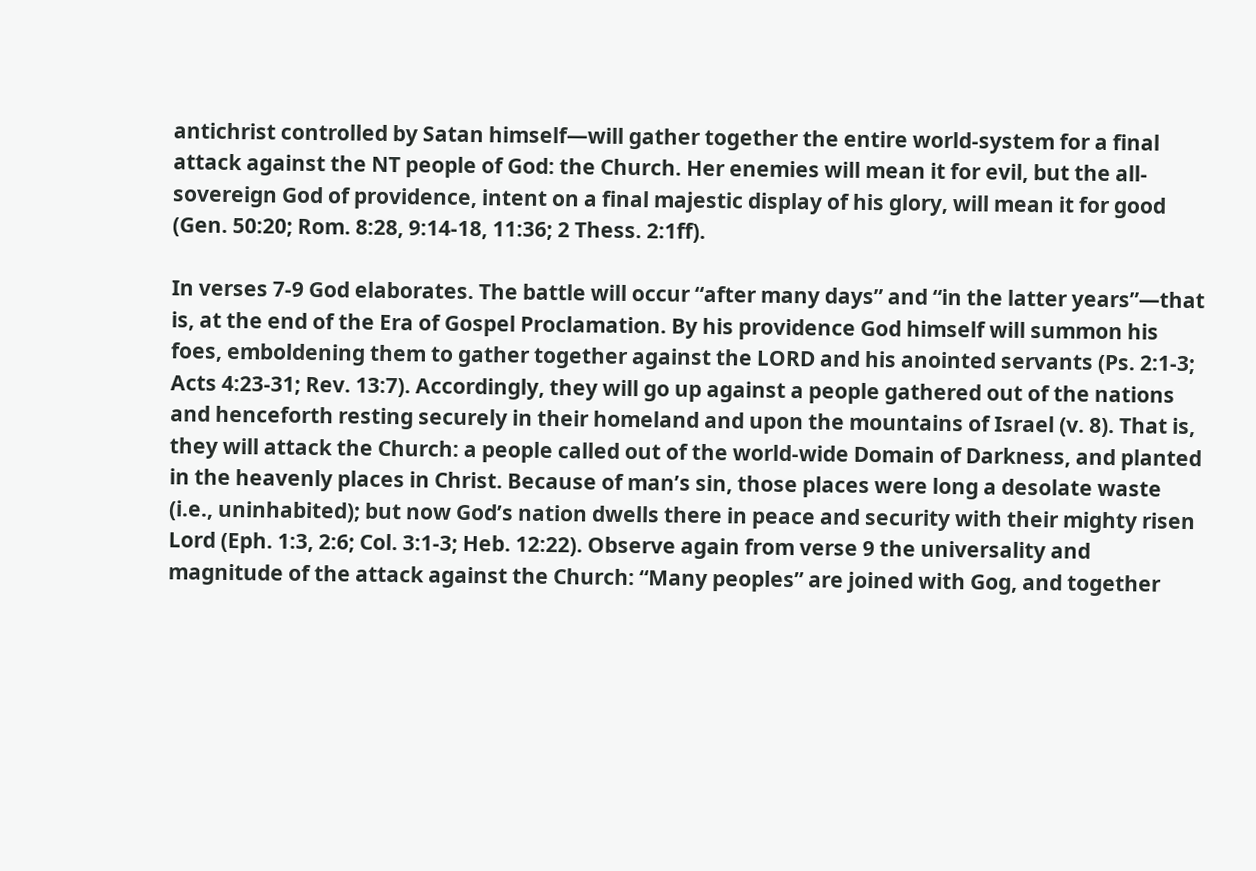antichrist controlled by Satan himself—will gather together the entire world-system for a final attack against the NT people of God: the Church. Her enemies will mean it for evil, but the all-sovereign God of providence, intent on a final majestic display of his glory, will mean it for good (Gen. 50:20; Rom. 8:28, 9:14-18, 11:36; 2 Thess. 2:1ff).

In verses 7-9 God elaborates. The battle will occur “after many days” and “in the latter years”—that is, at the end of the Era of Gospel Proclamation. By his providence God himself will summon his foes, emboldening them to gather together against the LORD and his anointed servants (Ps. 2:1-3; Acts 4:23-31; Rev. 13:7). Accordingly, they will go up against a people gathered out of the nations and henceforth resting securely in their homeland and upon the mountains of Israel (v. 8). That is, they will attack the Church: a people called out of the world-wide Domain of Darkness, and planted in the heavenly places in Christ. Because of man’s sin, those places were long a desolate waste (i.e., uninhabited); but now God’s nation dwells there in peace and security with their mighty risen Lord (Eph. 1:3, 2:6; Col. 3:1-3; Heb. 12:22). Observe again from verse 9 the universality and magnitude of the attack against the Church: “Many peoples” are joined with Gog, and together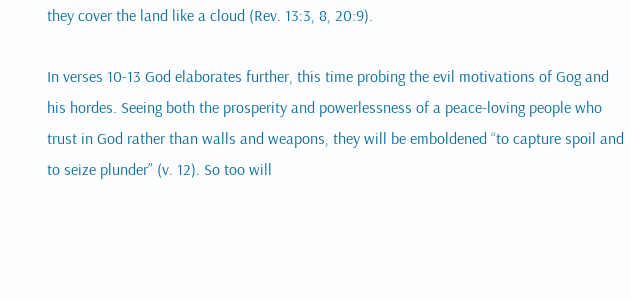they cover the land like a cloud (Rev. 13:3, 8, 20:9).

In verses 10-13 God elaborates further, this time probing the evil motivations of Gog and his hordes. Seeing both the prosperity and powerlessness of a peace-loving people who trust in God rather than walls and weapons, they will be emboldened “to capture spoil and to seize plunder” (v. 12). So too will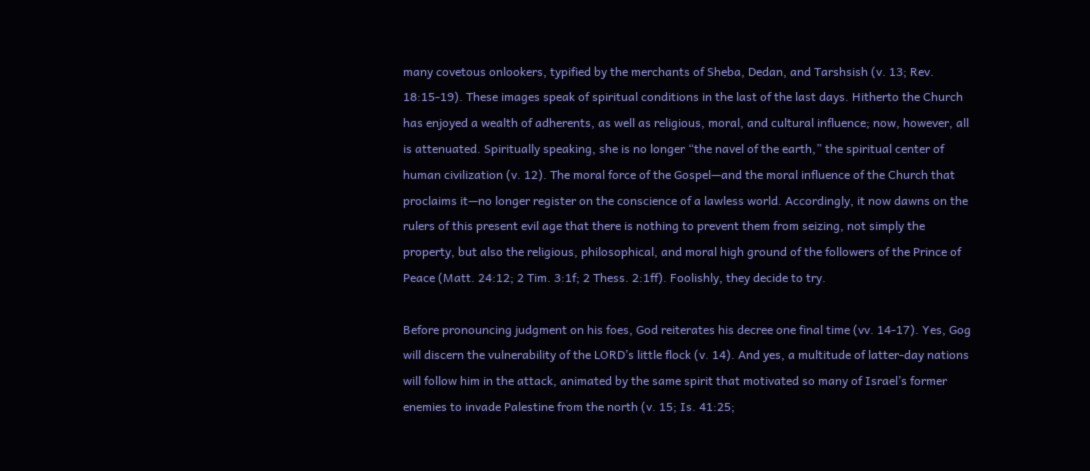many covetous onlookers, typified by the merchants of Sheba, Dedan, and Tarshsish (v. 13; Rev. 18:15-19). These images speak of spiritual conditions in the last of the last days. Hitherto the Church has enjoyed a wealth of adherents, as well as religious, moral, and cultural influence; now, however, all is attenuated. Spiritually speaking, she is no longer “the navel of the earth,” the spiritual center of human civilization (v. 12). The moral force of the Gospel—and the moral influence of the Church that proclaims it—no longer register on the conscience of a lawless world. Accordingly, it now dawns on the rulers of this present evil age that there is nothing to prevent them from seizing, not simply the property, but also the religious, philosophical, and moral high ground of the followers of the Prince of Peace (Matt. 24:12; 2 Tim. 3:1f; 2 Thess. 2:1ff). Foolishly, they decide to try.

Before pronouncing judgment on his foes, God reiterates his decree one final time (vv. 14-17). Yes, Gog will discern the vulnerability of the LORD’s little flock (v. 14). And yes, a multitude of latter-day nations will follow him in the attack, animated by the same spirit that motivated so many of Israel’s former enemies to invade Palestine from the north (v. 15; Is. 41:25;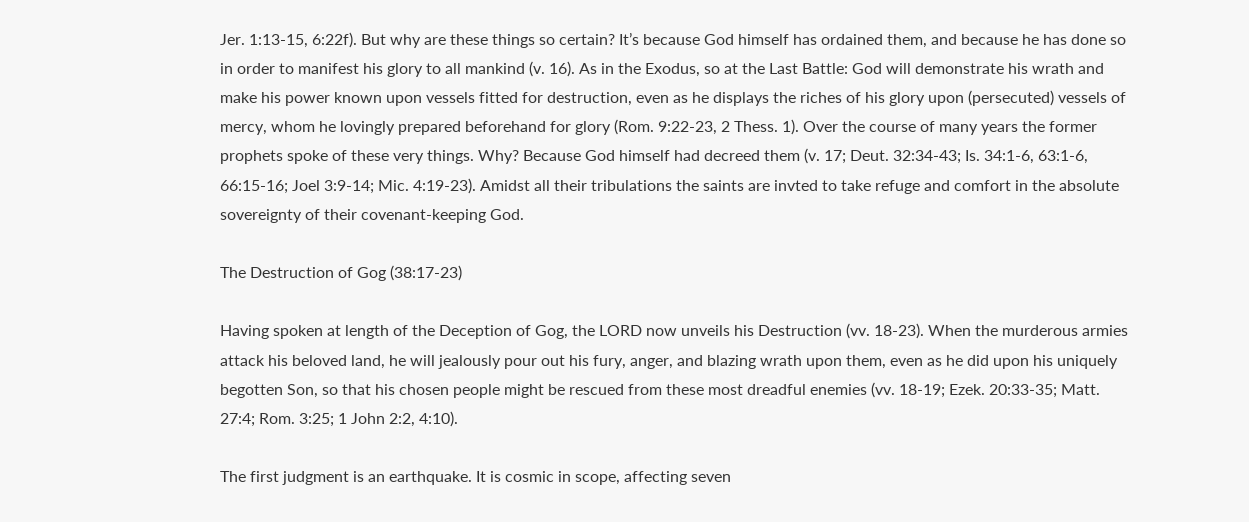Jer. 1:13-15, 6:22f). But why are these things so certain? It’s because God himself has ordained them, and because he has done so in order to manifest his glory to all mankind (v. 16). As in the Exodus, so at the Last Battle: God will demonstrate his wrath and make his power known upon vessels fitted for destruction, even as he displays the riches of his glory upon (persecuted) vessels of mercy, whom he lovingly prepared beforehand for glory (Rom. 9:22-23, 2 Thess. 1). Over the course of many years the former prophets spoke of these very things. Why? Because God himself had decreed them (v. 17; Deut. 32:34-43; Is. 34:1-6, 63:1-6, 66:15-16; Joel 3:9-14; Mic. 4:19-23). Amidst all their tribulations the saints are invted to take refuge and comfort in the absolute sovereignty of their covenant-keeping God.

The Destruction of Gog (38:17-23)

Having spoken at length of the Deception of Gog, the LORD now unveils his Destruction (vv. 18-23). When the murderous armies attack his beloved land, he will jealously pour out his fury, anger, and blazing wrath upon them, even as he did upon his uniquely begotten Son, so that his chosen people might be rescued from these most dreadful enemies (vv. 18-19; Ezek. 20:33-35; Matt. 27:4; Rom. 3:25; 1 John 2:2, 4:10).

The first judgment is an earthquake. It is cosmic in scope, affecting seven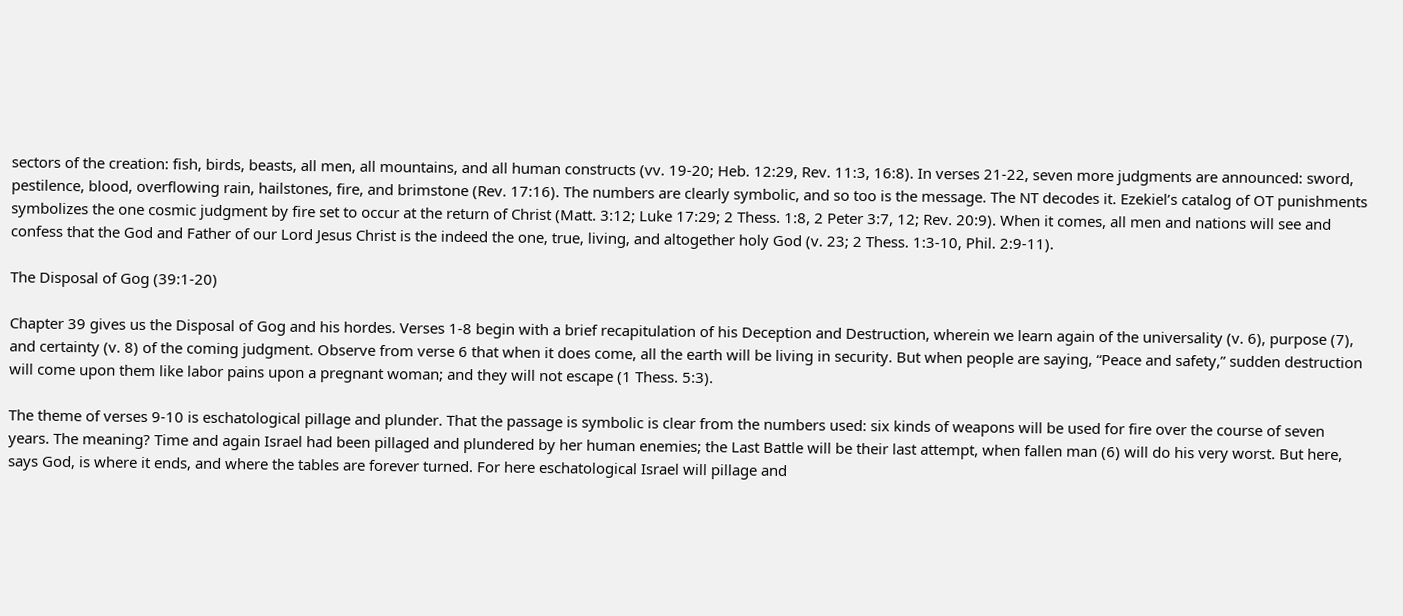sectors of the creation: fish, birds, beasts, all men, all mountains, and all human constructs (vv. 19-20; Heb. 12:29, Rev. 11:3, 16:8). In verses 21-22, seven more judgments are announced: sword, pestilence, blood, overflowing rain, hailstones, fire, and brimstone (Rev. 17:16). The numbers are clearly symbolic, and so too is the message. The NT decodes it. Ezekiel’s catalog of OT punishments symbolizes the one cosmic judgment by fire set to occur at the return of Christ (Matt. 3:12; Luke 17:29; 2 Thess. 1:8, 2 Peter 3:7, 12; Rev. 20:9). When it comes, all men and nations will see and confess that the God and Father of our Lord Jesus Christ is the indeed the one, true, living, and altogether holy God (v. 23; 2 Thess. 1:3-10, Phil. 2:9-11).

The Disposal of Gog (39:1-20)

Chapter 39 gives us the Disposal of Gog and his hordes. Verses 1-8 begin with a brief recapitulation of his Deception and Destruction, wherein we learn again of the universality (v. 6), purpose (7), and certainty (v. 8) of the coming judgment. Observe from verse 6 that when it does come, all the earth will be living in security. But when people are saying, “Peace and safety,” sudden destruction will come upon them like labor pains upon a pregnant woman; and they will not escape (1 Thess. 5:3).

The theme of verses 9-10 is eschatological pillage and plunder. That the passage is symbolic is clear from the numbers used: six kinds of weapons will be used for fire over the course of seven years. The meaning? Time and again Israel had been pillaged and plundered by her human enemies; the Last Battle will be their last attempt, when fallen man (6) will do his very worst. But here, says God, is where it ends, and where the tables are forever turned. For here eschatological Israel will pillage and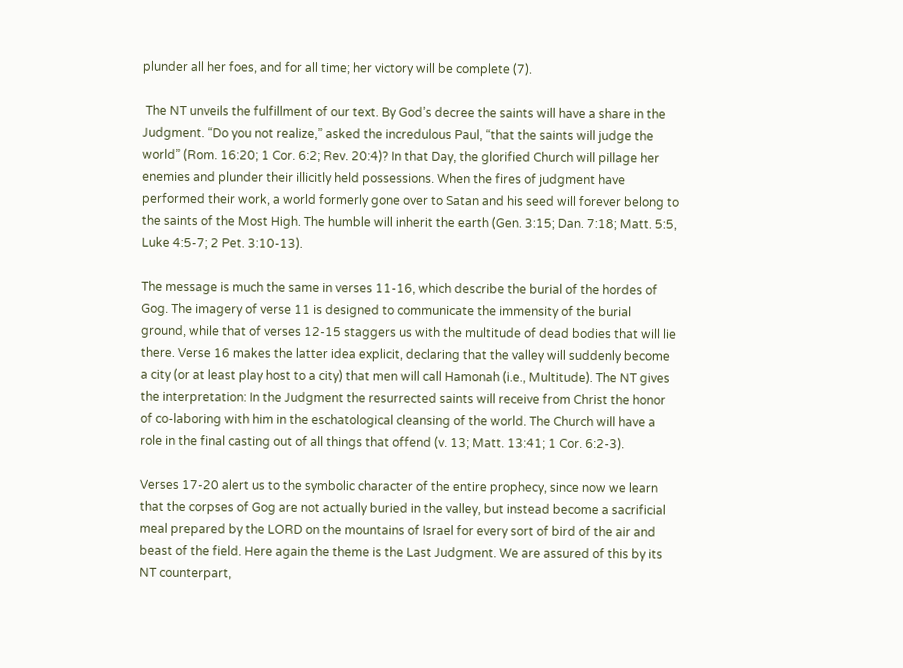plunder all her foes, and for all time; her victory will be complete (7).

 The NT unveils the fulfillment of our text. By God’s decree the saints will have a share in the Judgment. “Do you not realize,” asked the incredulous Paul, “that the saints will judge the world” (Rom. 16:20; 1 Cor. 6:2; Rev. 20:4)? In that Day, the glorified Church will pillage her enemies and plunder their illicitly held possessions. When the fires of judgment have performed their work, a world formerly gone over to Satan and his seed will forever belong to the saints of the Most High. The humble will inherit the earth (Gen. 3:15; Dan. 7:18; Matt. 5:5, Luke 4:5-7; 2 Pet. 3:10-13).

The message is much the same in verses 11-16, which describe the burial of the hordes of Gog. The imagery of verse 11 is designed to communicate the immensity of the burial ground, while that of verses 12-15 staggers us with the multitude of dead bodies that will lie there. Verse 16 makes the latter idea explicit, declaring that the valley will suddenly become a city (or at least play host to a city) that men will call Hamonah (i.e., Multitude). The NT gives the interpretation: In the Judgment the resurrected saints will receive from Christ the honor of co-laboring with him in the eschatological cleansing of the world. The Church will have a role in the final casting out of all things that offend (v. 13; Matt. 13:41; 1 Cor. 6:2-3).

Verses 17-20 alert us to the symbolic character of the entire prophecy, since now we learn that the corpses of Gog are not actually buried in the valley, but instead become a sacrificial meal prepared by the LORD on the mountains of Israel for every sort of bird of the air and beast of the field. Here again the theme is the Last Judgment. We are assured of this by its NT counterpart,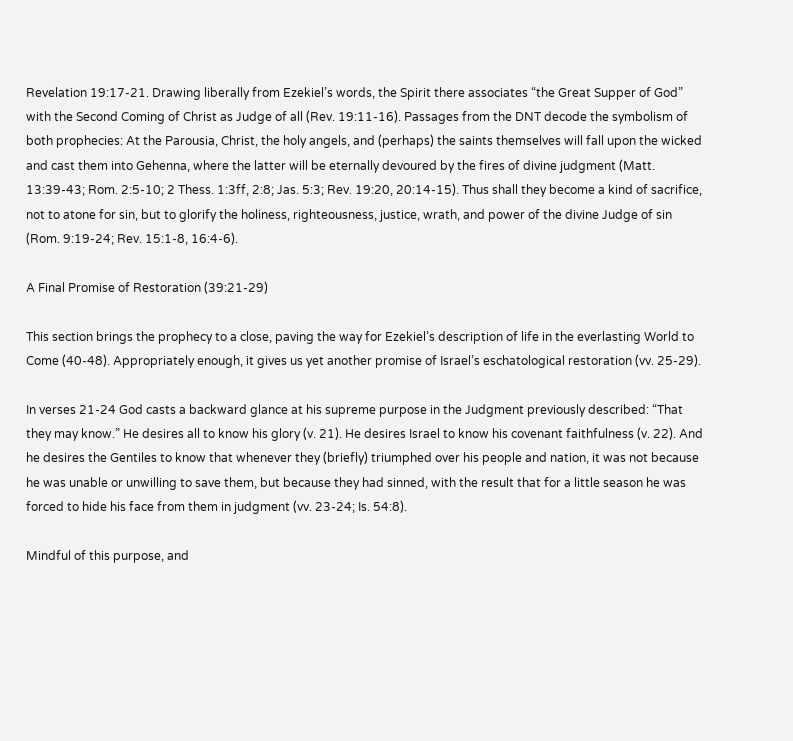Revelation 19:17-21. Drawing liberally from Ezekiel’s words, the Spirit there associates “the Great Supper of God” with the Second Coming of Christ as Judge of all (Rev. 19:11-16). Passages from the DNT decode the symbolism of both prophecies: At the Parousia, Christ, the holy angels, and (perhaps) the saints themselves will fall upon the wicked and cast them into Gehenna, where the latter will be eternally devoured by the fires of divine judgment (Matt. 13:39-43; Rom. 2:5-10; 2 Thess. 1:3ff, 2:8; Jas. 5:3; Rev. 19:20, 20:14-15). Thus shall they become a kind of sacrifice, not to atone for sin, but to glorify the holiness, righteousness, justice, wrath, and power of the divine Judge of sin (Rom. 9:19-24; Rev. 15:1-8, 16:4-6).

A Final Promise of Restoration (39:21-29)

This section brings the prophecy to a close, paving the way for Ezekiel’s description of life in the everlasting World to Come (40-48). Appropriately enough, it gives us yet another promise of Israel’s eschatological restoration (vv. 25-29).

In verses 21-24 God casts a backward glance at his supreme purpose in the Judgment previously described: “That they may know.” He desires all to know his glory (v. 21). He desires Israel to know his covenant faithfulness (v. 22). And he desires the Gentiles to know that whenever they (briefly) triumphed over his people and nation, it was not because he was unable or unwilling to save them, but because they had sinned, with the result that for a little season he was forced to hide his face from them in judgment (vv. 23-24; Is. 54:8).

Mindful of this purpose, and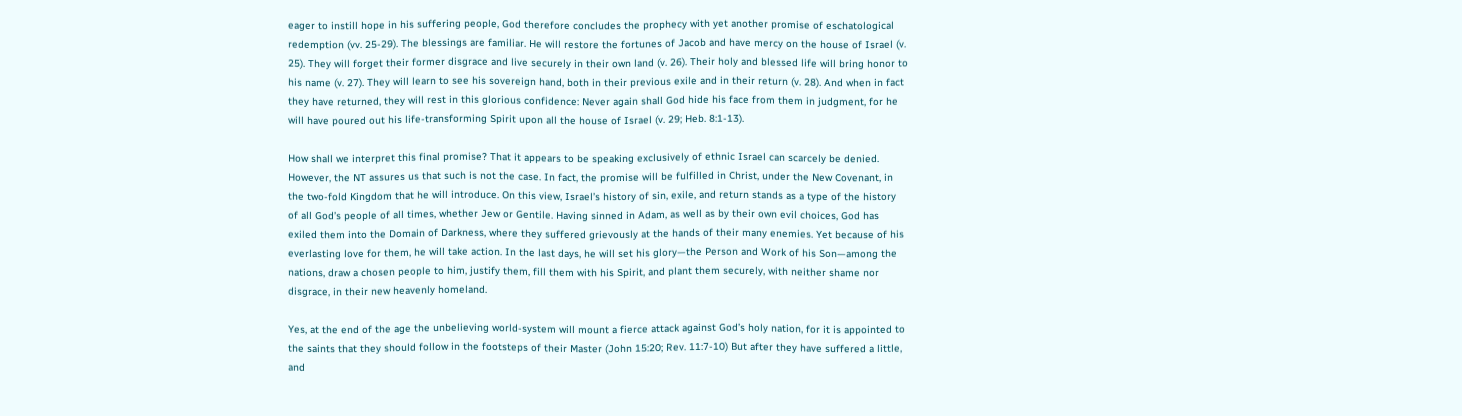eager to instill hope in his suffering people, God therefore concludes the prophecy with yet another promise of eschatological redemption (vv. 25-29). The blessings are familiar. He will restore the fortunes of Jacob and have mercy on the house of Israel (v. 25). They will forget their former disgrace and live securely in their own land (v. 26). Their holy and blessed life will bring honor to his name (v. 27). They will learn to see his sovereign hand, both in their previous exile and in their return (v. 28). And when in fact they have returned, they will rest in this glorious confidence: Never again shall God hide his face from them in judgment, for he will have poured out his life-transforming Spirit upon all the house of Israel (v. 29; Heb. 8:1-13).

How shall we interpret this final promise? That it appears to be speaking exclusively of ethnic Israel can scarcely be denied. However, the NT assures us that such is not the case. In fact, the promise will be fulfilled in Christ, under the New Covenant, in the two-fold Kingdom that he will introduce. On this view, Israel’s history of sin, exile, and return stands as a type of the history of all God’s people of all times, whether Jew or Gentile. Having sinned in Adam, as well as by their own evil choices, God has exiled them into the Domain of Darkness, where they suffered grievously at the hands of their many enemies. Yet because of his everlasting love for them, he will take action. In the last days, he will set his glory—the Person and Work of his Son—among the nations, draw a chosen people to him, justify them, fill them with his Spirit, and plant them securely, with neither shame nor disgrace, in their new heavenly homeland.

Yes, at the end of the age the unbelieving world-system will mount a fierce attack against God’s holy nation, for it is appointed to the saints that they should follow in the footsteps of their Master (John 15:20; Rev. 11:7-10) But after they have suffered a little, and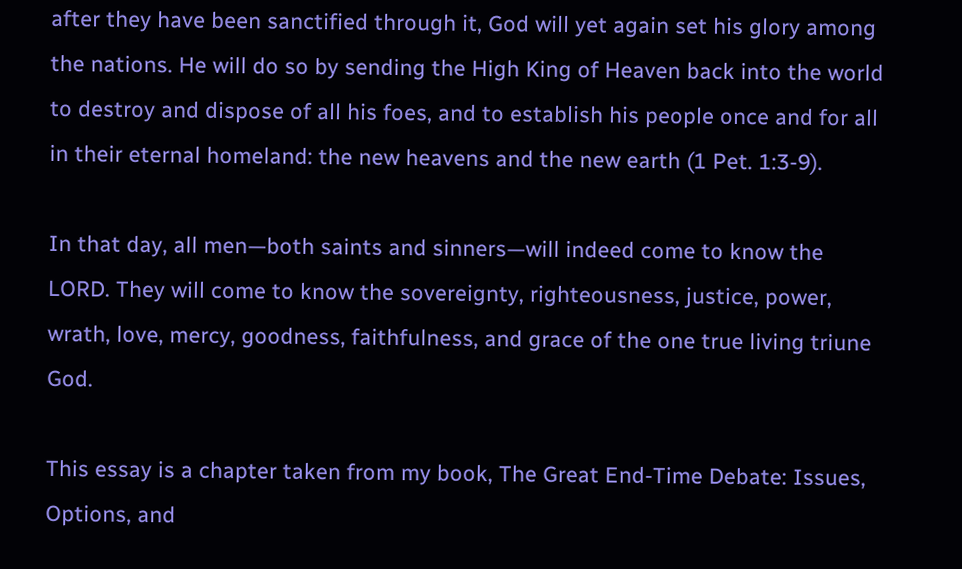after they have been sanctified through it, God will yet again set his glory among the nations. He will do so by sending the High King of Heaven back into the world to destroy and dispose of all his foes, and to establish his people once and for all in their eternal homeland: the new heavens and the new earth (1 Pet. 1:3-9).

In that day, all men—both saints and sinners—will indeed come to know the LORD. They will come to know the sovereignty, righteousness, justice, power, wrath, love, mercy, goodness, faithfulness, and grace of the one true living triune God.

This essay is a chapter taken from my book, The Great End-Time Debate: Issues, Options, and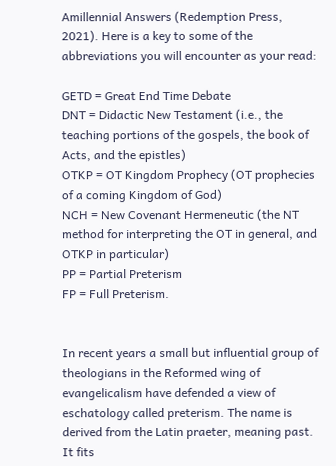Amillennial Answers (Redemption Press, 2021). Here is a key to some of the abbreviations you will encounter as your read:

GETD = Great End Time Debate
DNT = Didactic New Testament (i.e., the teaching portions of the gospels, the book of Acts, and the epistles)
OTKP = OT Kingdom Prophecy (OT prophecies of a coming Kingdom of God)
NCH = New Covenant Hermeneutic (the NT method for interpreting the OT in general, and OTKP in particular)
PP = Partial Preterism
FP = Full Preterism.


In recent years a small but influential group of theologians in the Reformed wing of evangelicalism have defended a view of eschatology called preterism. The name is derived from the Latin praeter, meaning past. It fits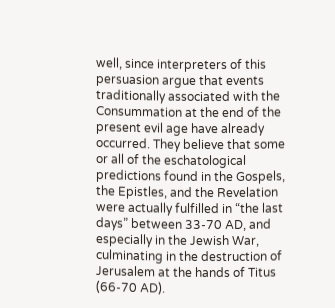well, since interpreters of this persuasion argue that events traditionally associated with the Consummation at the end of the present evil age have already occurred. They believe that some or all of the eschatological predictions found in the Gospels, the Epistles, and the Revelation were actually fulfilled in “the last days” between 33-70 AD, and especially in the Jewish War, culminating in the destruction of Jerusalem at the hands of Titus (66-70 AD).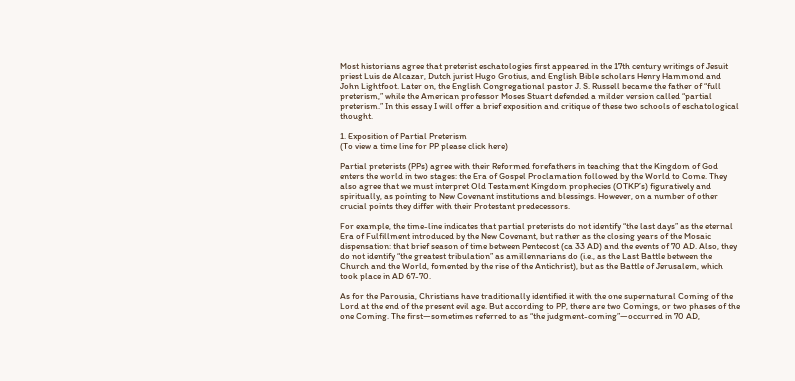Most historians agree that preterist eschatologies first appeared in the 17th century writings of Jesuit priest Luis de Alcazar, Dutch jurist Hugo Grotius, and English Bible scholars Henry Hammond and John Lightfoot. Later on, the English Congregational pastor J. S. Russell became the father of “full preterism,” while the American professor Moses Stuart defended a milder version called “partial preterism.” In this essay I will offer a brief exposition and critique of these two schools of eschatological thought.

1. Exposition of Partial Preterism
(To view a time line for PP please click here)

Partial preterists (PPs) agree with their Reformed forefathers in teaching that the Kingdom of God enters the world in two stages: the Era of Gospel Proclamation followed by the World to Come. They also agree that we must interpret Old Testament Kingdom prophecies (OTKP’s) figuratively and spiritually, as pointing to New Covenant institutions and blessings. However, on a number of other crucial points they differ with their Protestant predecessors.

For example, the time-line indicates that partial preterists do not identify “the last days” as the eternal Era of Fulfillment introduced by the New Covenant, but rather as the closing years of the Mosaic dispensation: that brief season of time between Pentecost (ca 33 AD) and the events of 70 AD. Also, they do not identify “the greatest tribulation” as amillennarians do (i.e., as the Last Battle between the Church and the World, fomented by the rise of the Antichrist), but as the Battle of Jerusalem, which took place in AD 67-70.

As for the Parousia, Christians have traditionally identified it with the one supernatural Coming of the Lord at the end of the present evil age. But according to PP, there are two Comings, or two phases of the one Coming. The first—sometimes referred to as “the judgment-coming”—occurred in 70 AD,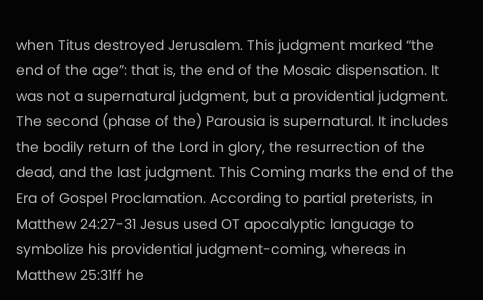when Titus destroyed Jerusalem. This judgment marked “the end of the age”: that is, the end of the Mosaic dispensation. It was not a supernatural judgment, but a providential judgment. The second (phase of the) Parousia is supernatural. It includes the bodily return of the Lord in glory, the resurrection of the dead, and the last judgment. This Coming marks the end of the Era of Gospel Proclamation. According to partial preterists, in Matthew 24:27-31 Jesus used OT apocalyptic language to symbolize his providential judgment-coming, whereas in Matthew 25:31ff he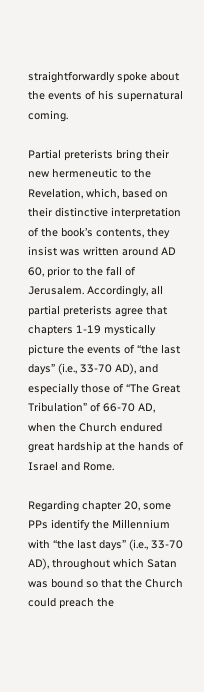straightforwardly spoke about the events of his supernatural coming.

Partial preterists bring their new hermeneutic to the Revelation, which, based on their distinctive interpretation of the book’s contents, they insist was written around AD 60, prior to the fall of Jerusalem. Accordingly, all partial preterists agree that chapters 1-19 mystically picture the events of “the last days” (i.e., 33-70 AD), and especially those of “The Great Tribulation” of 66-70 AD, when the Church endured great hardship at the hands of Israel and Rome.

Regarding chapter 20, some PPs identify the Millennium with “the last days” (i.e., 33-70 AD), throughout which Satan was bound so that the Church could preach the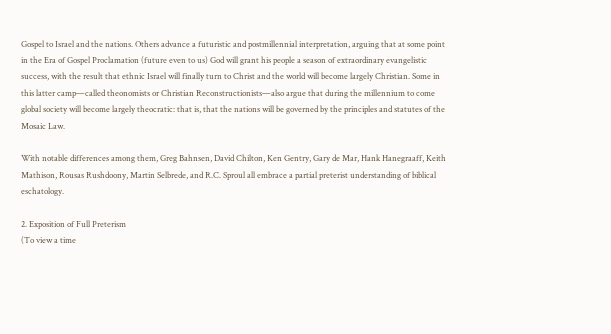Gospel to Israel and the nations. Others advance a futuristic and postmillennial interpretation, arguing that at some point in the Era of Gospel Proclamation (future even to us) God will grant his people a season of extraordinary evangelistic success, with the result that ethnic Israel will finally turn to Christ and the world will become largely Christian. Some in this latter camp—called theonomists or Christian Reconstructionists—also argue that during the millennium to come global society will become largely theocratic: that is, that the nations will be governed by the principles and statutes of the Mosaic Law.

With notable differences among them, Greg Bahnsen, David Chilton, Ken Gentry, Gary de Mar, Hank Hanegraaff, Keith Mathison, Rousas Rushdoony, Martin Selbrede, and R.C. Sproul all embrace a partial preterist understanding of biblical eschatology.

2. Exposition of Full Preterism
(To view a time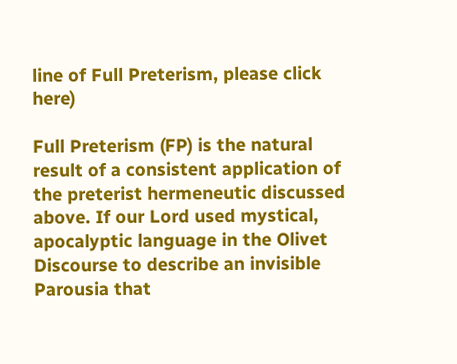line of Full Preterism, please click here)

Full Preterism (FP) is the natural result of a consistent application of the preterist hermeneutic discussed above. If our Lord used mystical, apocalyptic language in the Olivet Discourse to describe an invisible Parousia that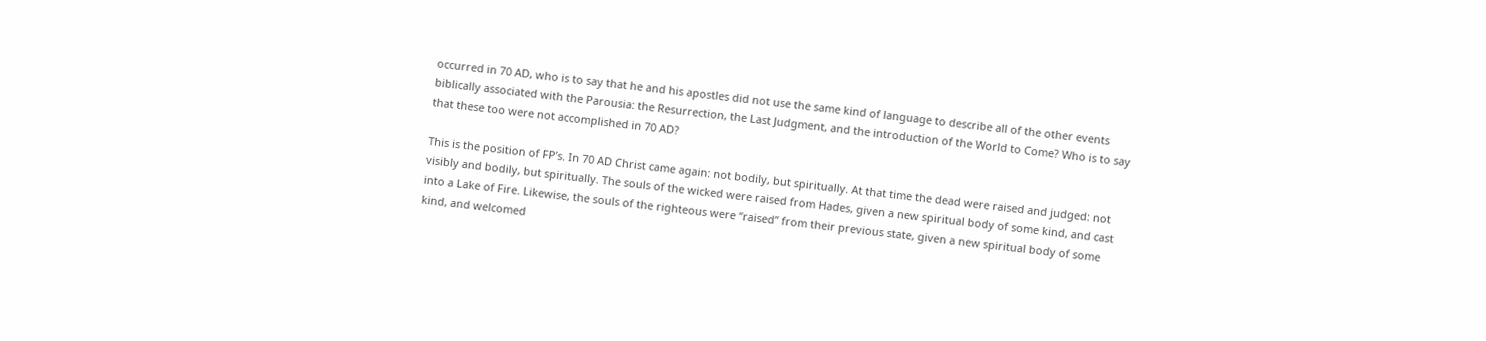occurred in 70 AD, who is to say that he and his apostles did not use the same kind of language to describe all of the other events biblically associated with the Parousia: the Resurrection, the Last Judgment, and the introduction of the World to Come? Who is to say that these too were not accomplished in 70 AD?

This is the position of FP’s. In 70 AD Christ came again: not bodily, but spiritually. At that time the dead were raised and judged: not visibly and bodily, but spiritually. The souls of the wicked were raised from Hades, given a new spiritual body of some kind, and cast into a Lake of Fire. Likewise, the souls of the righteous were “raised” from their previous state, given a new spiritual body of some kind, and welcomed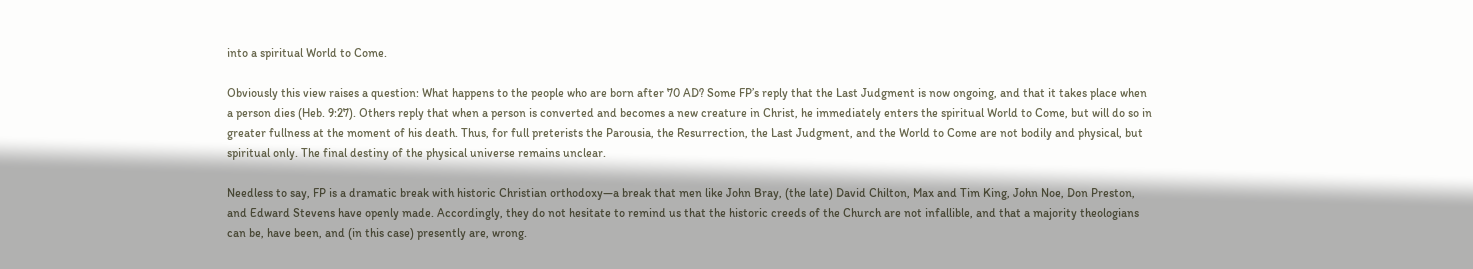into a spiritual World to Come.

Obviously this view raises a question: What happens to the people who are born after 70 AD? Some FP’s reply that the Last Judgment is now ongoing, and that it takes place when a person dies (Heb. 9:27). Others reply that when a person is converted and becomes a new creature in Christ, he immediately enters the spiritual World to Come, but will do so in greater fullness at the moment of his death. Thus, for full preterists the Parousia, the Resurrection, the Last Judgment, and the World to Come are not bodily and physical, but spiritual only. The final destiny of the physical universe remains unclear.

Needless to say, FP is a dramatic break with historic Christian orthodoxy—a break that men like John Bray, (the late) David Chilton, Max and Tim King, John Noe, Don Preston, and Edward Stevens have openly made. Accordingly, they do not hesitate to remind us that the historic creeds of the Church are not infallible, and that a majority theologians can be, have been, and (in this case) presently are, wrong.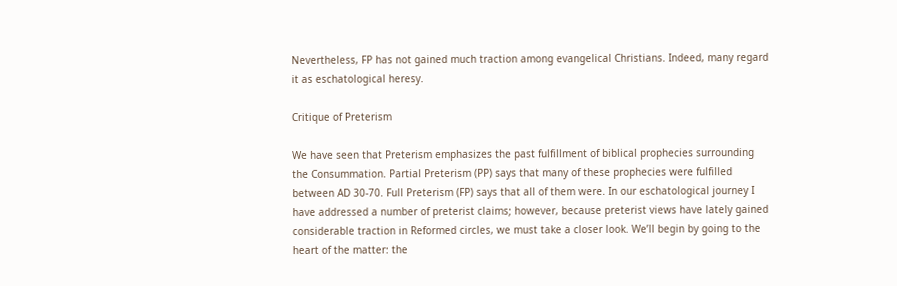Nevertheless, FP has not gained much traction among evangelical Christians. Indeed, many regard it as eschatological heresy.

Critique of Preterism

We have seen that Preterism emphasizes the past fulfillment of biblical prophecies surrounding the Consummation. Partial Preterism (PP) says that many of these prophecies were fulfilled between AD 30-70. Full Preterism (FP) says that all of them were. In our eschatological journey I have addressed a number of preterist claims; however, because preterist views have lately gained considerable traction in Reformed circles, we must take a closer look. We’ll begin by going to the heart of the matter: the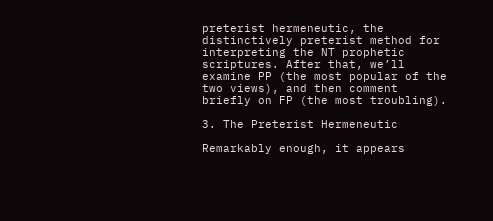preterist hermeneutic, the distinctively preterist method for interpreting the NT prophetic scriptures. After that, we’ll examine PP (the most popular of the two views), and then comment briefly on FP (the most troubling).

3. The Preterist Hermeneutic

Remarkably enough, it appears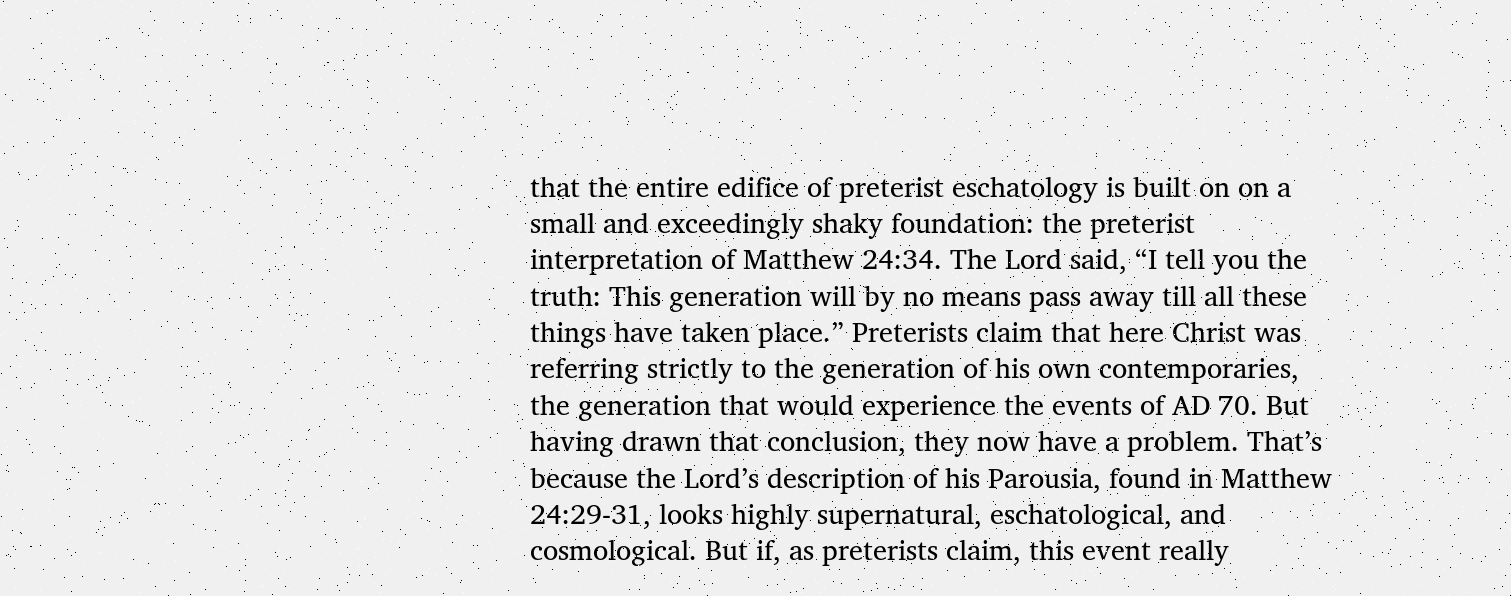that the entire edifice of preterist eschatology is built on on a small and exceedingly shaky foundation: the preterist interpretation of Matthew 24:34. The Lord said, “I tell you the truth: This generation will by no means pass away till all these things have taken place.” Preterists claim that here Christ was referring strictly to the generation of his own contemporaries, the generation that would experience the events of AD 70. But having drawn that conclusion, they now have a problem. That’s because the Lord’s description of his Parousia, found in Matthew 24:29-31, looks highly supernatural, eschatological, and cosmological. But if, as preterists claim, this event really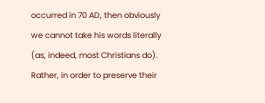occurred in 70 AD, then obviously we cannot take his words literally (as, indeed, most Christians do). Rather, in order to preserve their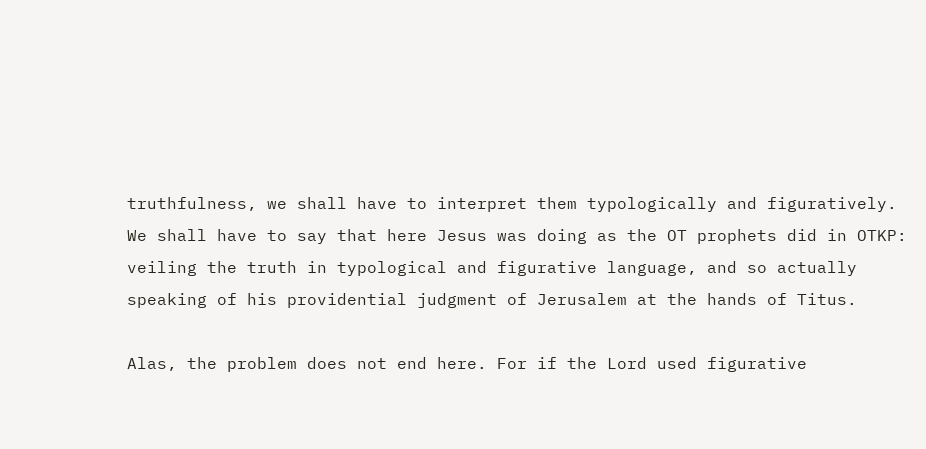truthfulness, we shall have to interpret them typologically and figuratively. We shall have to say that here Jesus was doing as the OT prophets did in OTKP: veiling the truth in typological and figurative language, and so actually speaking of his providential judgment of Jerusalem at the hands of Titus.

Alas, the problem does not end here. For if the Lord used figurative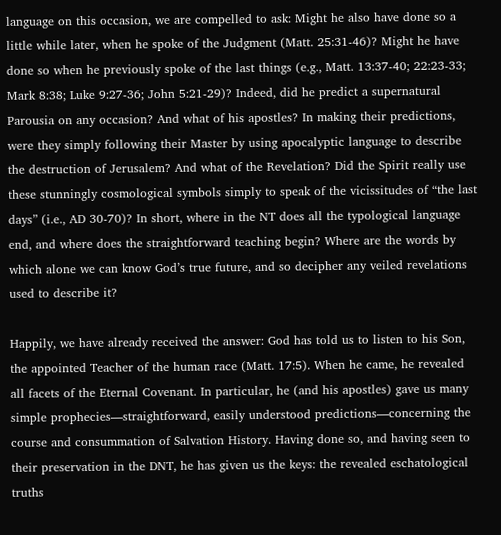language on this occasion, we are compelled to ask: Might he also have done so a little while later, when he spoke of the Judgment (Matt. 25:31-46)? Might he have done so when he previously spoke of the last things (e.g., Matt. 13:37-40; 22:23-33; Mark 8:38; Luke 9:27-36; John 5:21-29)? Indeed, did he predict a supernatural Parousia on any occasion? And what of his apostles? In making their predictions, were they simply following their Master by using apocalyptic language to describe the destruction of Jerusalem? And what of the Revelation? Did the Spirit really use these stunningly cosmological symbols simply to speak of the vicissitudes of “the last days” (i.e., AD 30-70)? In short, where in the NT does all the typological language end, and where does the straightforward teaching begin? Where are the words by which alone we can know God’s true future, and so decipher any veiled revelations used to describe it?

Happily, we have already received the answer: God has told us to listen to his Son, the appointed Teacher of the human race (Matt. 17:5). When he came, he revealed all facets of the Eternal Covenant. In particular, he (and his apostles) gave us many simple prophecies—straightforward, easily understood predictions—concerning the course and consummation of Salvation History. Having done so, and having seen to their preservation in the DNT, he has given us the keys: the revealed eschatological truths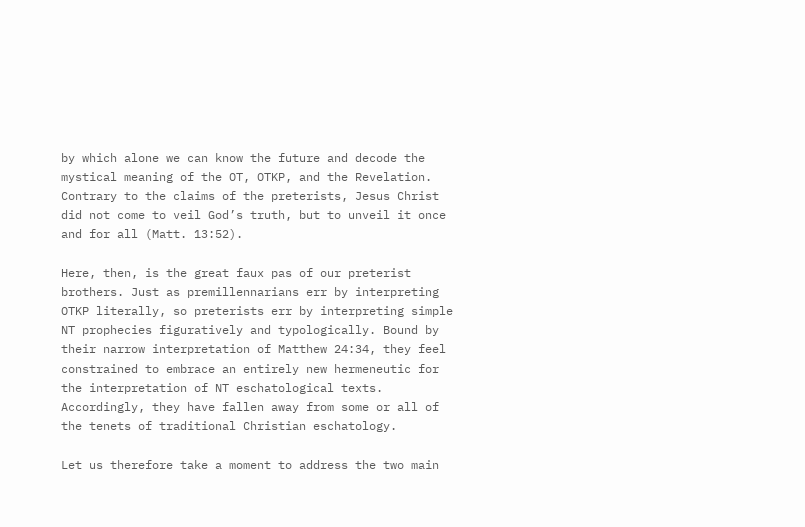by which alone we can know the future and decode the mystical meaning of the OT, OTKP, and the Revelation. Contrary to the claims of the preterists, Jesus Christ did not come to veil God’s truth, but to unveil it once and for all (Matt. 13:52).

Here, then, is the great faux pas of our preterist brothers. Just as premillennarians err by interpreting OTKP literally, so preterists err by interpreting simple NT prophecies figuratively and typologically. Bound by their narrow interpretation of Matthew 24:34, they feel constrained to embrace an entirely new hermeneutic for the interpretation of NT eschatological texts. Accordingly, they have fallen away from some or all of the tenets of traditional Christian eschatology.

Let us therefore take a moment to address the two main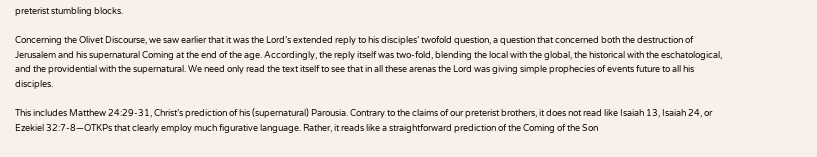preterist stumbling blocks.

Concerning the Olivet Discourse, we saw earlier that it was the Lord’s extended reply to his disciples’ twofold question, a question that concerned both the destruction of Jerusalem and his supernatural Coming at the end of the age. Accordingly, the reply itself was two-fold, blending the local with the global, the historical with the eschatological, and the providential with the supernatural. We need only read the text itself to see that in all these arenas the Lord was giving simple prophecies of events future to all his disciples.

This includes Matthew 24:29-31, Christ’s prediction of his (supernatural) Parousia. Contrary to the claims of our preterist brothers, it does not read like Isaiah 13, Isaiah 24, or Ezekiel 32:7-8—OTKPs that clearly employ much figurative language. Rather, it reads like a straightforward prediction of the Coming of the Son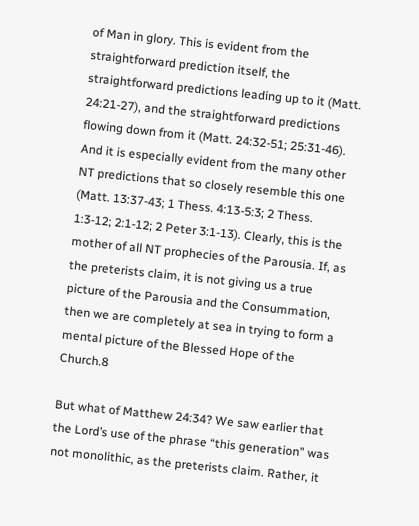of Man in glory. This is evident from the straightforward prediction itself, the straightforward predictions leading up to it (Matt. 24:21-27), and the straightforward predictions flowing down from it (Matt. 24:32-51; 25:31-46). And it is especially evident from the many other NT predictions that so closely resemble this one (Matt. 13:37-43; 1 Thess. 4:13-5:3; 2 Thess. 1:3-12; 2:1-12; 2 Peter 3:1-13). Clearly, this is the mother of all NT prophecies of the Parousia. If, as the preterists claim, it is not giving us a true picture of the Parousia and the Consummation, then we are completely at sea in trying to form a mental picture of the Blessed Hope of the Church.8

But what of Matthew 24:34? We saw earlier that the Lord’s use of the phrase “this generation” was not monolithic, as the preterists claim. Rather, it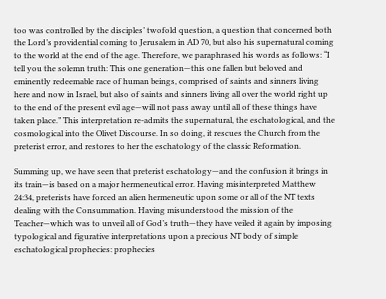too was controlled by the disciples’ twofold question, a question that concerned both the Lord’s providential coming to Jerusalem in AD 70, but also his supernatural coming to the world at the end of the age. Therefore, we paraphrased his words as follows: “I tell you the solemn truth: This one generation—this one fallen but beloved and eminently redeemable race of human beings, comprised of saints and sinners living here and now in Israel, but also of saints and sinners living all over the world right up to the end of the present evil age—will not pass away until all of these things have taken place.” This interpretation re-admits the supernatural, the eschatological, and the cosmological into the Olivet Discourse. In so doing, it rescues the Church from the preterist error, and restores to her the eschatology of the classic Reformation.

Summing up, we have seen that preterist eschatology—and the confusion it brings in its train—is based on a major hermeneutical error. Having misinterpreted Matthew 24:34, preterists have forced an alien hermeneutic upon some or all of the NT texts dealing with the Consummation. Having misunderstood the mission of the Teacher—which was to unveil all of God’s truth—they have veiled it again by imposing typological and figurative interpretations upon a precious NT body of simple eschatological prophecies: prophecies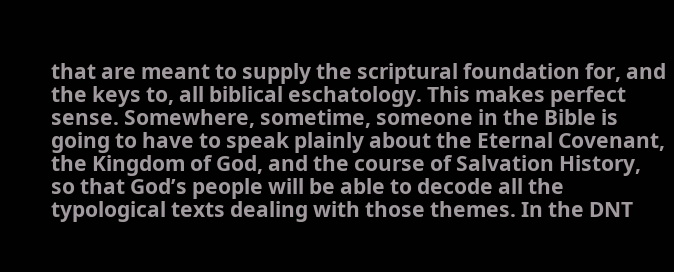that are meant to supply the scriptural foundation for, and the keys to, all biblical eschatology. This makes perfect sense. Somewhere, sometime, someone in the Bible is going to have to speak plainly about the Eternal Covenant, the Kingdom of God, and the course of Salvation History, so that God’s people will be able to decode all the typological texts dealing with those themes. In the DNT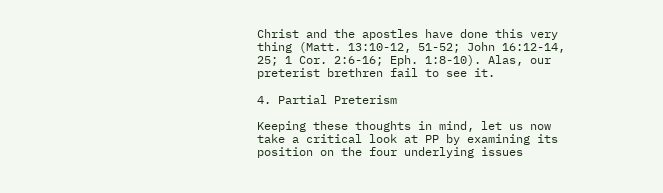Christ and the apostles have done this very thing (Matt. 13:10-12, 51-52; John 16:12-14, 25; 1 Cor. 2:6-16; Eph. 1:8-10). Alas, our preterist brethren fail to see it.

4. Partial Preterism

Keeping these thoughts in mind, let us now take a critical look at PP by examining its position on the four underlying issues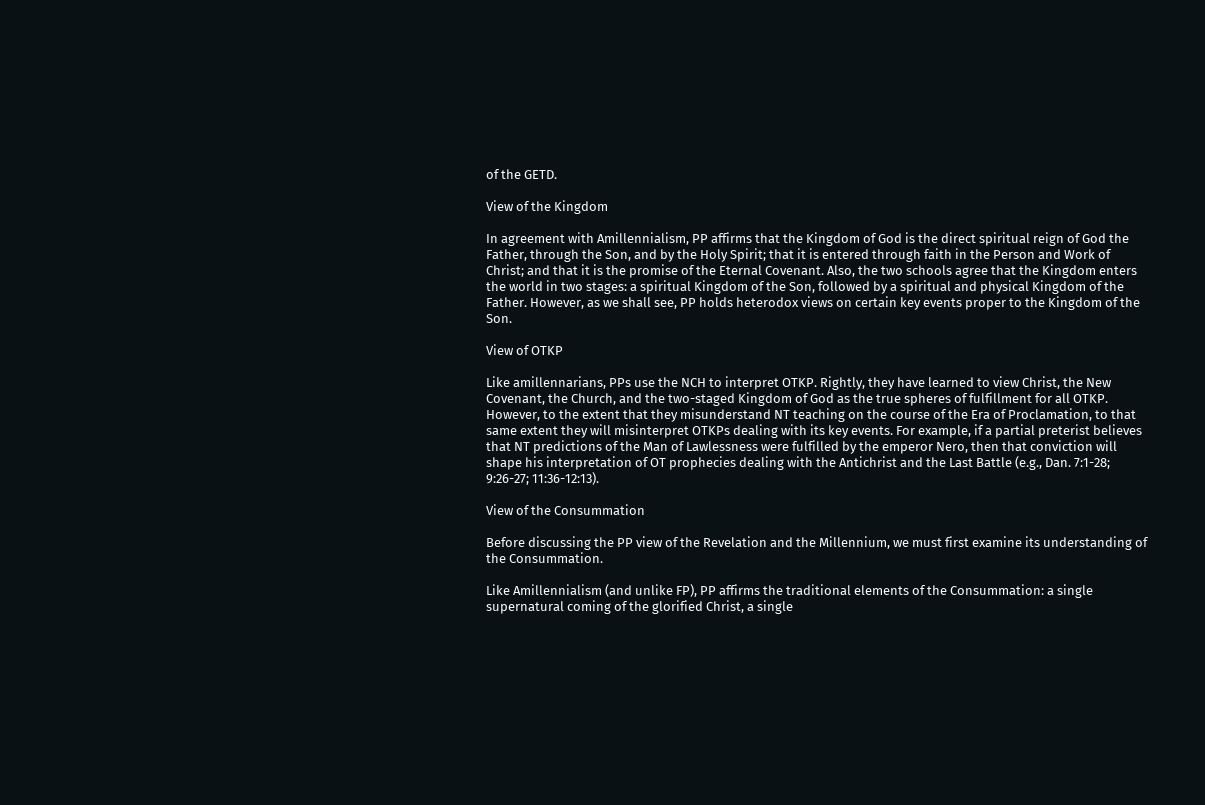of the GETD.

View of the Kingdom

In agreement with Amillennialism, PP affirms that the Kingdom of God is the direct spiritual reign of God the Father, through the Son, and by the Holy Spirit; that it is entered through faith in the Person and Work of Christ; and that it is the promise of the Eternal Covenant. Also, the two schools agree that the Kingdom enters the world in two stages: a spiritual Kingdom of the Son, followed by a spiritual and physical Kingdom of the Father. However, as we shall see, PP holds heterodox views on certain key events proper to the Kingdom of the Son.

View of OTKP

Like amillennarians, PPs use the NCH to interpret OTKP. Rightly, they have learned to view Christ, the New Covenant, the Church, and the two-staged Kingdom of God as the true spheres of fulfillment for all OTKP. However, to the extent that they misunderstand NT teaching on the course of the Era of Proclamation, to that same extent they will misinterpret OTKPs dealing with its key events. For example, if a partial preterist believes that NT predictions of the Man of Lawlessness were fulfilled by the emperor Nero, then that conviction will shape his interpretation of OT prophecies dealing with the Antichrist and the Last Battle (e.g., Dan. 7:1-28; 9:26-27; 11:36-12:13).

View of the Consummation

Before discussing the PP view of the Revelation and the Millennium, we must first examine its understanding of the Consummation.

Like Amillennialism (and unlike FP), PP affirms the traditional elements of the Consummation: a single supernatural coming of the glorified Christ, a single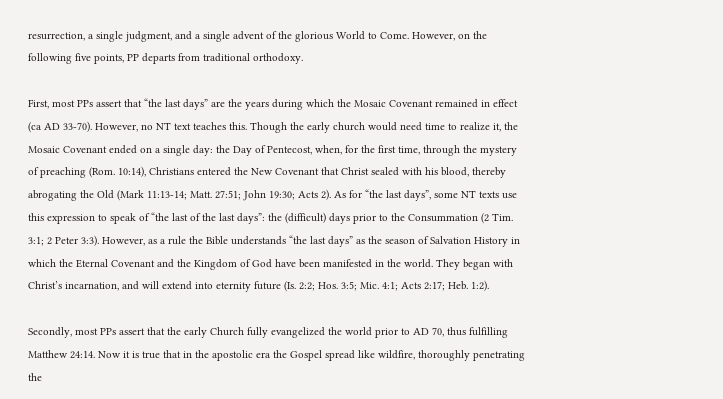resurrection, a single judgment, and a single advent of the glorious World to Come. However, on the following five points, PP departs from traditional orthodoxy.

First, most PPs assert that “the last days” are the years during which the Mosaic Covenant remained in effect (ca AD 33-70). However, no NT text teaches this. Though the early church would need time to realize it, the Mosaic Covenant ended on a single day: the Day of Pentecost, when, for the first time, through the mystery of preaching (Rom. 10:14), Christians entered the New Covenant that Christ sealed with his blood, thereby abrogating the Old (Mark 11:13-14; Matt. 27:51; John 19:30; Acts 2). As for “the last days”, some NT texts use this expression to speak of “the last of the last days”: the (difficult) days prior to the Consummation (2 Tim. 3:1; 2 Peter 3:3). However, as a rule the Bible understands “the last days” as the season of Salvation History in which the Eternal Covenant and the Kingdom of God have been manifested in the world. They began with Christ’s incarnation, and will extend into eternity future (Is. 2:2; Hos. 3:5; Mic. 4:1; Acts 2:17; Heb. 1:2).

Secondly, most PPs assert that the early Church fully evangelized the world prior to AD 70, thus fulfilling Matthew 24:14. Now it is true that in the apostolic era the Gospel spread like wildfire, thoroughly penetrating the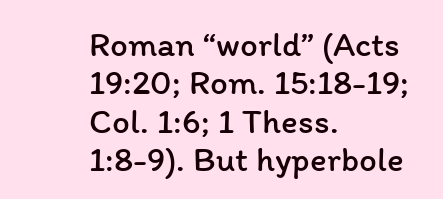Roman “world” (Acts 19:20; Rom. 15:18-19; Col. 1:6; 1 Thess. 1:8-9). But hyperbole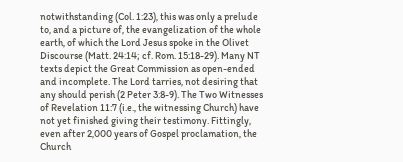notwithstanding (Col. 1:23), this was only a prelude to, and a picture of, the evangelization of the whole earth, of which the Lord Jesus spoke in the Olivet Discourse (Matt. 24:14; cf. Rom. 15:18-29). Many NT texts depict the Great Commission as open-ended and incomplete. The Lord tarries, not desiring that any should perish (2 Peter 3:8-9). The Two Witnesses of Revelation 11:7 (i.e., the witnessing Church) have not yet finished giving their testimony. Fittingly, even after 2,000 years of Gospel proclamation, the Church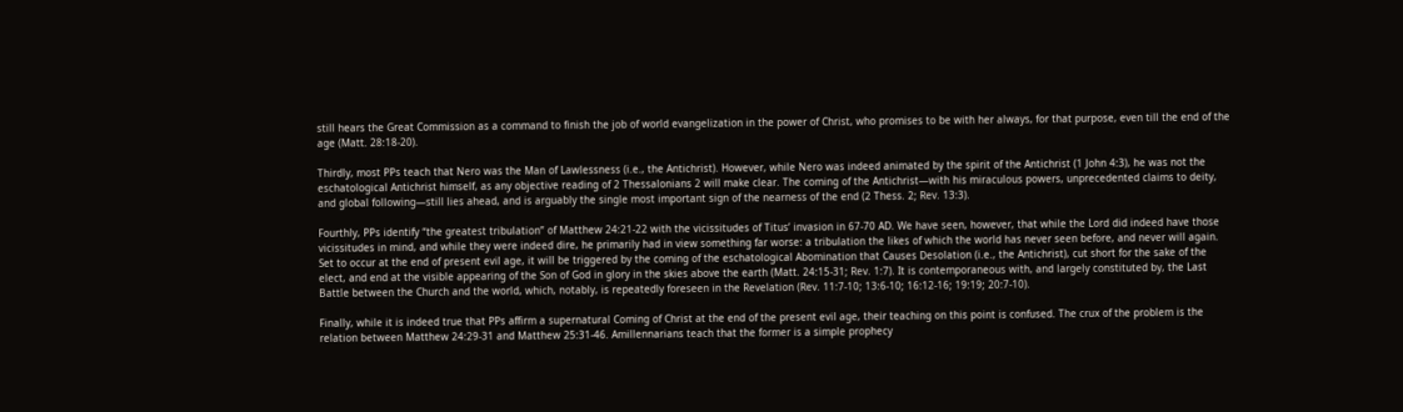still hears the Great Commission as a command to finish the job of world evangelization in the power of Christ, who promises to be with her always, for that purpose, even till the end of the age (Matt. 28:18-20).

Thirdly, most PPs teach that Nero was the Man of Lawlessness (i.e., the Antichrist). However, while Nero was indeed animated by the spirit of the Antichrist (1 John 4:3), he was not the eschatological Antichrist himself, as any objective reading of 2 Thessalonians 2 will make clear. The coming of the Antichrist—with his miraculous powers, unprecedented claims to deity, and global following—still lies ahead, and is arguably the single most important sign of the nearness of the end (2 Thess. 2; Rev. 13:3).

Fourthly, PPs identify “the greatest tribulation” of Matthew 24:21-22 with the vicissitudes of Titus’ invasion in 67-70 AD. We have seen, however, that while the Lord did indeed have those vicissitudes in mind, and while they were indeed dire, he primarily had in view something far worse: a tribulation the likes of which the world has never seen before, and never will again. Set to occur at the end of present evil age, it will be triggered by the coming of the eschatological Abomination that Causes Desolation (i.e., the Antichrist), cut short for the sake of the elect, and end at the visible appearing of the Son of God in glory in the skies above the earth (Matt. 24:15-31; Rev. 1:7). It is contemporaneous with, and largely constituted by, the Last Battle between the Church and the world, which, notably, is repeatedly foreseen in the Revelation (Rev. 11:7-10; 13:6-10; 16:12-16; 19:19; 20:7-10).

Finally, while it is indeed true that PPs affirm a supernatural Coming of Christ at the end of the present evil age, their teaching on this point is confused. The crux of the problem is the relation between Matthew 24:29-31 and Matthew 25:31-46. Amillennarians teach that the former is a simple prophecy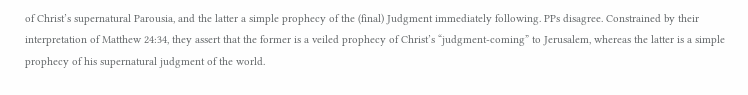of Christ’s supernatural Parousia, and the latter a simple prophecy of the (final) Judgment immediately following. PPs disagree. Constrained by their interpretation of Matthew 24:34, they assert that the former is a veiled prophecy of Christ’s “judgment-coming” to Jerusalem, whereas the latter is a simple prophecy of his supernatural judgment of the world.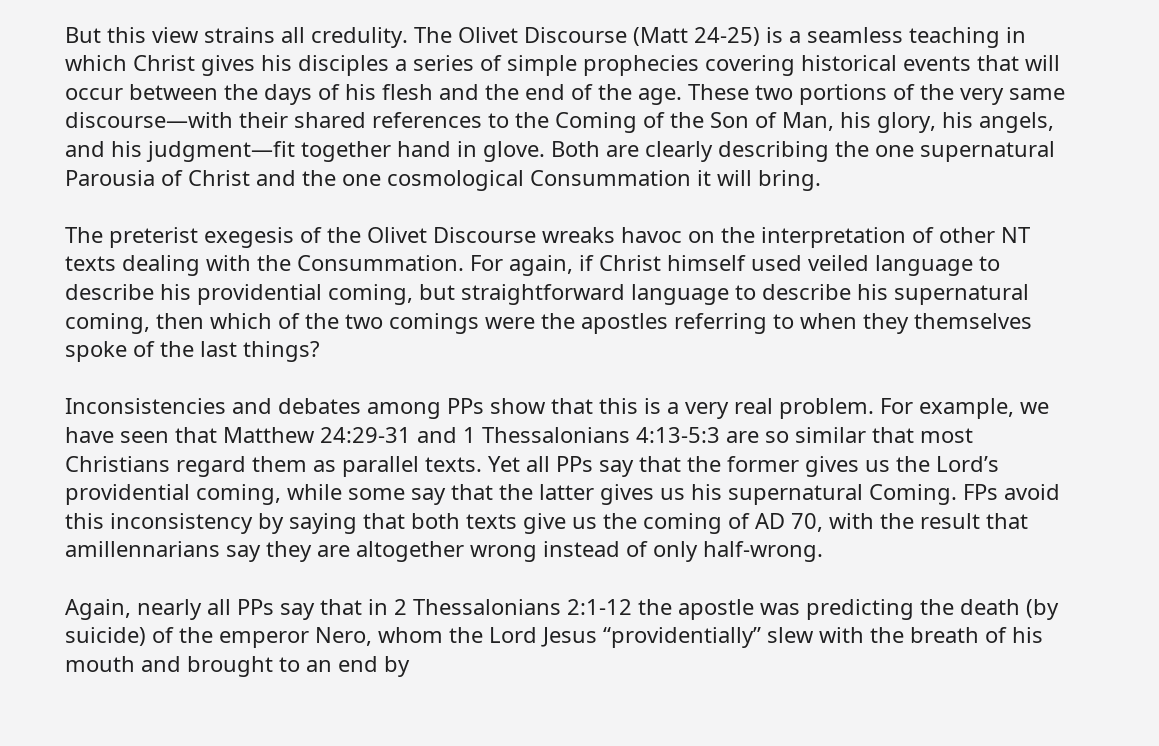But this view strains all credulity. The Olivet Discourse (Matt 24-25) is a seamless teaching in which Christ gives his disciples a series of simple prophecies covering historical events that will occur between the days of his flesh and the end of the age. These two portions of the very same discourse—with their shared references to the Coming of the Son of Man, his glory, his angels, and his judgment—fit together hand in glove. Both are clearly describing the one supernatural Parousia of Christ and the one cosmological Consummation it will bring.

The preterist exegesis of the Olivet Discourse wreaks havoc on the interpretation of other NT texts dealing with the Consummation. For again, if Christ himself used veiled language to describe his providential coming, but straightforward language to describe his supernatural coming, then which of the two comings were the apostles referring to when they themselves spoke of the last things?

Inconsistencies and debates among PPs show that this is a very real problem. For example, we have seen that Matthew 24:29-31 and 1 Thessalonians 4:13-5:3 are so similar that most Christians regard them as parallel texts. Yet all PPs say that the former gives us the Lord’s providential coming, while some say that the latter gives us his supernatural Coming. FPs avoid this inconsistency by saying that both texts give us the coming of AD 70, with the result that amillennarians say they are altogether wrong instead of only half-wrong.

Again, nearly all PPs say that in 2 Thessalonians 2:1-12 the apostle was predicting the death (by suicide) of the emperor Nero, whom the Lord Jesus “providentially” slew with the breath of his mouth and brought to an end by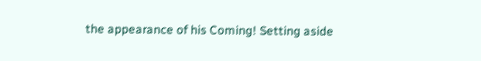the appearance of his Coming! Setting aside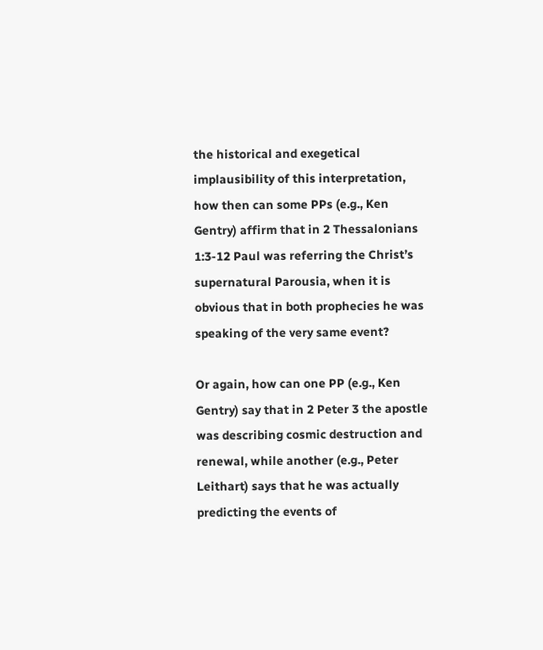the historical and exegetical implausibility of this interpretation, how then can some PPs (e.g., Ken Gentry) affirm that in 2 Thessalonians 1:3-12 Paul was referring the Christ’s supernatural Parousia, when it is obvious that in both prophecies he was speaking of the very same event?

Or again, how can one PP (e.g., Ken Gentry) say that in 2 Peter 3 the apostle was describing cosmic destruction and renewal, while another (e.g., Peter Leithart) says that he was actually predicting the events of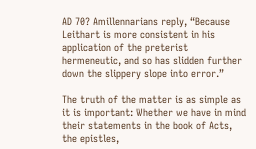AD 70? Amillennarians reply, “Because Leithart is more consistent in his application of the preterist hermeneutic, and so has slidden further down the slippery slope into error.”

The truth of the matter is as simple as it is important: Whether we have in mind their statements in the book of Acts, the epistles,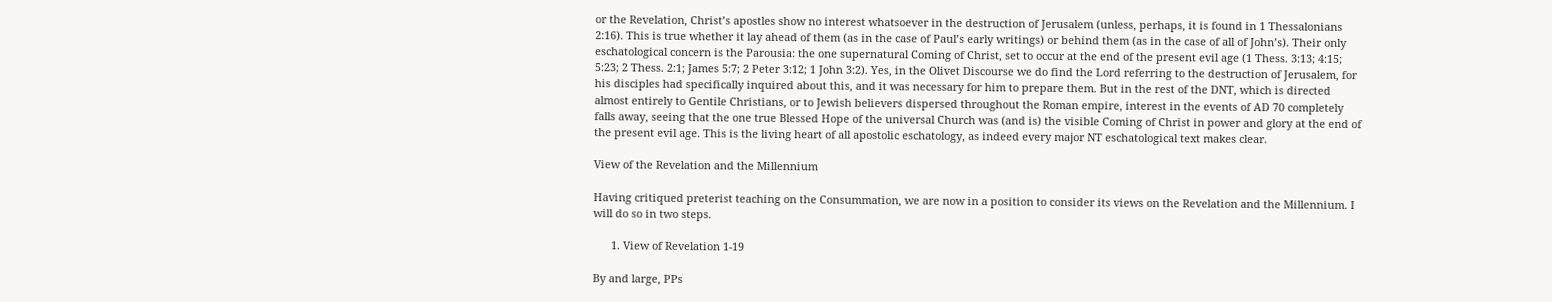or the Revelation, Christ’s apostles show no interest whatsoever in the destruction of Jerusalem (unless, perhaps, it is found in 1 Thessalonians 2:16). This is true whether it lay ahead of them (as in the case of Paul’s early writings) or behind them (as in the case of all of John’s). Their only eschatological concern is the Parousia: the one supernatural Coming of Christ, set to occur at the end of the present evil age (1 Thess. 3:13; 4:15; 5:23; 2 Thess. 2:1; James 5:7; 2 Peter 3:12; 1 John 3:2). Yes, in the Olivet Discourse we do find the Lord referring to the destruction of Jerusalem, for his disciples had specifically inquired about this, and it was necessary for him to prepare them. But in the rest of the DNT, which is directed almost entirely to Gentile Christians, or to Jewish believers dispersed throughout the Roman empire, interest in the events of AD 70 completely falls away, seeing that the one true Blessed Hope of the universal Church was (and is) the visible Coming of Christ in power and glory at the end of the present evil age. This is the living heart of all apostolic eschatology, as indeed every major NT eschatological text makes clear.

View of the Revelation and the Millennium

Having critiqued preterist teaching on the Consummation, we are now in a position to consider its views on the Revelation and the Millennium. I will do so in two steps.

      1. View of Revelation 1-19

By and large, PPs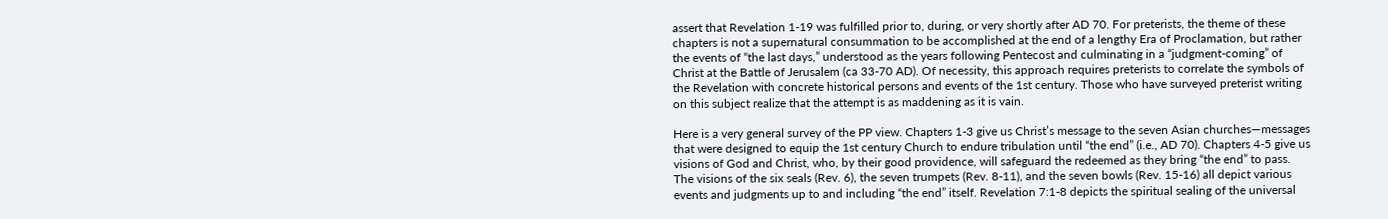assert that Revelation 1-19 was fulfilled prior to, during, or very shortly after AD 70. For preterists, the theme of these chapters is not a supernatural consummation to be accomplished at the end of a lengthy Era of Proclamation, but rather the events of “the last days,” understood as the years following Pentecost and culminating in a “judgment-coming” of Christ at the Battle of Jerusalem (ca 33-70 AD). Of necessity, this approach requires preterists to correlate the symbols of the Revelation with concrete historical persons and events of the 1st century. Those who have surveyed preterist writing on this subject realize that the attempt is as maddening as it is vain.

Here is a very general survey of the PP view. Chapters 1-3 give us Christ’s message to the seven Asian churches—messages that were designed to equip the 1st century Church to endure tribulation until “the end” (i.e., AD 70). Chapters 4-5 give us visions of God and Christ, who, by their good providence, will safeguard the redeemed as they bring “the end” to pass. The visions of the six seals (Rev. 6), the seven trumpets (Rev. 8-11), and the seven bowls (Rev. 15-16) all depict various events and judgments up to and including “the end” itself. Revelation 7:1-8 depicts the spiritual sealing of the universal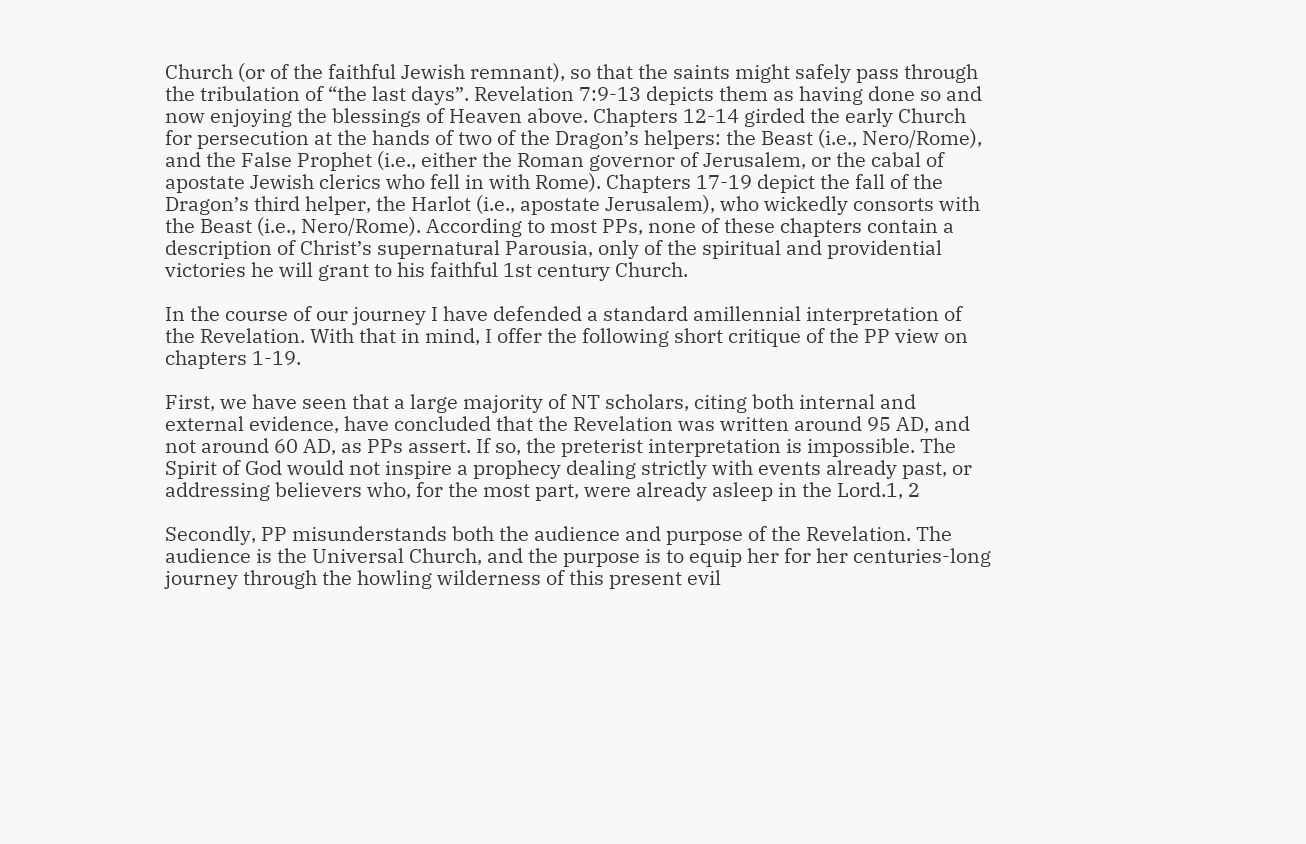Church (or of the faithful Jewish remnant), so that the saints might safely pass through the tribulation of “the last days”. Revelation 7:9-13 depicts them as having done so and now enjoying the blessings of Heaven above. Chapters 12-14 girded the early Church for persecution at the hands of two of the Dragon’s helpers: the Beast (i.e., Nero/Rome), and the False Prophet (i.e., either the Roman governor of Jerusalem, or the cabal of apostate Jewish clerics who fell in with Rome). Chapters 17-19 depict the fall of the Dragon’s third helper, the Harlot (i.e., apostate Jerusalem), who wickedly consorts with the Beast (i.e., Nero/Rome). According to most PPs, none of these chapters contain a description of Christ’s supernatural Parousia, only of the spiritual and providential victories he will grant to his faithful 1st century Church.

In the course of our journey I have defended a standard amillennial interpretation of the Revelation. With that in mind, I offer the following short critique of the PP view on chapters 1-19.

First, we have seen that a large majority of NT scholars, citing both internal and external evidence, have concluded that the Revelation was written around 95 AD, and not around 60 AD, as PPs assert. If so, the preterist interpretation is impossible. The Spirit of God would not inspire a prophecy dealing strictly with events already past, or addressing believers who, for the most part, were already asleep in the Lord.1, 2

Secondly, PP misunderstands both the audience and purpose of the Revelation. The audience is the Universal Church, and the purpose is to equip her for her centuries-long journey through the howling wilderness of this present evil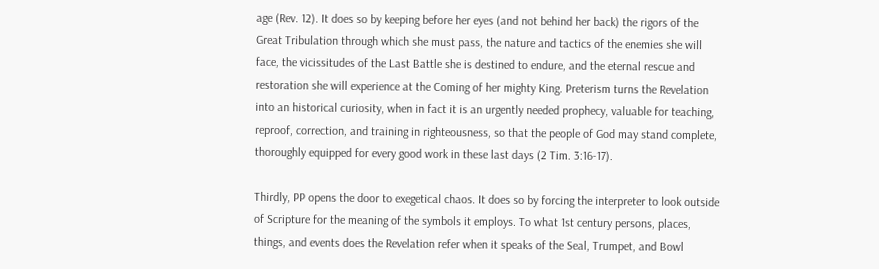age (Rev. 12). It does so by keeping before her eyes (and not behind her back) the rigors of the Great Tribulation through which she must pass, the nature and tactics of the enemies she will face, the vicissitudes of the Last Battle she is destined to endure, and the eternal rescue and restoration she will experience at the Coming of her mighty King. Preterism turns the Revelation into an historical curiosity, when in fact it is an urgently needed prophecy, valuable for teaching, reproof, correction, and training in righteousness, so that the people of God may stand complete, thoroughly equipped for every good work in these last days (2 Tim. 3:16-17).

Thirdly, PP opens the door to exegetical chaos. It does so by forcing the interpreter to look outside of Scripture for the meaning of the symbols it employs. To what 1st century persons, places, things, and events does the Revelation refer when it speaks of the Seal, Trumpet, and Bowl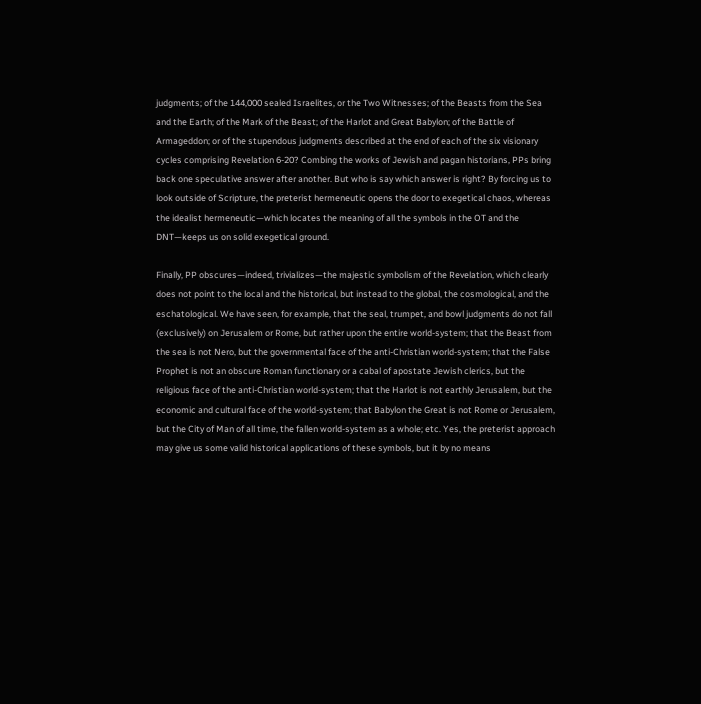judgments; of the 144,000 sealed Israelites, or the Two Witnesses; of the Beasts from the Sea and the Earth; of the Mark of the Beast; of the Harlot and Great Babylon; of the Battle of Armageddon; or of the stupendous judgments described at the end of each of the six visionary cycles comprising Revelation 6-20? Combing the works of Jewish and pagan historians, PPs bring back one speculative answer after another. But who is say which answer is right? By forcing us to look outside of Scripture, the preterist hermeneutic opens the door to exegetical chaos, whereas the idealist hermeneutic—which locates the meaning of all the symbols in the OT and the DNT—keeps us on solid exegetical ground.

Finally, PP obscures—indeed, trivializes—the majestic symbolism of the Revelation, which clearly does not point to the local and the historical, but instead to the global, the cosmological, and the eschatological. We have seen, for example, that the seal, trumpet, and bowl judgments do not fall (exclusively) on Jerusalem or Rome, but rather upon the entire world-system; that the Beast from the sea is not Nero, but the governmental face of the anti-Christian world-system; that the False Prophet is not an obscure Roman functionary or a cabal of apostate Jewish clerics, but the religious face of the anti-Christian world-system; that the Harlot is not earthly Jerusalem, but the economic and cultural face of the world-system; that Babylon the Great is not Rome or Jerusalem, but the City of Man of all time, the fallen world-system as a whole; etc. Yes, the preterist approach may give us some valid historical applications of these symbols, but it by no means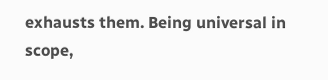exhausts them. Being universal in scope,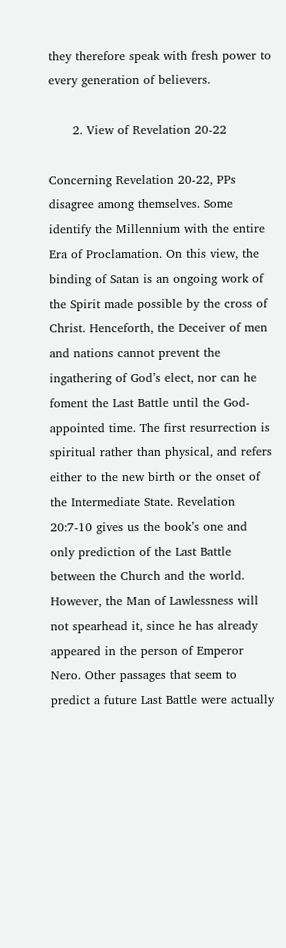they therefore speak with fresh power to every generation of believers.

      2. View of Revelation 20-22

Concerning Revelation 20-22, PPs disagree among themselves. Some identify the Millennium with the entire Era of Proclamation. On this view, the binding of Satan is an ongoing work of the Spirit made possible by the cross of Christ. Henceforth, the Deceiver of men and nations cannot prevent the ingathering of God’s elect, nor can he foment the Last Battle until the God-appointed time. The first resurrection is spiritual rather than physical, and refers either to the new birth or the onset of the Intermediate State. Revelation 20:7-10 gives us the book’s one and only prediction of the Last Battle between the Church and the world. However, the Man of Lawlessness will not spearhead it, since he has already appeared in the person of Emperor Nero. Other passages that seem to predict a future Last Battle were actually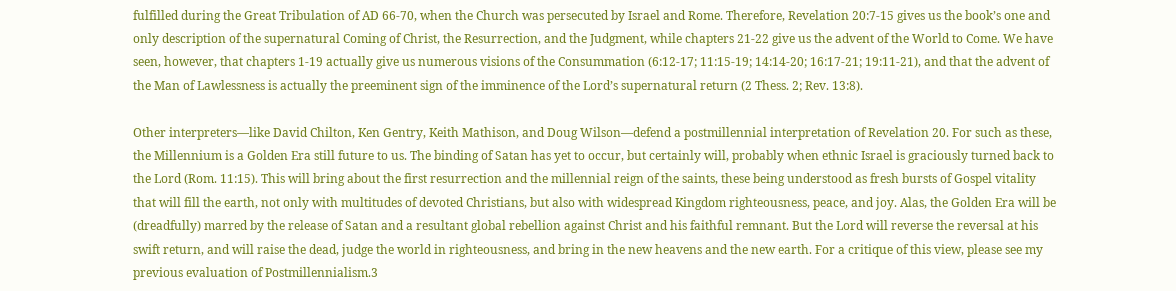fulfilled during the Great Tribulation of AD 66-70, when the Church was persecuted by Israel and Rome. Therefore, Revelation 20:7-15 gives us the book’s one and only description of the supernatural Coming of Christ, the Resurrection, and the Judgment, while chapters 21-22 give us the advent of the World to Come. We have seen, however, that chapters 1-19 actually give us numerous visions of the Consummation (6:12-17; 11:15-19; 14:14-20; 16:17-21; 19:11-21), and that the advent of the Man of Lawlessness is actually the preeminent sign of the imminence of the Lord’s supernatural return (2 Thess. 2; Rev. 13:8).

Other interpreters—like David Chilton, Ken Gentry, Keith Mathison, and Doug Wilson—defend a postmillennial interpretation of Revelation 20. For such as these, the Millennium is a Golden Era still future to us. The binding of Satan has yet to occur, but certainly will, probably when ethnic Israel is graciously turned back to the Lord (Rom. 11:15). This will bring about the first resurrection and the millennial reign of the saints, these being understood as fresh bursts of Gospel vitality that will fill the earth, not only with multitudes of devoted Christians, but also with widespread Kingdom righteousness, peace, and joy. Alas, the Golden Era will be (dreadfully) marred by the release of Satan and a resultant global rebellion against Christ and his faithful remnant. But the Lord will reverse the reversal at his swift return, and will raise the dead, judge the world in righteousness, and bring in the new heavens and the new earth. For a critique of this view, please see my previous evaluation of Postmillennialism.3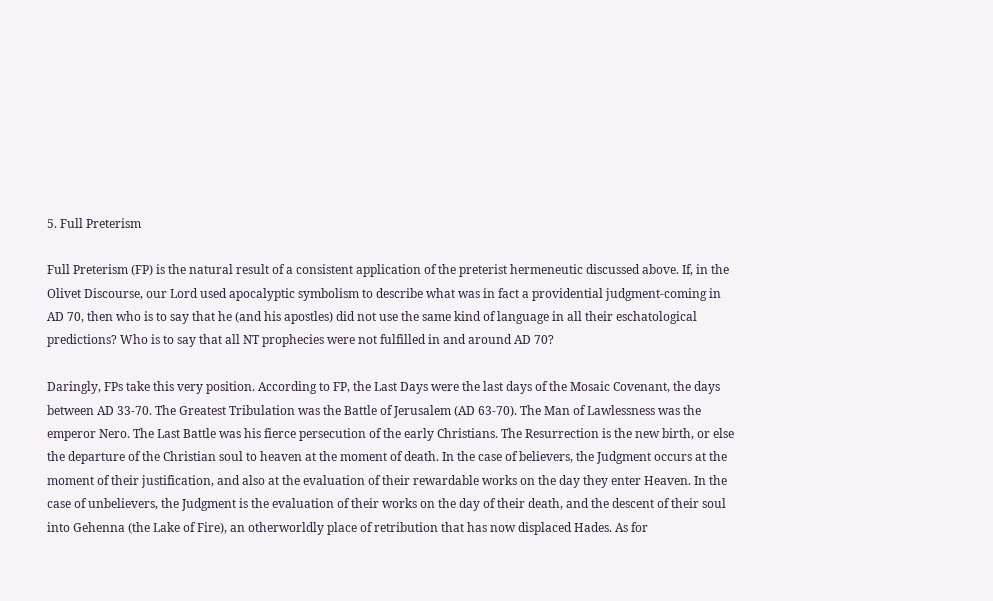5. Full Preterism

Full Preterism (FP) is the natural result of a consistent application of the preterist hermeneutic discussed above. If, in the Olivet Discourse, our Lord used apocalyptic symbolism to describe what was in fact a providential judgment-coming in AD 70, then who is to say that he (and his apostles) did not use the same kind of language in all their eschatological predictions? Who is to say that all NT prophecies were not fulfilled in and around AD 70?

Daringly, FPs take this very position. According to FP, the Last Days were the last days of the Mosaic Covenant, the days between AD 33-70. The Greatest Tribulation was the Battle of Jerusalem (AD 63-70). The Man of Lawlessness was the emperor Nero. The Last Battle was his fierce persecution of the early Christians. The Resurrection is the new birth, or else the departure of the Christian soul to heaven at the moment of death. In the case of believers, the Judgment occurs at the moment of their justification, and also at the evaluation of their rewardable works on the day they enter Heaven. In the case of unbelievers, the Judgment is the evaluation of their works on the day of their death, and the descent of their soul into Gehenna (the Lake of Fire), an otherworldly place of retribution that has now displaced Hades. As for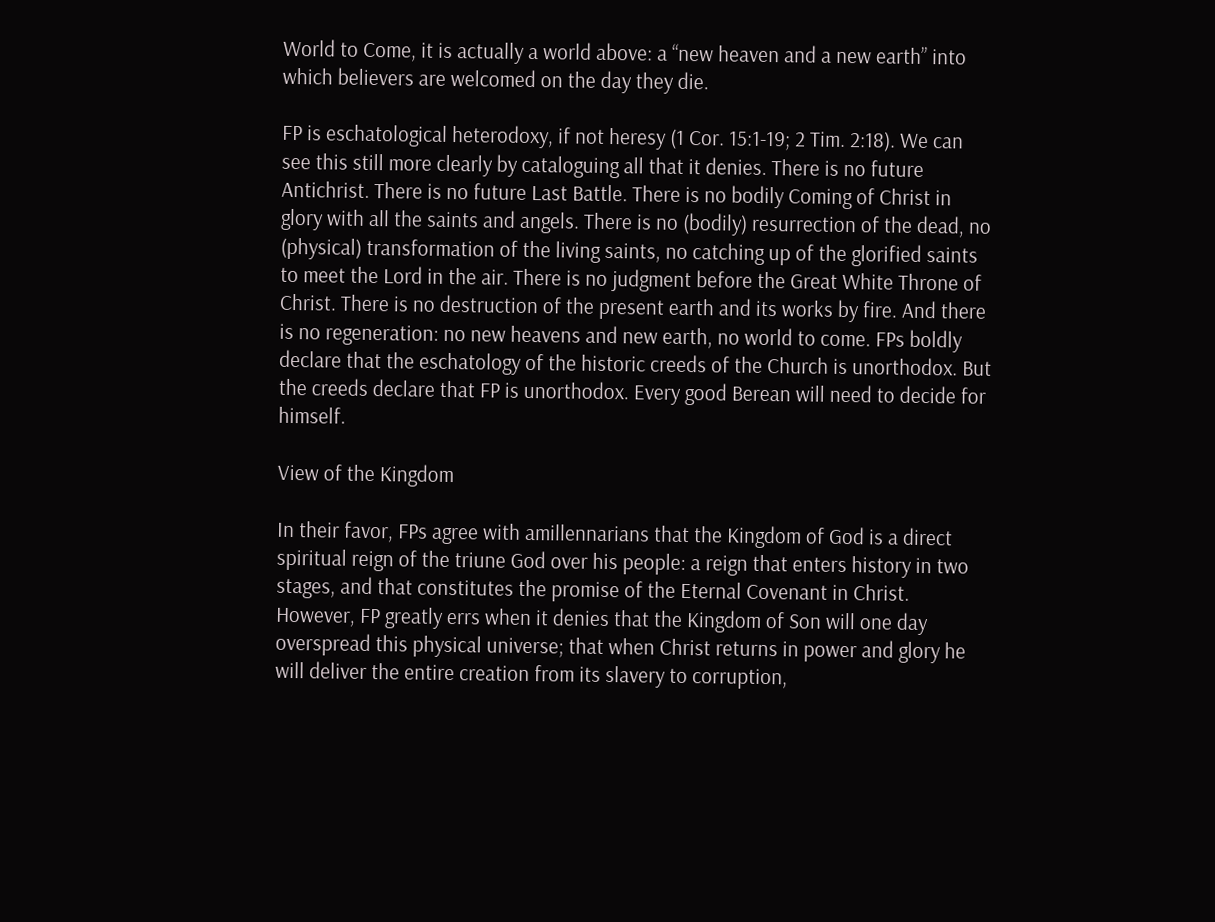World to Come, it is actually a world above: a “new heaven and a new earth” into which believers are welcomed on the day they die.

FP is eschatological heterodoxy, if not heresy (1 Cor. 15:1-19; 2 Tim. 2:18). We can see this still more clearly by cataloguing all that it denies. There is no future Antichrist. There is no future Last Battle. There is no bodily Coming of Christ in glory with all the saints and angels. There is no (bodily) resurrection of the dead, no (physical) transformation of the living saints, no catching up of the glorified saints to meet the Lord in the air. There is no judgment before the Great White Throne of Christ. There is no destruction of the present earth and its works by fire. And there is no regeneration: no new heavens and new earth, no world to come. FPs boldly declare that the eschatology of the historic creeds of the Church is unorthodox. But the creeds declare that FP is unorthodox. Every good Berean will need to decide for himself.

View of the Kingdom

In their favor, FPs agree with amillennarians that the Kingdom of God is a direct spiritual reign of the triune God over his people: a reign that enters history in two stages, and that constitutes the promise of the Eternal Covenant in Christ. However, FP greatly errs when it denies that the Kingdom of Son will one day overspread this physical universe; that when Christ returns in power and glory he will deliver the entire creation from its slavery to corruption,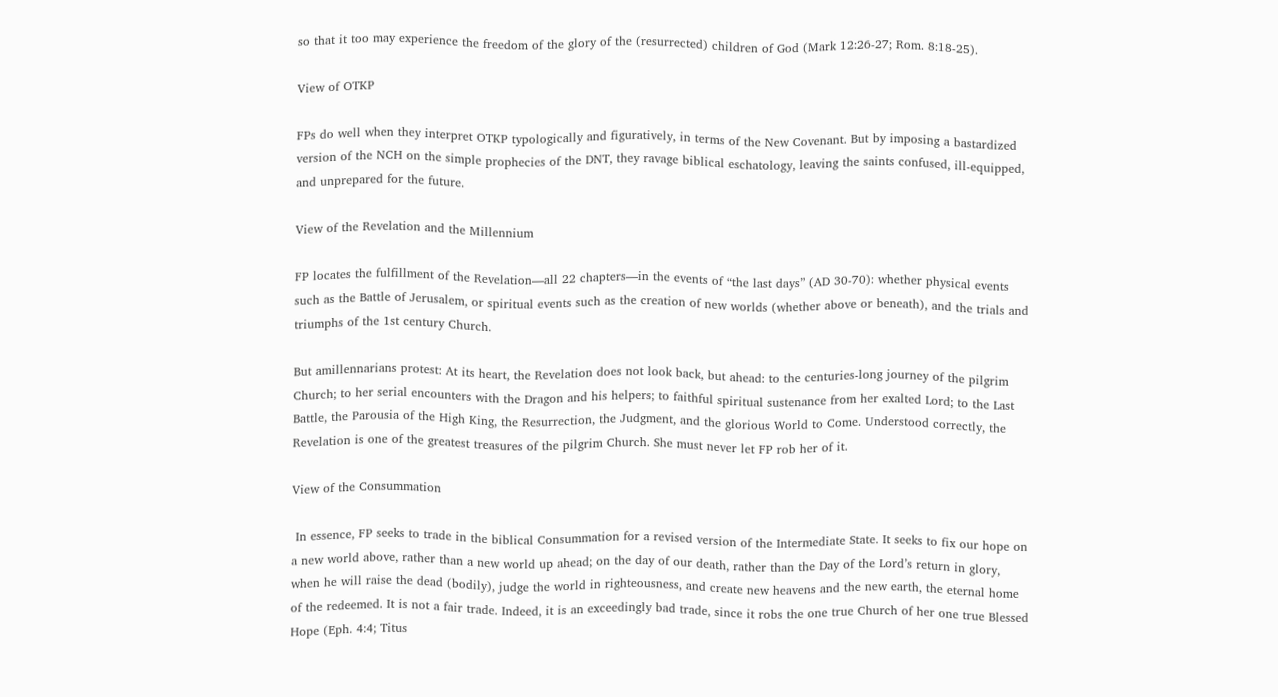so that it too may experience the freedom of the glory of the (resurrected) children of God (Mark 12:26-27; Rom. 8:18-25).

View of OTKP

FPs do well when they interpret OTKP typologically and figuratively, in terms of the New Covenant. But by imposing a bastardized version of the NCH on the simple prophecies of the DNT, they ravage biblical eschatology, leaving the saints confused, ill-equipped, and unprepared for the future.

View of the Revelation and the Millennium

FP locates the fulfillment of the Revelation—all 22 chapters—in the events of “the last days” (AD 30-70): whether physical events such as the Battle of Jerusalem, or spiritual events such as the creation of new worlds (whether above or beneath), and the trials and triumphs of the 1st century Church.

But amillennarians protest: At its heart, the Revelation does not look back, but ahead: to the centuries-long journey of the pilgrim Church; to her serial encounters with the Dragon and his helpers; to faithful spiritual sustenance from her exalted Lord; to the Last Battle, the Parousia of the High King, the Resurrection, the Judgment, and the glorious World to Come. Understood correctly, the Revelation is one of the greatest treasures of the pilgrim Church. She must never let FP rob her of it.

View of the Consummation

 In essence, FP seeks to trade in the biblical Consummation for a revised version of the Intermediate State. It seeks to fix our hope on a new world above, rather than a new world up ahead; on the day of our death, rather than the Day of the Lord’s return in glory, when he will raise the dead (bodily), judge the world in righteousness, and create new heavens and the new earth, the eternal home of the redeemed. It is not a fair trade. Indeed, it is an exceedingly bad trade, since it robs the one true Church of her one true Blessed Hope (Eph. 4:4; Titus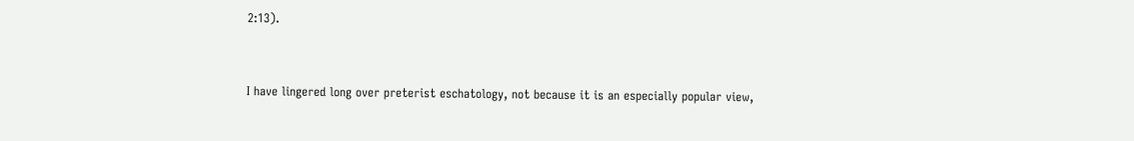2:13).


I have lingered long over preterist eschatology, not because it is an especially popular view,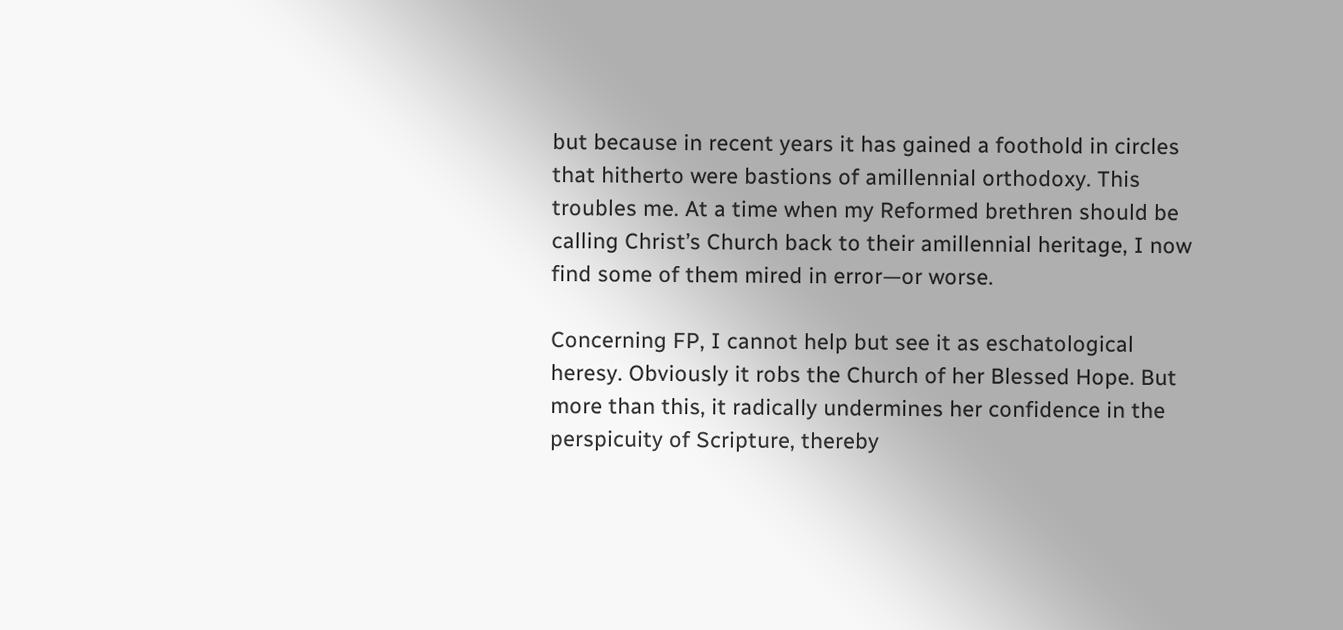but because in recent years it has gained a foothold in circles that hitherto were bastions of amillennial orthodoxy. This troubles me. At a time when my Reformed brethren should be calling Christ’s Church back to their amillennial heritage, I now find some of them mired in error—or worse.

Concerning FP, I cannot help but see it as eschatological heresy. Obviously it robs the Church of her Blessed Hope. But more than this, it radically undermines her confidence in the perspicuity of Scripture, thereby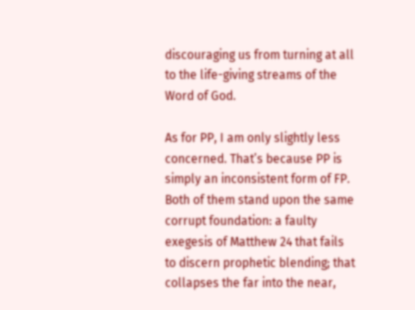discouraging us from turning at all to the life-giving streams of the Word of God.

As for PP, I am only slightly less concerned. That’s because PP is simply an inconsistent form of FP. Both of them stand upon the same corrupt foundation: a faulty exegesis of Matthew 24 that fails to discern prophetic blending; that collapses the far into the near,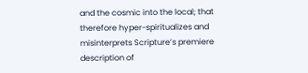and the cosmic into the local; that therefore hyper-spiritualizes and misinterprets Scripture’s premiere description of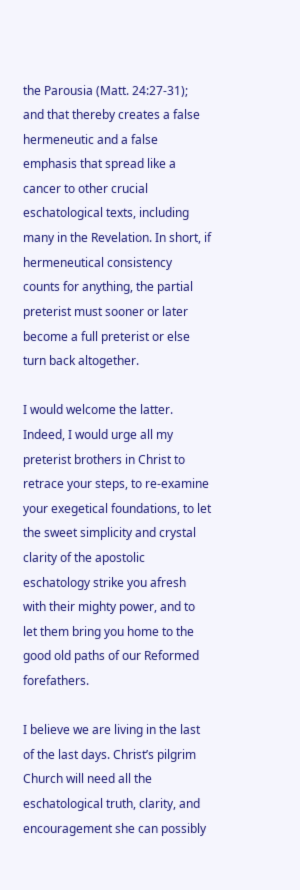the Parousia (Matt. 24:27-31); and that thereby creates a false hermeneutic and a false emphasis that spread like a cancer to other crucial eschatological texts, including many in the Revelation. In short, if hermeneutical consistency counts for anything, the partial preterist must sooner or later become a full preterist or else turn back altogether.

I would welcome the latter. Indeed, I would urge all my preterist brothers in Christ to retrace your steps, to re-examine your exegetical foundations, to let the sweet simplicity and crystal clarity of the apostolic eschatology strike you afresh with their mighty power, and to let them bring you home to the good old paths of our Reformed forefathers.

I believe we are living in the last of the last days. Christ’s pilgrim Church will need all the eschatological truth, clarity, and encouragement she can possibly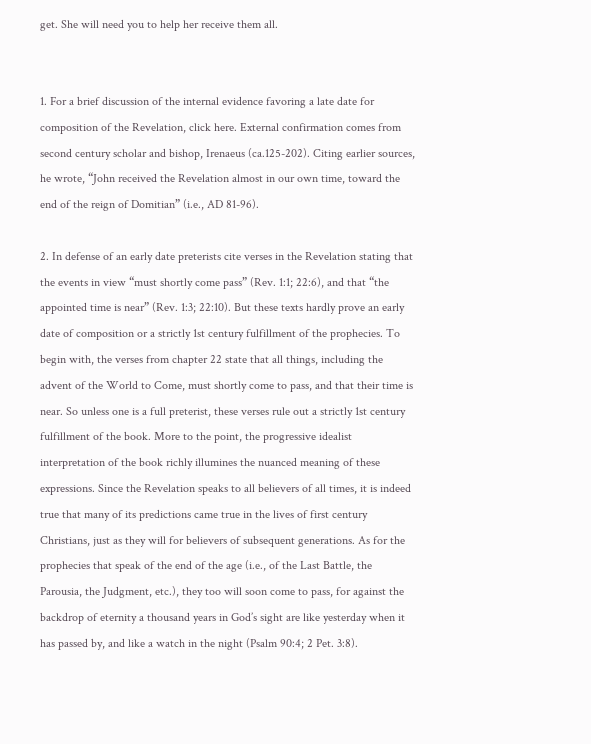get. She will need you to help her receive them all.


1. For a brief discussion of the internal evidence favoring a late date for composition of the Revelation, click here. External confirmation comes from second century scholar and bishop, Irenaeus (ca.125-202). Citing earlier sources, he wrote, “John received the Revelation almost in our own time, toward the end of the reign of Domitian” (i.e., AD 81-96).

2. In defense of an early date preterists cite verses in the Revelation stating that the events in view “must shortly come pass” (Rev. 1:1; 22:6), and that “the appointed time is near” (Rev. 1:3; 22:10). But these texts hardly prove an early date of composition or a strictly 1st century fulfillment of the prophecies. To begin with, the verses from chapter 22 state that all things, including the advent of the World to Come, must shortly come to pass, and that their time is near. So unless one is a full preterist, these verses rule out a strictly 1st century fulfillment of the book. More to the point, the progressive idealist interpretation of the book richly illumines the nuanced meaning of these expressions. Since the Revelation speaks to all believers of all times, it is indeed true that many of its predictions came true in the lives of first century Christians, just as they will for believers of subsequent generations. As for the prophecies that speak of the end of the age (i.e., of the Last Battle, the Parousia, the Judgment, etc.), they too will soon come to pass, for against the backdrop of eternity a thousand years in God’s sight are like yesterday when it has passed by, and like a watch in the night (Psalm 90:4; 2 Pet. 3:8).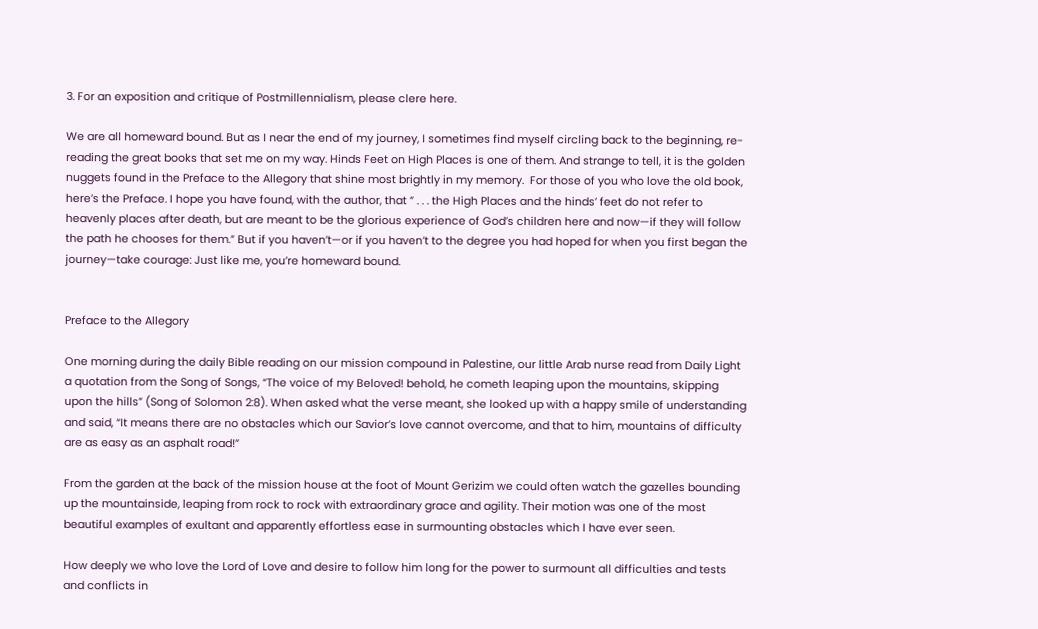3. For an exposition and critique of Postmillennialism, please clere here.

We are all homeward bound. But as I near the end of my journey, I sometimes find myself circling back to the beginning, re-reading the great books that set me on my way. Hinds Feet on High Places is one of them. And strange to tell, it is the golden nuggets found in the Preface to the Allegory that shine most brightly in my memory.  For those of you who love the old book, here’s the Preface. I hope you have found, with the author, that ” . . . the High Places and the hinds’ feet do not refer to heavenly places after death, but are meant to be the glorious experience of God’s children here and now—if they will follow the path he chooses for them.” But if you haven’t—or if you haven’t to the degree you had hoped for when you first began the journey—take courage: Just like me, you’re homeward bound.


Preface to the Allegory

One morning during the daily Bible reading on our mission compound in Palestine, our little Arab nurse read from Daily Light a quotation from the Song of Songs, “The voice of my Beloved! behold, he cometh leaping upon the mountains, skipping upon the hills” (Song of Solomon 2:8). When asked what the verse meant, she looked up with a happy smile of understanding and said, “It means there are no obstacles which our Savior’s love cannot overcome, and that to him, mountains of difficulty are as easy as an asphalt road!”

From the garden at the back of the mission house at the foot of Mount Gerizim we could often watch the gazelles bounding up the mountainside, leaping from rock to rock with extraordinary grace and agility. Their motion was one of the most beautiful examples of exultant and apparently effortless ease in surmounting obstacles which I have ever seen.

How deeply we who love the Lord of Love and desire to follow him long for the power to surmount all difficulties and tests and conflicts in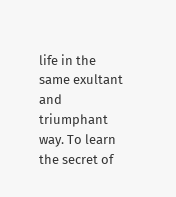life in the same exultant and triumphant way. To learn the secret of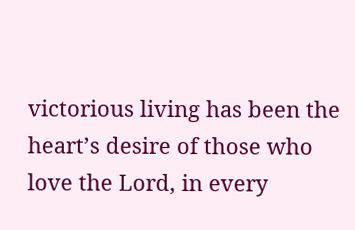victorious living has been the heart’s desire of those who love the Lord, in every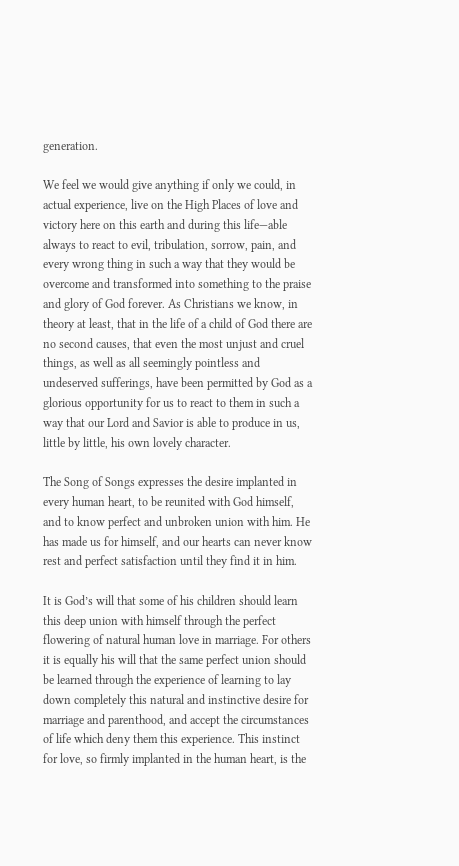generation.

We feel we would give anything if only we could, in actual experience, live on the High Places of love and victory here on this earth and during this life—able always to react to evil, tribulation, sorrow, pain, and every wrong thing in such a way that they would be overcome and transformed into something to the praise and glory of God forever. As Christians we know, in theory at least, that in the life of a child of God there are no second causes, that even the most unjust and cruel things, as well as all seemingly pointless and undeserved sufferings, have been permitted by God as a glorious opportunity for us to react to them in such a way that our Lord and Savior is able to produce in us, little by little, his own lovely character.

The Song of Songs expresses the desire implanted in every human heart, to be reunited with God himself, and to know perfect and unbroken union with him. He has made us for himself, and our hearts can never know rest and perfect satisfaction until they find it in him.

It is God’s will that some of his children should learn this deep union with himself through the perfect flowering of natural human love in marriage. For others it is equally his will that the same perfect union should be learned through the experience of learning to lay down completely this natural and instinctive desire for marriage and parenthood, and accept the circumstances of life which deny them this experience. This instinct for love, so firmly implanted in the human heart, is the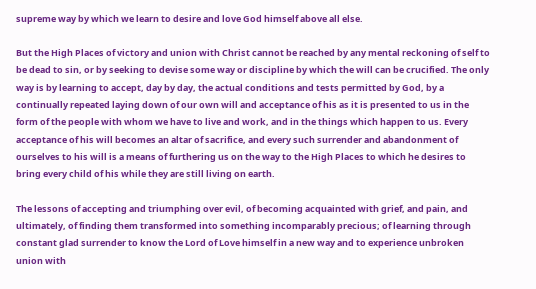supreme way by which we learn to desire and love God himself above all else.

But the High Places of victory and union with Christ cannot be reached by any mental reckoning of self to be dead to sin, or by seeking to devise some way or discipline by which the will can be crucified. The only way is by learning to accept, day by day, the actual conditions and tests permitted by God, by a continually repeated laying down of our own will and acceptance of his as it is presented to us in the form of the people with whom we have to live and work, and in the things which happen to us. Every acceptance of his will becomes an altar of sacrifice, and every such surrender and abandonment of ourselves to his will is a means of furthering us on the way to the High Places to which he desires to bring every child of his while they are still living on earth.

The lessons of accepting and triumphing over evil, of becoming acquainted with grief, and pain, and ultimately, of finding them transformed into something incomparably precious; of learning through constant glad surrender to know the Lord of Love himself in a new way and to experience unbroken union with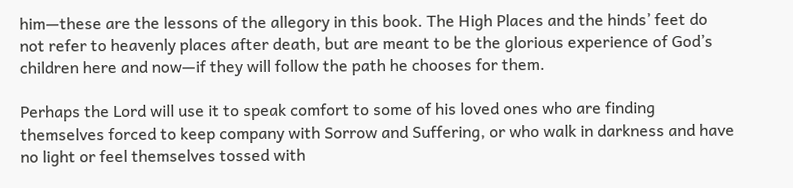him—these are the lessons of the allegory in this book. The High Places and the hinds’ feet do not refer to heavenly places after death, but are meant to be the glorious experience of God’s children here and now—if they will follow the path he chooses for them.

Perhaps the Lord will use it to speak comfort to some of his loved ones who are finding themselves forced to keep company with Sorrow and Suffering, or who walk in darkness and have no light or feel themselves tossed with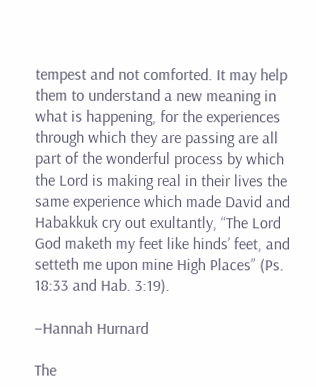tempest and not comforted. It may help them to understand a new meaning in what is happening, for the experiences through which they are passing are all part of the wonderful process by which the Lord is making real in their lives the same experience which made David and Habakkuk cry out exultantly, “The Lord God maketh my feet like hinds’ feet, and setteth me upon mine High Places” (Ps. 18:33 and Hab. 3:19).

–Hannah Hurnard

The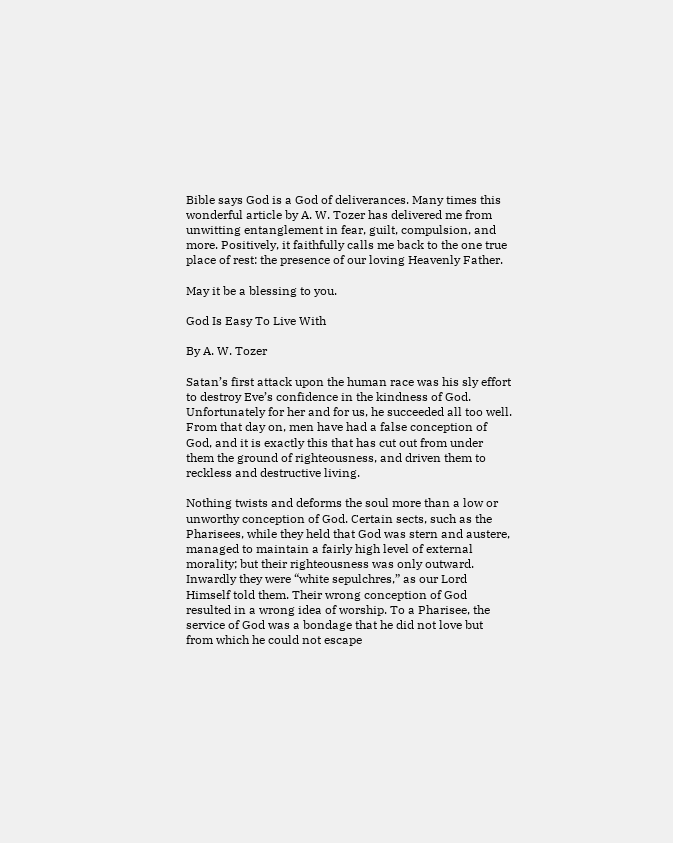Bible says God is a God of deliverances. Many times this wonderful article by A. W. Tozer has delivered me from unwitting entanglement in fear, guilt, compulsion, and more. Positively, it faithfully calls me back to the one true place of rest: the presence of our loving Heavenly Father.

May it be a blessing to you.

God Is Easy To Live With

By A. W. Tozer

Satan’s first attack upon the human race was his sly effort to destroy Eve’s confidence in the kindness of God. Unfortunately for her and for us, he succeeded all too well. From that day on, men have had a false conception of God, and it is exactly this that has cut out from under them the ground of righteousness, and driven them to reckless and destructive living.

Nothing twists and deforms the soul more than a low or unworthy conception of God. Certain sects, such as the Pharisees, while they held that God was stern and austere, managed to maintain a fairly high level of external morality; but their righteousness was only outward. Inwardly they were “white sepulchres,” as our Lord Himself told them. Their wrong conception of God resulted in a wrong idea of worship. To a Pharisee, the service of God was a bondage that he did not love but from which he could not escape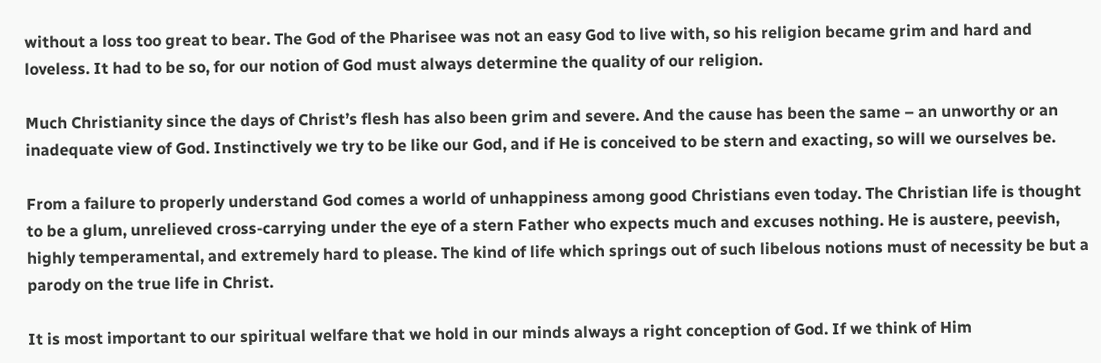without a loss too great to bear. The God of the Pharisee was not an easy God to live with, so his religion became grim and hard and loveless. It had to be so, for our notion of God must always determine the quality of our religion.

Much Christianity since the days of Christ’s flesh has also been grim and severe. And the cause has been the same – an unworthy or an inadequate view of God. Instinctively we try to be like our God, and if He is conceived to be stern and exacting, so will we ourselves be.

From a failure to properly understand God comes a world of unhappiness among good Christians even today. The Christian life is thought to be a glum, unrelieved cross-carrying under the eye of a stern Father who expects much and excuses nothing. He is austere, peevish, highly temperamental, and extremely hard to please. The kind of life which springs out of such libelous notions must of necessity be but a parody on the true life in Christ.

It is most important to our spiritual welfare that we hold in our minds always a right conception of God. If we think of Him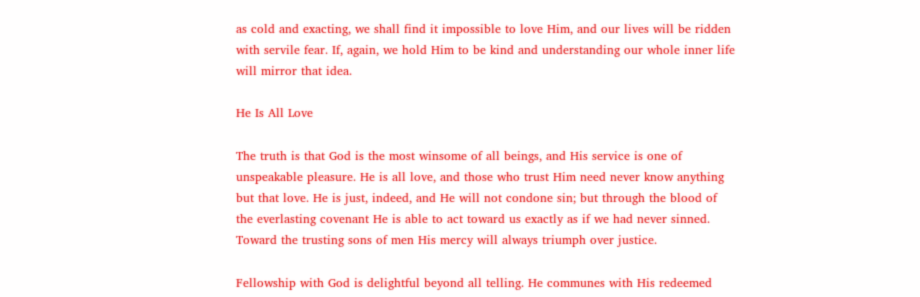as cold and exacting, we shall find it impossible to love Him, and our lives will be ridden with servile fear. If, again, we hold Him to be kind and understanding our whole inner life will mirror that idea.

He Is All Love

The truth is that God is the most winsome of all beings, and His service is one of unspeakable pleasure. He is all love, and those who trust Him need never know anything but that love. He is just, indeed, and He will not condone sin; but through the blood of the everlasting covenant He is able to act toward us exactly as if we had never sinned. Toward the trusting sons of men His mercy will always triumph over justice.

Fellowship with God is delightful beyond all telling. He communes with His redeemed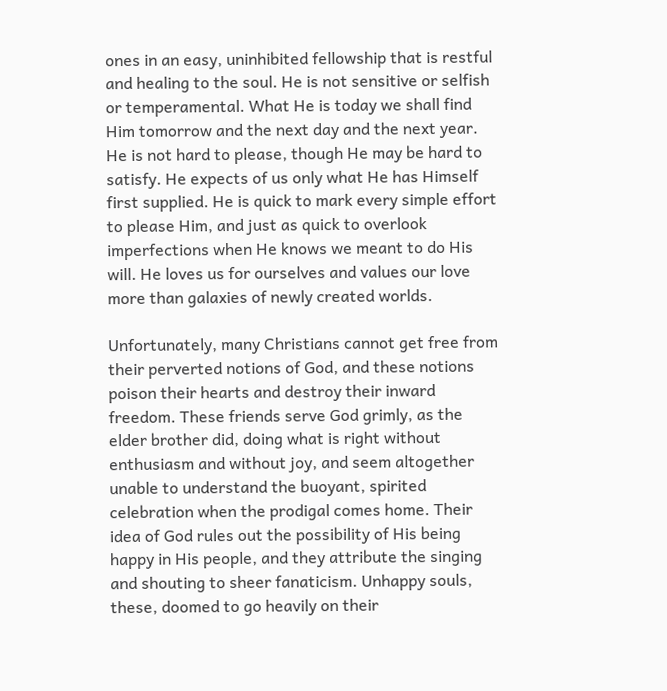ones in an easy, uninhibited fellowship that is restful and healing to the soul. He is not sensitive or selfish or temperamental. What He is today we shall find Him tomorrow and the next day and the next year. He is not hard to please, though He may be hard to satisfy. He expects of us only what He has Himself first supplied. He is quick to mark every simple effort to please Him, and just as quick to overlook imperfections when He knows we meant to do His will. He loves us for ourselves and values our love more than galaxies of newly created worlds.

Unfortunately, many Christians cannot get free from their perverted notions of God, and these notions poison their hearts and destroy their inward freedom. These friends serve God grimly, as the elder brother did, doing what is right without enthusiasm and without joy, and seem altogether unable to understand the buoyant, spirited celebration when the prodigal comes home. Their idea of God rules out the possibility of His being happy in His people, and they attribute the singing and shouting to sheer fanaticism. Unhappy souls, these, doomed to go heavily on their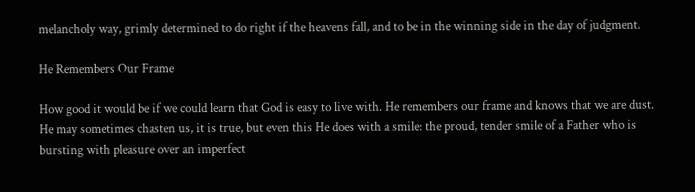melancholy way, grimly determined to do right if the heavens fall, and to be in the winning side in the day of judgment.

He Remembers Our Frame

How good it would be if we could learn that God is easy to live with. He remembers our frame and knows that we are dust. He may sometimes chasten us, it is true, but even this He does with a smile: the proud, tender smile of a Father who is bursting with pleasure over an imperfect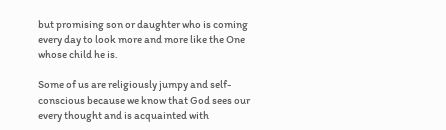but promising son or daughter who is coming every day to look more and more like the One whose child he is.

Some of us are religiously jumpy and self-conscious because we know that God sees our every thought and is acquainted with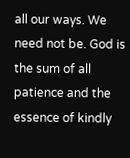all our ways. We need not be. God is the sum of all patience and the essence of kindly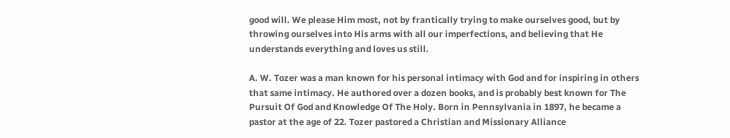good will. We please Him most, not by frantically trying to make ourselves good, but by throwing ourselves into His arms with all our imperfections, and believing that He understands everything and loves us still.

A. W. Tozer was a man known for his personal intimacy with God and for inspiring in others that same intimacy. He authored over a dozen books, and is probably best known for The Pursuit Of God and Knowledge Of The Holy. Born in Pennsylvania in 1897, he became a pastor at the age of 22. Tozer pastored a Christian and Missionary Alliance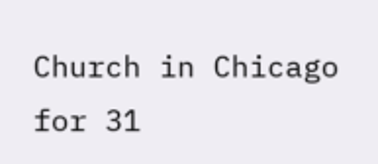Church in Chicago for 31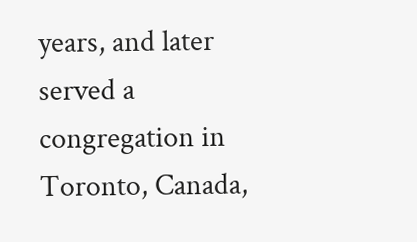years, and later served a congregation in Toronto, Canada,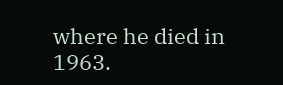where he died in 1963.